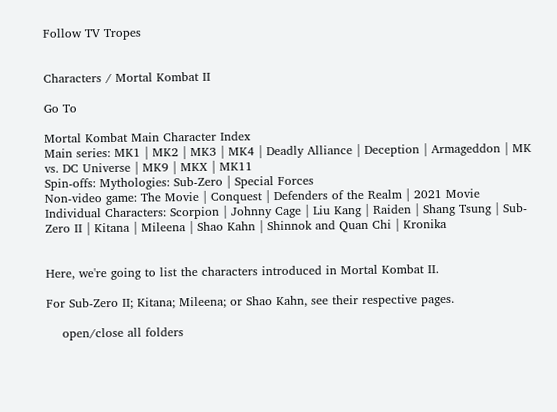Follow TV Tropes


Characters / Mortal Kombat II

Go To

Mortal Kombat Main Character Index
Main series: MK1 | MK2 | MK3 | MK4 | Deadly Alliance | Deception | Armageddon | MK vs. DC Universe | MK9 | MKX | MK11
Spin-offs: Mythologies: Sub-Zero | Special Forces
Non-video game: The Movie | Conquest | Defenders of the Realm | 2021 Movie
Individual Characters: Scorpion | Johnny Cage | Liu Kang | Raiden | Shang Tsung | Sub-Zero II | Kitana | Mileena | Shao Kahn | Shinnok and Quan Chi | Kronika


Here, we're going to list the characters introduced in Mortal Kombat II.

For Sub-Zero II; Kitana; Mileena; or Shao Kahn, see their respective pages.

    open/close all folders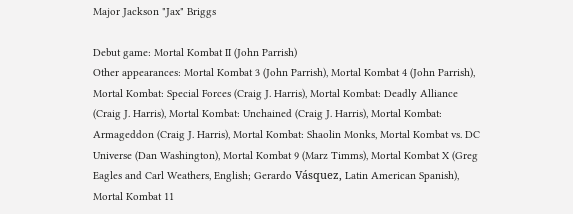Major Jackson "Jax" Briggs

Debut game: Mortal Kombat II (John Parrish)
Other appearances: Mortal Kombat 3 (John Parrish), Mortal Kombat 4 (John Parrish), Mortal Kombat: Special Forces (Craig J. Harris), Mortal Kombat: Deadly Alliance (Craig J. Harris), Mortal Kombat: Unchained (Craig J. Harris), Mortal Kombat: Armageddon (Craig J. Harris), Mortal Kombat: Shaolin Monks, Mortal Kombat vs. DC Universe (Dan Washington), Mortal Kombat 9 (Marz Timms), Mortal Kombat X (Greg Eagles and Carl Weathers, English; Gerardo Vásquez, Latin American Spanish), Mortal Kombat 11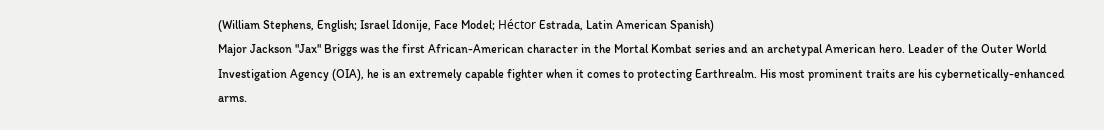(William Stephens, English; Israel Idonije, Face Model; Héctor Estrada, Latin American Spanish)
Major Jackson "Jax" Briggs was the first African-American character in the Mortal Kombat series and an archetypal American hero. Leader of the Outer World Investigation Agency (OIA), he is an extremely capable fighter when it comes to protecting Earthrealm. His most prominent traits are his cybernetically-enhanced arms.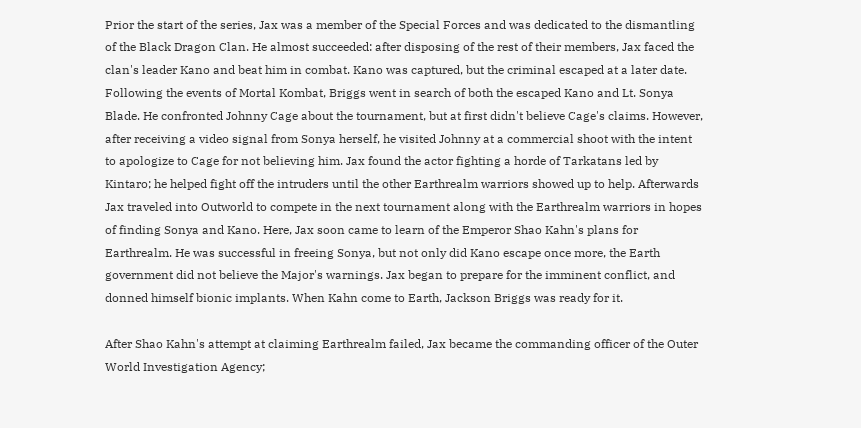Prior the start of the series, Jax was a member of the Special Forces and was dedicated to the dismantling of the Black Dragon Clan. He almost succeeded: after disposing of the rest of their members, Jax faced the clan's leader Kano and beat him in combat. Kano was captured, but the criminal escaped at a later date. Following the events of Mortal Kombat, Briggs went in search of both the escaped Kano and Lt. Sonya Blade. He confronted Johnny Cage about the tournament, but at first didn't believe Cage's claims. However, after receiving a video signal from Sonya herself, he visited Johnny at a commercial shoot with the intent to apologize to Cage for not believing him. Jax found the actor fighting a horde of Tarkatans led by Kintaro; he helped fight off the intruders until the other Earthrealm warriors showed up to help. Afterwards Jax traveled into Outworld to compete in the next tournament along with the Earthrealm warriors in hopes of finding Sonya and Kano. Here, Jax soon came to learn of the Emperor Shao Kahn's plans for Earthrealm. He was successful in freeing Sonya, but not only did Kano escape once more, the Earth government did not believe the Major's warnings. Jax began to prepare for the imminent conflict, and donned himself bionic implants. When Kahn come to Earth, Jackson Briggs was ready for it.

After Shao Kahn's attempt at claiming Earthrealm failed, Jax became the commanding officer of the Outer World Investigation Agency;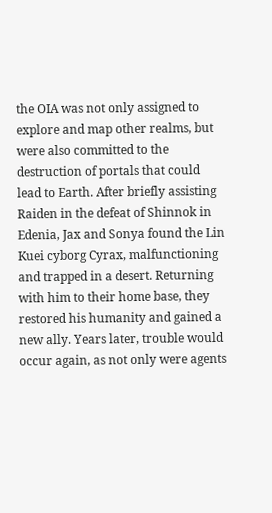the OIA was not only assigned to explore and map other realms, but were also committed to the destruction of portals that could lead to Earth. After briefly assisting Raiden in the defeat of Shinnok in Edenia, Jax and Sonya found the Lin Kuei cyborg Cyrax, malfunctioning and trapped in a desert. Returning with him to their home base, they restored his humanity and gained a new ally. Years later, trouble would occur again, as not only were agents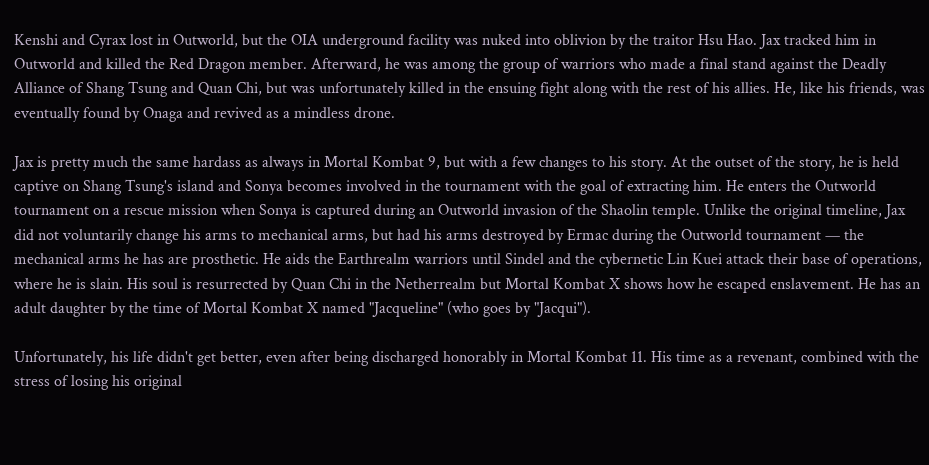Kenshi and Cyrax lost in Outworld, but the OIA underground facility was nuked into oblivion by the traitor Hsu Hao. Jax tracked him in Outworld and killed the Red Dragon member. Afterward, he was among the group of warriors who made a final stand against the Deadly Alliance of Shang Tsung and Quan Chi, but was unfortunately killed in the ensuing fight along with the rest of his allies. He, like his friends, was eventually found by Onaga and revived as a mindless drone.

Jax is pretty much the same hardass as always in Mortal Kombat 9, but with a few changes to his story. At the outset of the story, he is held captive on Shang Tsung's island and Sonya becomes involved in the tournament with the goal of extracting him. He enters the Outworld tournament on a rescue mission when Sonya is captured during an Outworld invasion of the Shaolin temple. Unlike the original timeline, Jax did not voluntarily change his arms to mechanical arms, but had his arms destroyed by Ermac during the Outworld tournament — the mechanical arms he has are prosthetic. He aids the Earthrealm warriors until Sindel and the cybernetic Lin Kuei attack their base of operations, where he is slain. His soul is resurrected by Quan Chi in the Netherrealm but Mortal Kombat X shows how he escaped enslavement. He has an adult daughter by the time of Mortal Kombat X named "Jacqueline" (who goes by "Jacqui").

Unfortunately, his life didn't get better, even after being discharged honorably in Mortal Kombat 11. His time as a revenant, combined with the stress of losing his original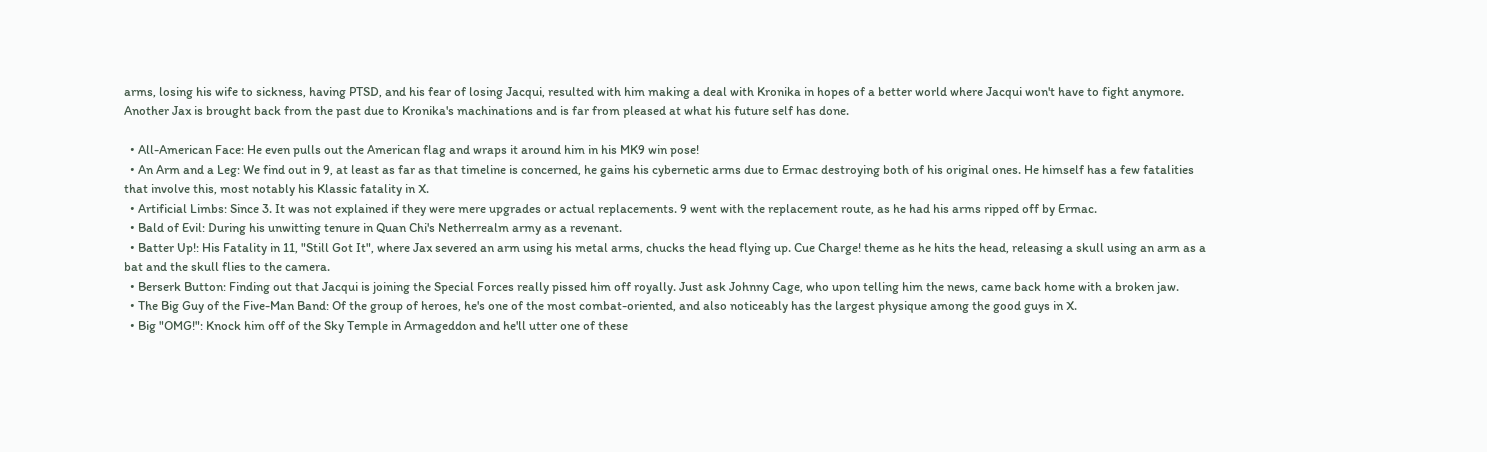arms, losing his wife to sickness, having PTSD, and his fear of losing Jacqui, resulted with him making a deal with Kronika in hopes of a better world where Jacqui won't have to fight anymore. Another Jax is brought back from the past due to Kronika's machinations and is far from pleased at what his future self has done.

  • All-American Face: He even pulls out the American flag and wraps it around him in his MK9 win pose!
  • An Arm and a Leg: We find out in 9, at least as far as that timeline is concerned, he gains his cybernetic arms due to Ermac destroying both of his original ones. He himself has a few fatalities that involve this, most notably his Klassic fatality in X.
  • Artificial Limbs: Since 3. It was not explained if they were mere upgrades or actual replacements. 9 went with the replacement route, as he had his arms ripped off by Ermac.
  • Bald of Evil: During his unwitting tenure in Quan Chi's Netherrealm army as a revenant.
  • Batter Up!: His Fatality in 11, "Still Got It", where Jax severed an arm using his metal arms, chucks the head flying up. Cue Charge! theme as he hits the head, releasing a skull using an arm as a bat and the skull flies to the camera.
  • Berserk Button: Finding out that Jacqui is joining the Special Forces really pissed him off royally. Just ask Johnny Cage, who upon telling him the news, came back home with a broken jaw.
  • The Big Guy of the Five-Man Band: Of the group of heroes, he's one of the most combat-oriented, and also noticeably has the largest physique among the good guys in X.
  • Big "OMG!": Knock him off of the Sky Temple in Armageddon and he'll utter one of these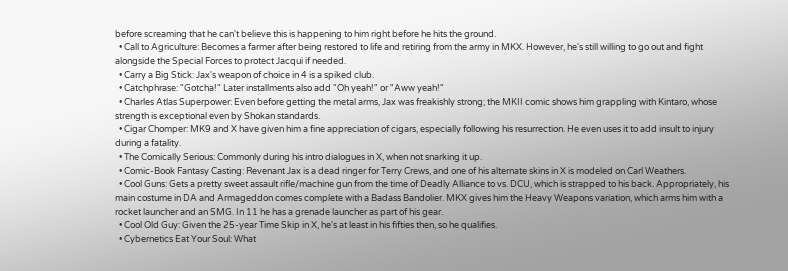before screaming that he can't believe this is happening to him right before he hits the ground.
  • Call to Agriculture: Becomes a farmer after being restored to life and retiring from the army in MKX. However, he's still willing to go out and fight alongside the Special Forces to protect Jacqui if needed.
  • Carry a Big Stick: Jax's weapon of choice in 4 is a spiked club.
  • Catchphrase: "Gotcha!" Later installments also add "Oh yeah!" or "Aww yeah!"
  • Charles Atlas Superpower: Even before getting the metal arms, Jax was freakishly strong; the MKII comic shows him grappling with Kintaro, whose strength is exceptional even by Shokan standards.
  • Cigar Chomper: MK9 and X have given him a fine appreciation of cigars, especially following his resurrection. He even uses it to add insult to injury during a fatality.
  • The Comically Serious: Commonly during his intro dialogues in X, when not snarking it up.
  • Comic-Book Fantasy Casting: Revenant Jax is a dead ringer for Terry Crews, and one of his alternate skins in X is modeled on Carl Weathers.
  • Cool Guns: Gets a pretty sweet assault rifle/machine gun from the time of Deadly Alliance to vs. DCU, which is strapped to his back. Appropriately, his main costume in DA and Armageddon comes complete with a Badass Bandolier. MKX gives him the Heavy Weapons variation, which arms him with a rocket launcher and an SMG. In 11 he has a grenade launcher as part of his gear.
  • Cool Old Guy: Given the 25-year Time Skip in X, he's at least in his fifties then, so he qualifies.
  • Cybernetics Eat Your Soul: What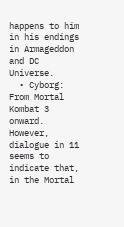happens to him in his endings in Armageddon and DC Universe.
  • Cyborg: From Mortal Kombat 3 onward. However, dialogue in 11 seems to indicate that, in the Mortal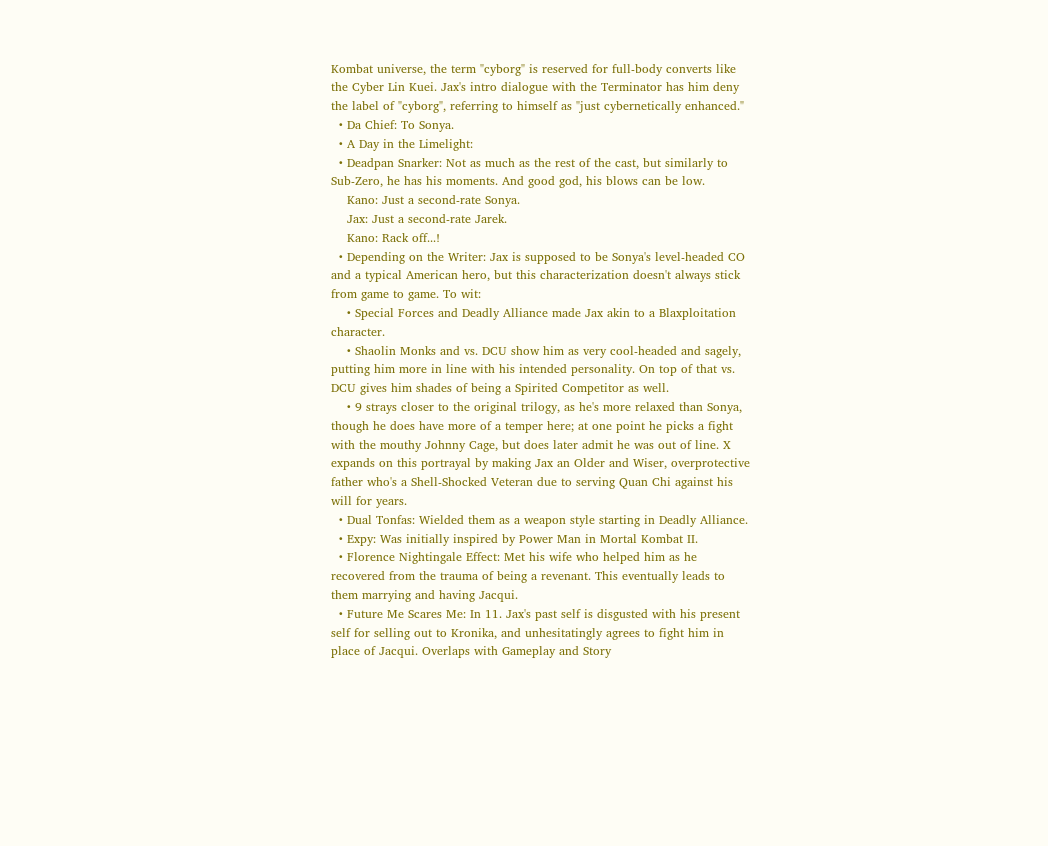Kombat universe, the term "cyborg" is reserved for full-body converts like the Cyber Lin Kuei. Jax's intro dialogue with the Terminator has him deny the label of "cyborg", referring to himself as "just cybernetically enhanced."
  • Da Chief: To Sonya.
  • A Day in the Limelight:
  • Deadpan Snarker: Not as much as the rest of the cast, but similarly to Sub-Zero, he has his moments. And good god, his blows can be low.
    Kano: Just a second-rate Sonya.
    Jax: Just a second-rate Jarek.
    Kano: Rack off...!
  • Depending on the Writer: Jax is supposed to be Sonya's level-headed CO and a typical American hero, but this characterization doesn't always stick from game to game. To wit:
    • Special Forces and Deadly Alliance made Jax akin to a Blaxploitation character.
    • Shaolin Monks and vs. DCU show him as very cool-headed and sagely, putting him more in line with his intended personality. On top of that vs. DCU gives him shades of being a Spirited Competitor as well.
    • 9 strays closer to the original trilogy, as he's more relaxed than Sonya, though he does have more of a temper here; at one point he picks a fight with the mouthy Johnny Cage, but does later admit he was out of line. X expands on this portrayal by making Jax an Older and Wiser, overprotective father who's a Shell-Shocked Veteran due to serving Quan Chi against his will for years.
  • Dual Tonfas: Wielded them as a weapon style starting in Deadly Alliance.
  • Expy: Was initially inspired by Power Man in Mortal Kombat II.
  • Florence Nightingale Effect: Met his wife who helped him as he recovered from the trauma of being a revenant. This eventually leads to them marrying and having Jacqui.
  • Future Me Scares Me: In 11. Jax's past self is disgusted with his present self for selling out to Kronika, and unhesitatingly agrees to fight him in place of Jacqui. Overlaps with Gameplay and Story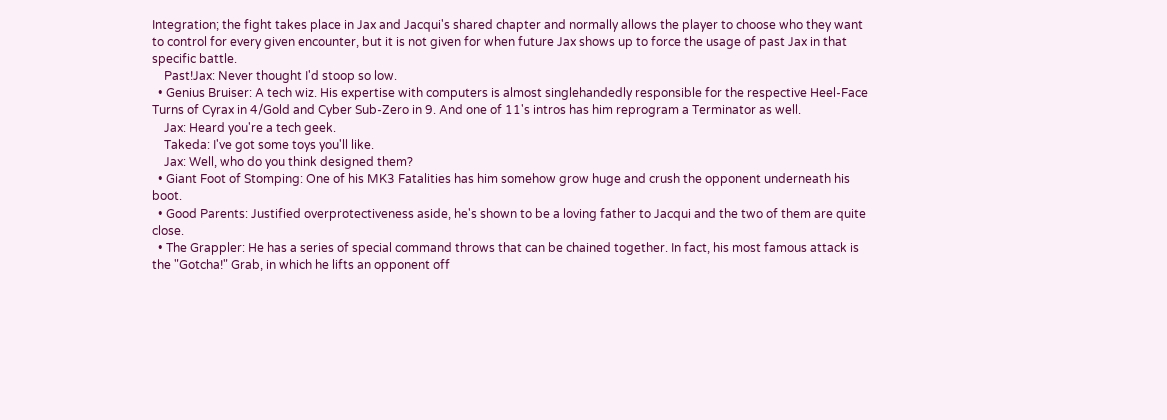Integration; the fight takes place in Jax and Jacqui's shared chapter and normally allows the player to choose who they want to control for every given encounter, but it is not given for when future Jax shows up to force the usage of past Jax in that specific battle.
    Past!Jax: Never thought I'd stoop so low.
  • Genius Bruiser: A tech wiz. His expertise with computers is almost singlehandedly responsible for the respective Heel-Face Turns of Cyrax in 4/Gold and Cyber Sub-Zero in 9. And one of 11's intros has him reprogram a Terminator as well.
    Jax: Heard you're a tech geek.
    Takeda: I've got some toys you'll like.
    Jax: Well, who do you think designed them?
  • Giant Foot of Stomping: One of his MK3 Fatalities has him somehow grow huge and crush the opponent underneath his boot.
  • Good Parents: Justified overprotectiveness aside, he's shown to be a loving father to Jacqui and the two of them are quite close.
  • The Grappler: He has a series of special command throws that can be chained together. In fact, his most famous attack is the "Gotcha!" Grab, in which he lifts an opponent off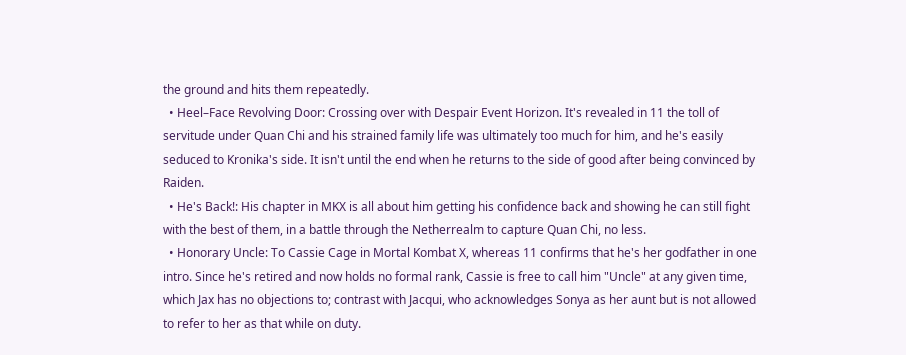the ground and hits them repeatedly.
  • Heel–Face Revolving Door: Crossing over with Despair Event Horizon. It's revealed in 11 the toll of servitude under Quan Chi and his strained family life was ultimately too much for him, and he's easily seduced to Kronika's side. It isn't until the end when he returns to the side of good after being convinced by Raiden.
  • He's Back!: His chapter in MKX is all about him getting his confidence back and showing he can still fight with the best of them, in a battle through the Netherrealm to capture Quan Chi, no less.
  • Honorary Uncle: To Cassie Cage in Mortal Kombat X, whereas 11 confirms that he's her godfather in one intro. Since he's retired and now holds no formal rank, Cassie is free to call him "Uncle" at any given time, which Jax has no objections to; contrast with Jacqui, who acknowledges Sonya as her aunt but is not allowed to refer to her as that while on duty.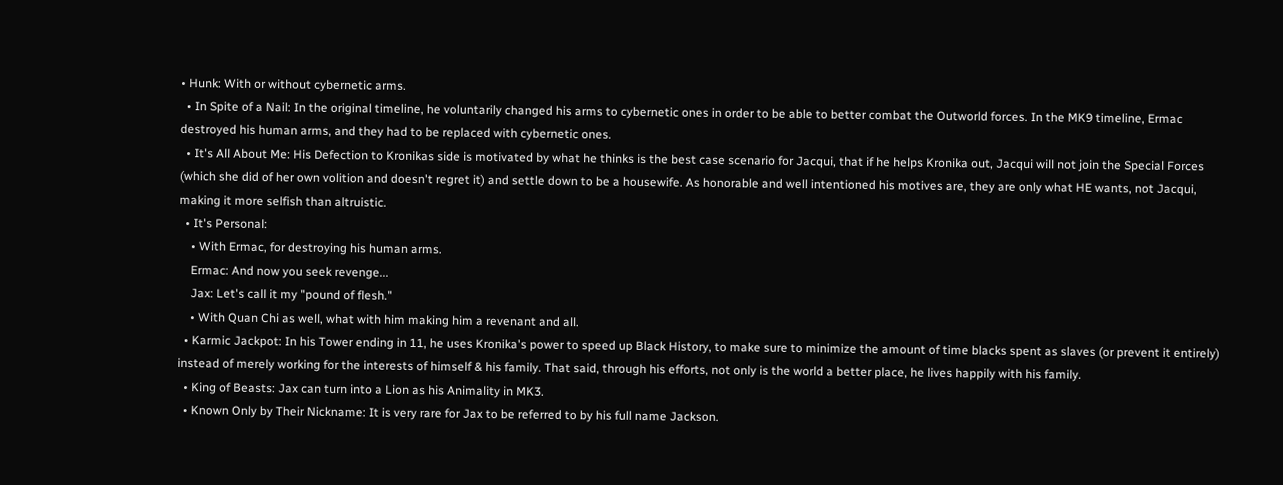• Hunk: With or without cybernetic arms.
  • In Spite of a Nail: In the original timeline, he voluntarily changed his arms to cybernetic ones in order to be able to better combat the Outworld forces. In the MK9 timeline, Ermac destroyed his human arms, and they had to be replaced with cybernetic ones.
  • It's All About Me: His Defection to Kronikas side is motivated by what he thinks is the best case scenario for Jacqui, that if he helps Kronika out, Jacqui will not join the Special Forces (which she did of her own volition and doesn't regret it) and settle down to be a housewife. As honorable and well intentioned his motives are, they are only what HE wants, not Jacqui, making it more selfish than altruistic.
  • It's Personal:
    • With Ermac, for destroying his human arms.
    Ermac: And now you seek revenge...
    Jax: Let's call it my "pound of flesh."
    • With Quan Chi as well, what with him making him a revenant and all.
  • Karmic Jackpot: In his Tower ending in 11, he uses Kronika's power to speed up Black History, to make sure to minimize the amount of time blacks spent as slaves (or prevent it entirely) instead of merely working for the interests of himself & his family. That said, through his efforts, not only is the world a better place, he lives happily with his family.
  • King of Beasts: Jax can turn into a Lion as his Animality in MK3.
  • Known Only by Their Nickname: It is very rare for Jax to be referred to by his full name Jackson.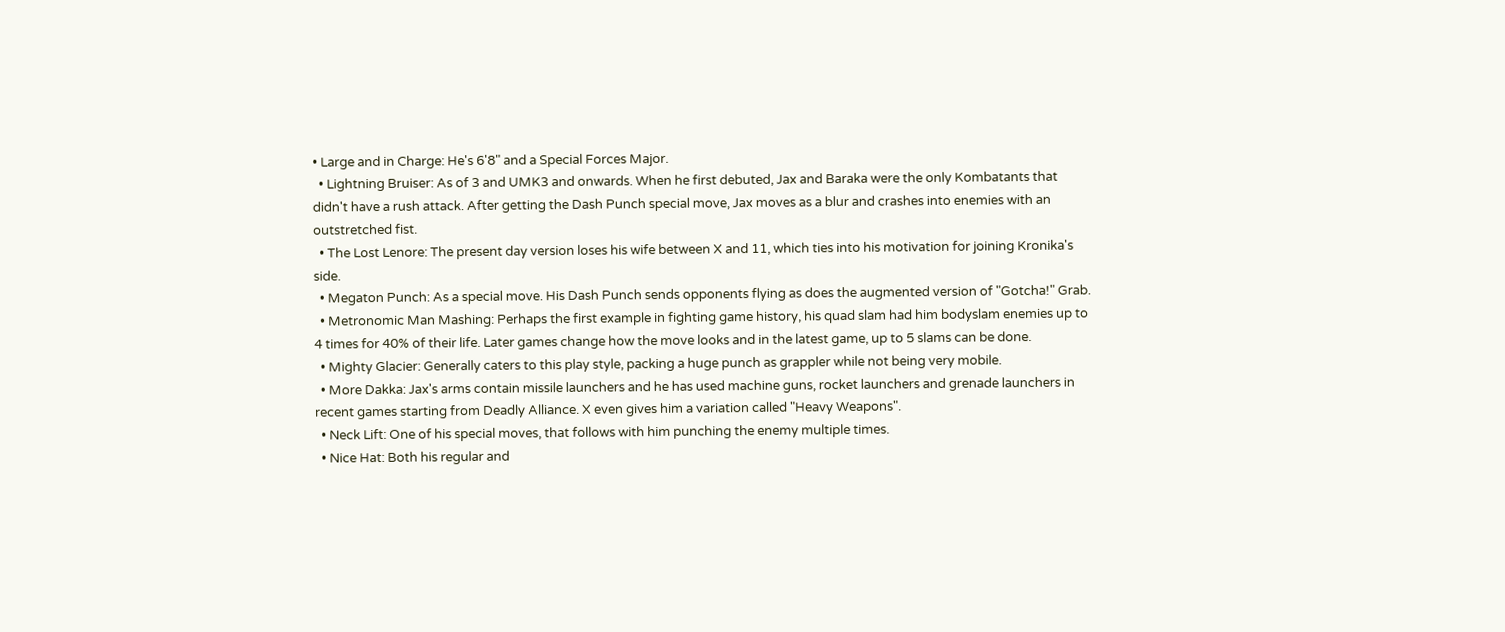• Large and in Charge: He's 6'8" and a Special Forces Major.
  • Lightning Bruiser: As of 3 and UMK3 and onwards. When he first debuted, Jax and Baraka were the only Kombatants that didn't have a rush attack. After getting the Dash Punch special move, Jax moves as a blur and crashes into enemies with an outstretched fist.
  • The Lost Lenore: The present day version loses his wife between X and 11, which ties into his motivation for joining Kronika's side.
  • Megaton Punch: As a special move. His Dash Punch sends opponents flying as does the augmented version of "Gotcha!" Grab.
  • Metronomic Man Mashing: Perhaps the first example in fighting game history, his quad slam had him bodyslam enemies up to 4 times for 40% of their life. Later games change how the move looks and in the latest game, up to 5 slams can be done.
  • Mighty Glacier: Generally caters to this play style, packing a huge punch as grappler while not being very mobile.
  • More Dakka: Jax's arms contain missile launchers and he has used machine guns, rocket launchers and grenade launchers in recent games starting from Deadly Alliance. X even gives him a variation called "Heavy Weapons".
  • Neck Lift: One of his special moves, that follows with him punching the enemy multiple times.
  • Nice Hat: Both his regular and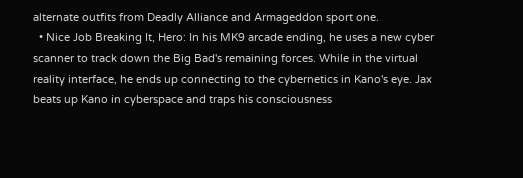alternate outfits from Deadly Alliance and Armageddon sport one.
  • Nice Job Breaking It, Hero: In his MK9 arcade ending, he uses a new cyber scanner to track down the Big Bad's remaining forces. While in the virtual reality interface, he ends up connecting to the cybernetics in Kano's eye. Jax beats up Kano in cyberspace and traps his consciousness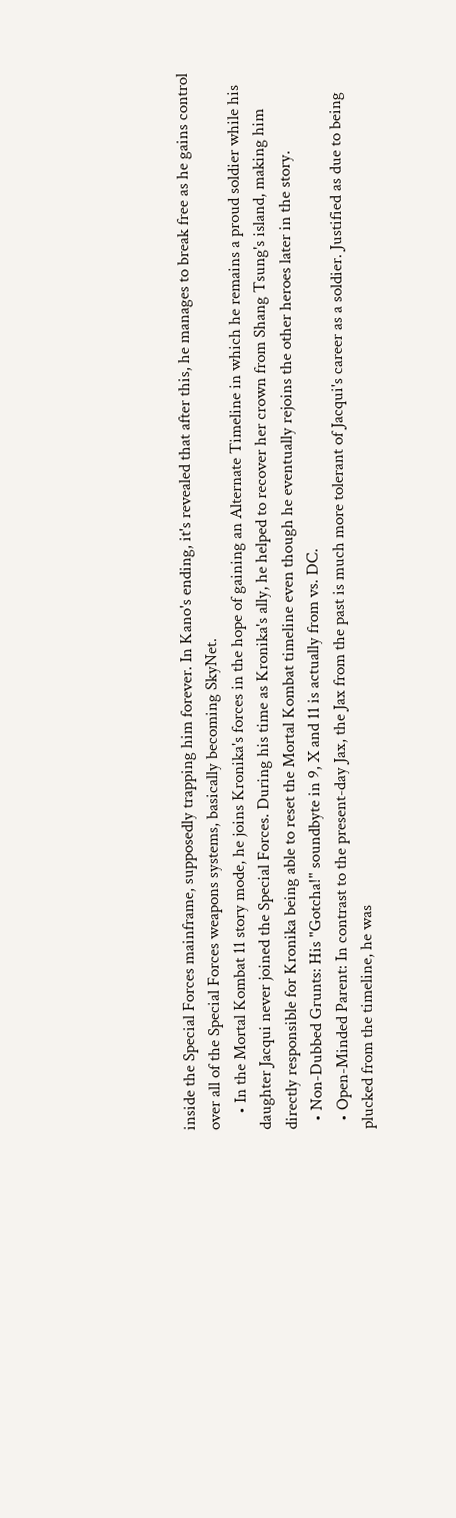inside the Special Forces mainframe, supposedly trapping him forever. In Kano's ending, it's revealed that after this, he manages to break free as he gains control over all of the Special Forces weapons systems, basically becoming SkyNet.
    • In the Mortal Kombat 11 story mode, he joins Kronika's forces in the hope of gaining an Alternate Timeline in which he remains a proud soldier while his daughter Jacqui never joined the Special Forces. During his time as Kronika's ally, he helped to recover her crown from Shang Tsung's island, making him directly responsible for Kronika being able to reset the Mortal Kombat timeline even though he eventually rejoins the other heroes later in the story.
  • Non-Dubbed Grunts: His "Gotcha!" soundbyte in 9, X and 11 is actually from vs. DC.
  • Open-Minded Parent: In contrast to the present-day Jax, the Jax from the past is much more tolerant of Jacqui's career as a soldier. Justified as due to being plucked from the timeline, he was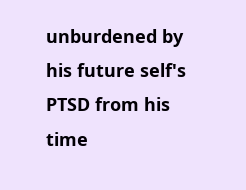unburdened by his future self's PTSD from his time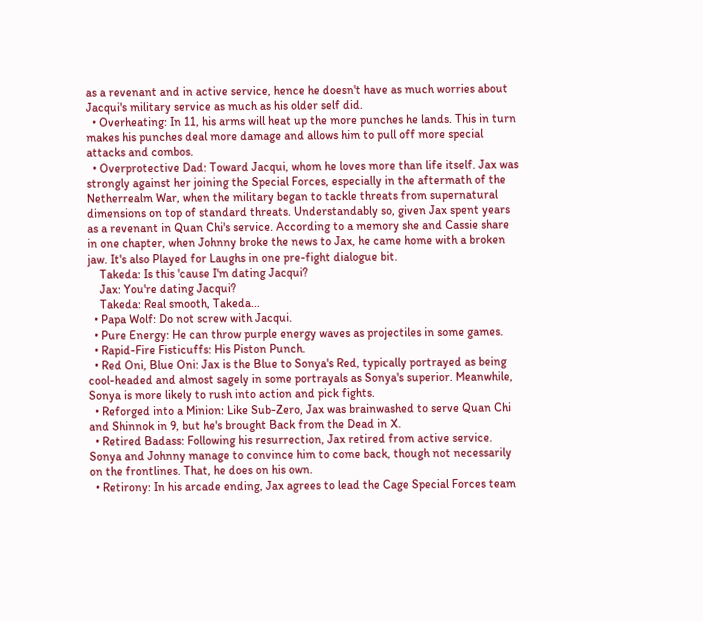as a revenant and in active service, hence he doesn't have as much worries about Jacqui's military service as much as his older self did.
  • Overheating: In 11, his arms will heat up the more punches he lands. This in turn makes his punches deal more damage and allows him to pull off more special attacks and combos.
  • Overprotective Dad: Toward Jacqui, whom he loves more than life itself. Jax was strongly against her joining the Special Forces, especially in the aftermath of the Netherrealm War, when the military began to tackle threats from supernatural dimensions on top of standard threats. Understandably so, given Jax spent years as a revenant in Quan Chi's service. According to a memory she and Cassie share in one chapter, when Johnny broke the news to Jax, he came home with a broken jaw. It's also Played for Laughs in one pre-fight dialogue bit.
    Takeda: Is this 'cause I'm dating Jacqui?
    Jax: You're dating Jacqui?
    Takeda: Real smooth, Takeda...
  • Papa Wolf: Do not screw with Jacqui.
  • Pure Energy: He can throw purple energy waves as projectiles in some games.
  • Rapid-Fire Fisticuffs: His Piston Punch.
  • Red Oni, Blue Oni: Jax is the Blue to Sonya's Red, typically portrayed as being cool-headed and almost sagely in some portrayals as Sonya's superior. Meanwhile, Sonya is more likely to rush into action and pick fights.
  • Reforged into a Minion: Like Sub-Zero, Jax was brainwashed to serve Quan Chi and Shinnok in 9, but he's brought Back from the Dead in X.
  • Retired Badass: Following his resurrection, Jax retired from active service. Sonya and Johnny manage to convince him to come back, though not necessarily on the frontlines. That, he does on his own.
  • Retirony: In his arcade ending, Jax agrees to lead the Cage Special Forces team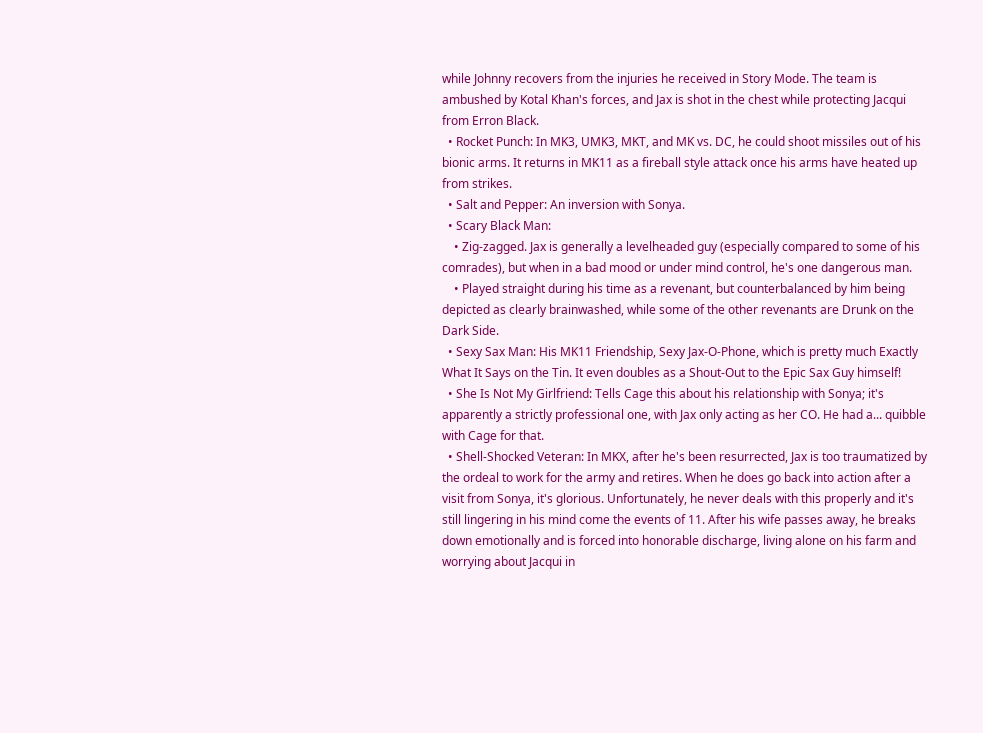while Johnny recovers from the injuries he received in Story Mode. The team is ambushed by Kotal Khan's forces, and Jax is shot in the chest while protecting Jacqui from Erron Black.
  • Rocket Punch: In MK3, UMK3, MKT, and MK vs. DC, he could shoot missiles out of his bionic arms. It returns in MK11 as a fireball style attack once his arms have heated up from strikes.
  • Salt and Pepper: An inversion with Sonya.
  • Scary Black Man:
    • Zig-zagged. Jax is generally a levelheaded guy (especially compared to some of his comrades), but when in a bad mood or under mind control, he's one dangerous man.
    • Played straight during his time as a revenant, but counterbalanced by him being depicted as clearly brainwashed, while some of the other revenants are Drunk on the Dark Side.
  • Sexy Sax Man: His MK11 Friendship, Sexy Jax-O-Phone, which is pretty much Exactly What It Says on the Tin. It even doubles as a Shout-Out to the Epic Sax Guy himself!
  • She Is Not My Girlfriend: Tells Cage this about his relationship with Sonya; it's apparently a strictly professional one, with Jax only acting as her CO. He had a... quibble with Cage for that.
  • Shell-Shocked Veteran: In MKX, after he's been resurrected, Jax is too traumatized by the ordeal to work for the army and retires. When he does go back into action after a visit from Sonya, it's glorious. Unfortunately, he never deals with this properly and it's still lingering in his mind come the events of 11. After his wife passes away, he breaks down emotionally and is forced into honorable discharge, living alone on his farm and worrying about Jacqui in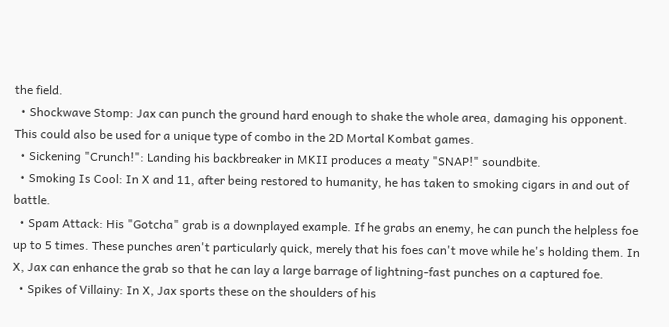the field.
  • Shockwave Stomp: Jax can punch the ground hard enough to shake the whole area, damaging his opponent. This could also be used for a unique type of combo in the 2D Mortal Kombat games.
  • Sickening "Crunch!": Landing his backbreaker in MKII produces a meaty "SNAP!" soundbite.
  • Smoking Is Cool: In X and 11, after being restored to humanity, he has taken to smoking cigars in and out of battle.
  • Spam Attack: His "Gotcha" grab is a downplayed example. If he grabs an enemy, he can punch the helpless foe up to 5 times. These punches aren't particularly quick, merely that his foes can't move while he's holding them. In X, Jax can enhance the grab so that he can lay a large barrage of lightning-fast punches on a captured foe.
  • Spikes of Villainy: In X, Jax sports these on the shoulders of his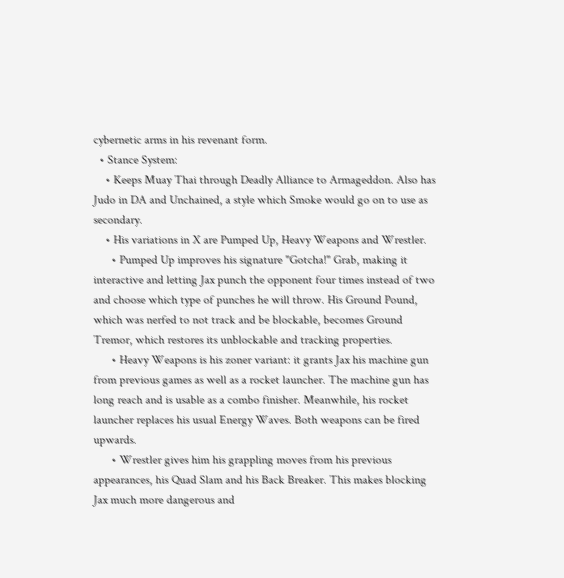cybernetic arms in his revenant form.
  • Stance System:
    • Keeps Muay Thai through Deadly Alliance to Armageddon. Also has Judo in DA and Unchained, a style which Smoke would go on to use as secondary.
    • His variations in X are Pumped Up, Heavy Weapons and Wrestler.
      • Pumped Up improves his signature "Gotcha!" Grab, making it interactive and letting Jax punch the opponent four times instead of two and choose which type of punches he will throw. His Ground Pound, which was nerfed to not track and be blockable, becomes Ground Tremor, which restores its unblockable and tracking properties.
      • Heavy Weapons is his zoner variant: it grants Jax his machine gun from previous games as well as a rocket launcher. The machine gun has long reach and is usable as a combo finisher. Meanwhile, his rocket launcher replaces his usual Energy Waves. Both weapons can be fired upwards.
      • Wrestler gives him his grappling moves from his previous appearances, his Quad Slam and his Back Breaker. This makes blocking Jax much more dangerous and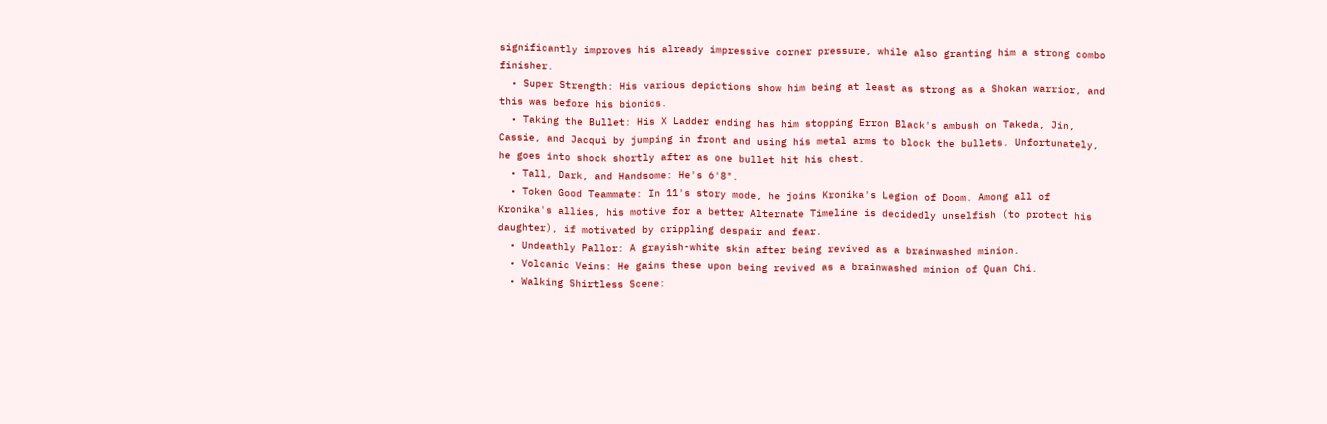significantly improves his already impressive corner pressure, while also granting him a strong combo finisher.
  • Super Strength: His various depictions show him being at least as strong as a Shokan warrior, and this was before his bionics.
  • Taking the Bullet: His X Ladder ending has him stopping Erron Black's ambush on Takeda, Jin, Cassie, and Jacqui by jumping in front and using his metal arms to block the bullets. Unfortunately, he goes into shock shortly after as one bullet hit his chest.
  • Tall, Dark, and Handsome: He's 6'8".
  • Token Good Teammate: In 11's story mode, he joins Kronika's Legion of Doom. Among all of Kronika's allies, his motive for a better Alternate Timeline is decidedly unselfish (to protect his daughter), if motivated by crippling despair and fear.
  • Undeathly Pallor: A grayish-white skin after being revived as a brainwashed minion.
  • Volcanic Veins: He gains these upon being revived as a brainwashed minion of Quan Chi.
  • Walking Shirtless Scene: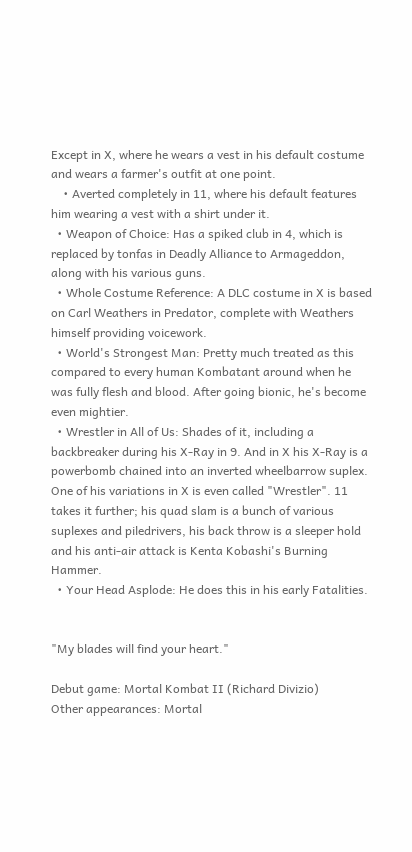Except in X, where he wears a vest in his default costume and wears a farmer's outfit at one point.
    • Averted completely in 11, where his default features him wearing a vest with a shirt under it.
  • Weapon of Choice: Has a spiked club in 4, which is replaced by tonfas in Deadly Alliance to Armageddon, along with his various guns.
  • Whole Costume Reference: A DLC costume in X is based on Carl Weathers in Predator, complete with Weathers himself providing voicework.
  • World's Strongest Man: Pretty much treated as this compared to every human Kombatant around when he was fully flesh and blood. After going bionic, he's become even mightier.
  • Wrestler in All of Us: Shades of it, including a backbreaker during his X-Ray in 9. And in X his X-Ray is a powerbomb chained into an inverted wheelbarrow suplex. One of his variations in X is even called "Wrestler". 11 takes it further; his quad slam is a bunch of various suplexes and piledrivers, his back throw is a sleeper hold and his anti-air attack is Kenta Kobashi's Burning Hammer.
  • Your Head Asplode: He does this in his early Fatalities.


"My blades will find your heart."

Debut game: Mortal Kombat II (Richard Divizio)
Other appearances: Mortal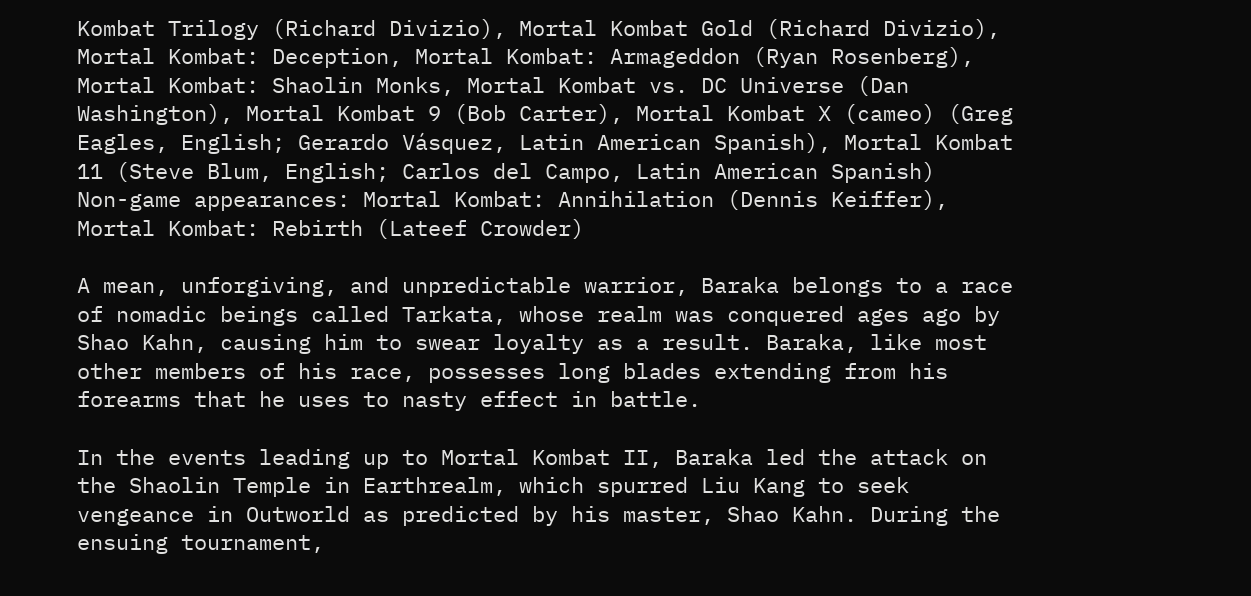Kombat Trilogy (Richard Divizio), Mortal Kombat Gold (Richard Divizio), Mortal Kombat: Deception, Mortal Kombat: Armageddon (Ryan Rosenberg), Mortal Kombat: Shaolin Monks, Mortal Kombat vs. DC Universe (Dan Washington), Mortal Kombat 9 (Bob Carter), Mortal Kombat X (cameo) (Greg Eagles, English; Gerardo Vásquez, Latin American Spanish), Mortal Kombat 11 (Steve Blum, English; Carlos del Campo, Latin American Spanish)
Non-game appearances: Mortal Kombat: Annihilation (Dennis Keiffer), Mortal Kombat: Rebirth (Lateef Crowder)

A mean, unforgiving, and unpredictable warrior, Baraka belongs to a race of nomadic beings called Tarkata, whose realm was conquered ages ago by Shao Kahn, causing him to swear loyalty as a result. Baraka, like most other members of his race, possesses long blades extending from his forearms that he uses to nasty effect in battle.

In the events leading up to Mortal Kombat II, Baraka led the attack on the Shaolin Temple in Earthrealm, which spurred Liu Kang to seek vengeance in Outworld as predicted by his master, Shao Kahn. During the ensuing tournament,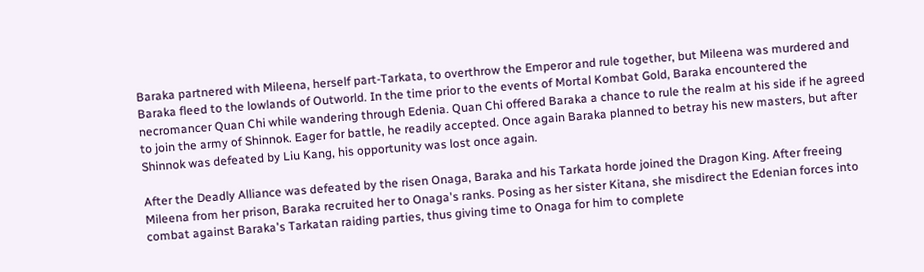Baraka partnered with Mileena, herself part-Tarkata, to overthrow the Emperor and rule together, but Mileena was murdered and Baraka fleed to the lowlands of Outworld. In the time prior to the events of Mortal Kombat Gold, Baraka encountered the necromancer Quan Chi while wandering through Edenia. Quan Chi offered Baraka a chance to rule the realm at his side if he agreed to join the army of Shinnok. Eager for battle, he readily accepted. Once again Baraka planned to betray his new masters, but after Shinnok was defeated by Liu Kang, his opportunity was lost once again.

After the Deadly Alliance was defeated by the risen Onaga, Baraka and his Tarkata horde joined the Dragon King. After freeing Mileena from her prison, Baraka recruited her to Onaga's ranks. Posing as her sister Kitana, she misdirect the Edenian forces into combat against Baraka's Tarkatan raiding parties, thus giving time to Onaga for him to complete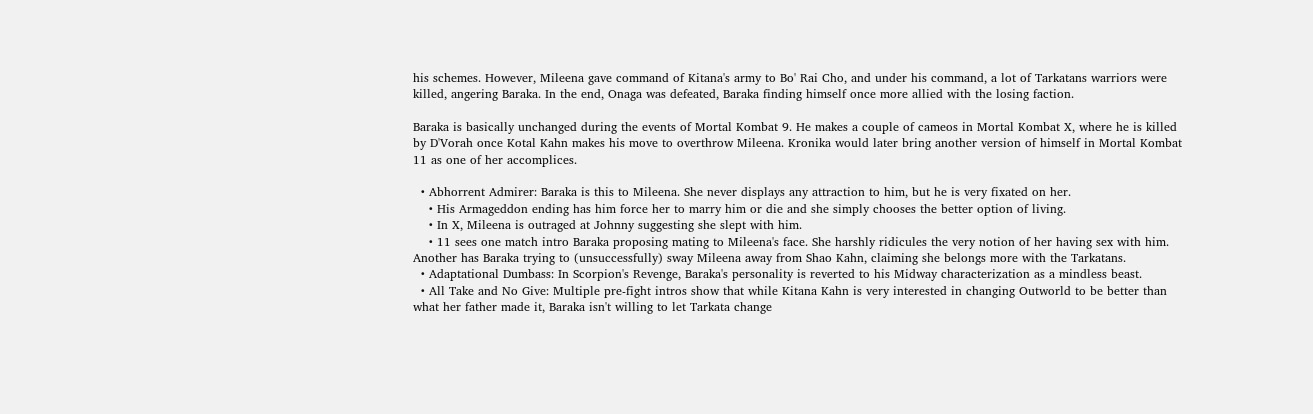his schemes. However, Mileena gave command of Kitana's army to Bo' Rai Cho, and under his command, a lot of Tarkatans warriors were killed, angering Baraka. In the end, Onaga was defeated, Baraka finding himself once more allied with the losing faction.

Baraka is basically unchanged during the events of Mortal Kombat 9. He makes a couple of cameos in Mortal Kombat X, where he is killed by D'Vorah once Kotal Kahn makes his move to overthrow Mileena. Kronika would later bring another version of himself in Mortal Kombat 11 as one of her accomplices.

  • Abhorrent Admirer: Baraka is this to Mileena. She never displays any attraction to him, but he is very fixated on her.
    • His Armageddon ending has him force her to marry him or die and she simply chooses the better option of living.
    • In X, Mileena is outraged at Johnny suggesting she slept with him.
    • 11 sees one match intro Baraka proposing mating to Mileena's face. She harshly ridicules the very notion of her having sex with him. Another has Baraka trying to (unsuccessfully) sway Mileena away from Shao Kahn, claiming she belongs more with the Tarkatans.
  • Adaptational Dumbass: In Scorpion's Revenge, Baraka's personality is reverted to his Midway characterization as a mindless beast.
  • All Take and No Give: Multiple pre-fight intros show that while Kitana Kahn is very interested in changing Outworld to be better than what her father made it, Baraka isn't willing to let Tarkata change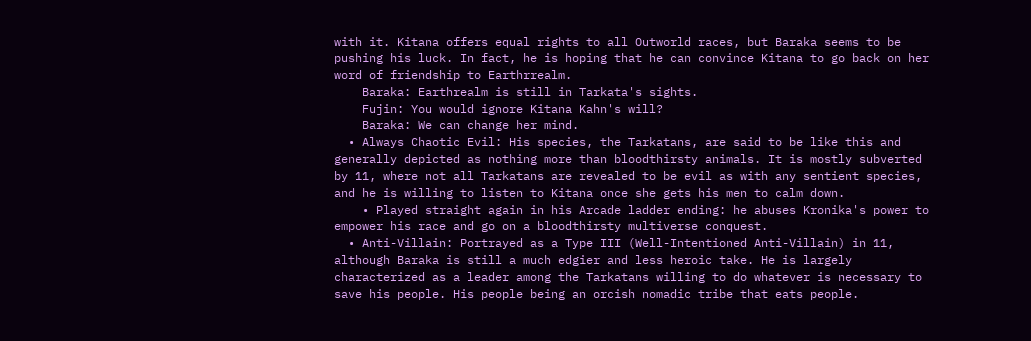with it. Kitana offers equal rights to all Outworld races, but Baraka seems to be pushing his luck. In fact, he is hoping that he can convince Kitana to go back on her word of friendship to Earthrrealm.
    Baraka: Earthrealm is still in Tarkata's sights.
    Fujin: You would ignore Kitana Kahn's will?
    Baraka: We can change her mind.
  • Always Chaotic Evil: His species, the Tarkatans, are said to be like this and generally depicted as nothing more than bloodthirsty animals. It is mostly subverted by 11, where not all Tarkatans are revealed to be evil as with any sentient species, and he is willing to listen to Kitana once she gets his men to calm down.
    • Played straight again in his Arcade ladder ending: he abuses Kronika's power to empower his race and go on a bloodthirsty multiverse conquest.
  • Anti-Villain: Portrayed as a Type III (Well-Intentioned Anti-Villain) in 11, although Baraka is still a much edgier and less heroic take. He is largely characterized as a leader among the Tarkatans willing to do whatever is necessary to save his people. His people being an orcish nomadic tribe that eats people.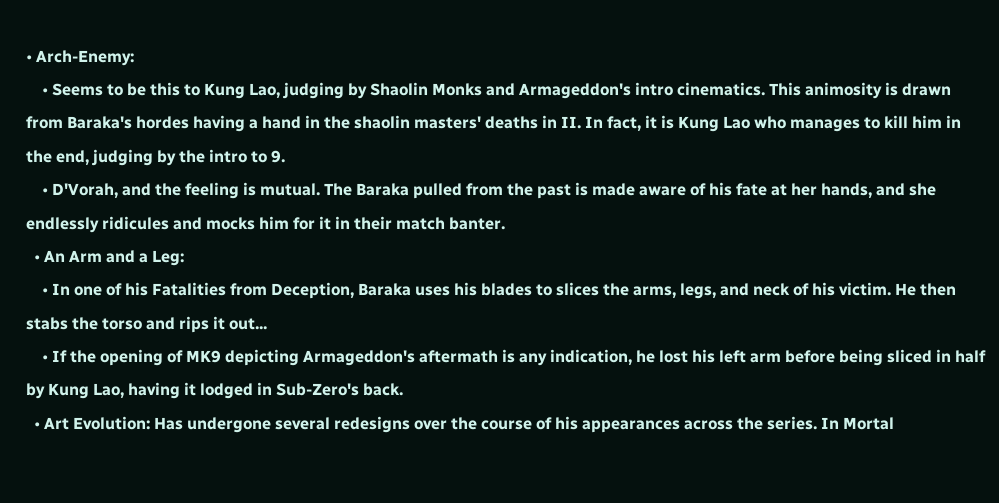• Arch-Enemy:
    • Seems to be this to Kung Lao, judging by Shaolin Monks and Armageddon's intro cinematics. This animosity is drawn from Baraka's hordes having a hand in the shaolin masters' deaths in II. In fact, it is Kung Lao who manages to kill him in the end, judging by the intro to 9.
    • D'Vorah, and the feeling is mutual. The Baraka pulled from the past is made aware of his fate at her hands, and she endlessly ridicules and mocks him for it in their match banter.
  • An Arm and a Leg:
    • In one of his Fatalities from Deception, Baraka uses his blades to slices the arms, legs, and neck of his victim. He then stabs the torso and rips it out...
    • If the opening of MK9 depicting Armageddon's aftermath is any indication, he lost his left arm before being sliced in half by Kung Lao, having it lodged in Sub-Zero's back.
  • Art Evolution: Has undergone several redesigns over the course of his appearances across the series. In Mortal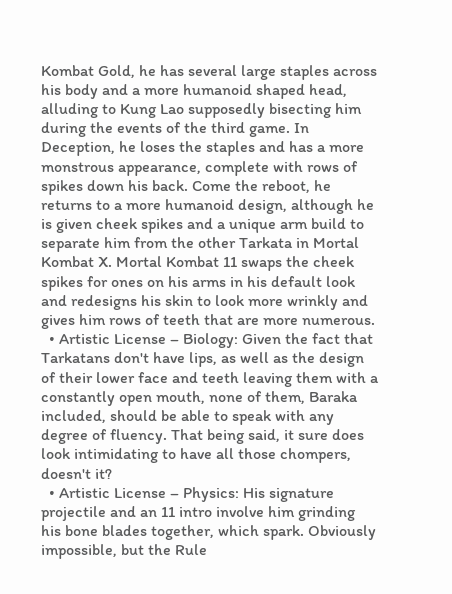Kombat Gold, he has several large staples across his body and a more humanoid shaped head, alluding to Kung Lao supposedly bisecting him during the events of the third game. In Deception, he loses the staples and has a more monstrous appearance, complete with rows of spikes down his back. Come the reboot, he returns to a more humanoid design, although he is given cheek spikes and a unique arm build to separate him from the other Tarkata in Mortal Kombat X. Mortal Kombat 11 swaps the cheek spikes for ones on his arms in his default look and redesigns his skin to look more wrinkly and gives him rows of teeth that are more numerous.
  • Artistic License – Biology: Given the fact that Tarkatans don't have lips, as well as the design of their lower face and teeth leaving them with a constantly open mouth, none of them, Baraka included, should be able to speak with any degree of fluency. That being said, it sure does look intimidating to have all those chompers, doesn't it?
  • Artistic License – Physics: His signature projectile and an 11 intro involve him grinding his bone blades together, which spark. Obviously impossible, but the Rule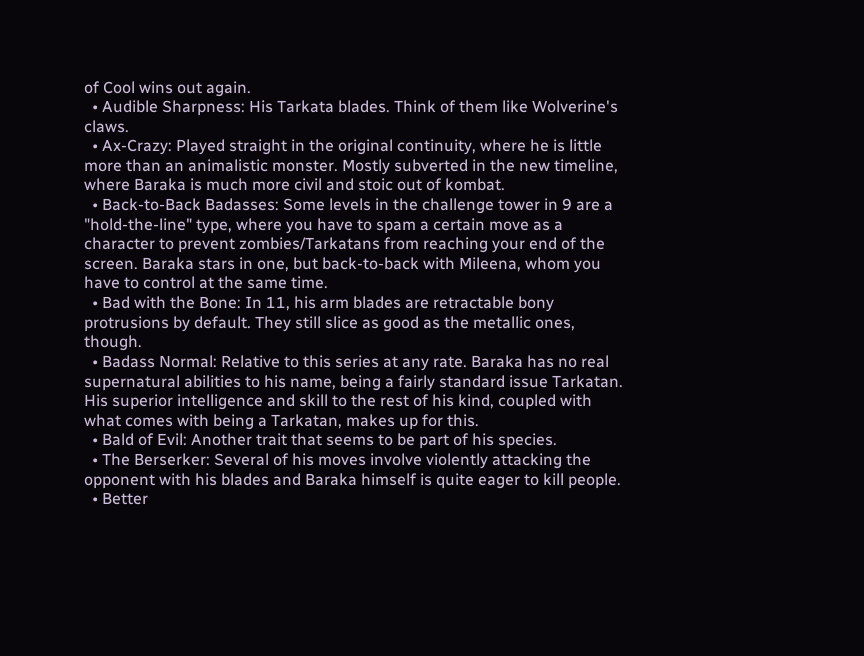of Cool wins out again.
  • Audible Sharpness: His Tarkata blades. Think of them like Wolverine's claws.
  • Ax-Crazy: Played straight in the original continuity, where he is little more than an animalistic monster. Mostly subverted in the new timeline, where Baraka is much more civil and stoic out of kombat.
  • Back-to-Back Badasses: Some levels in the challenge tower in 9 are a "hold-the-line" type, where you have to spam a certain move as a character to prevent zombies/Tarkatans from reaching your end of the screen. Baraka stars in one, but back-to-back with Mileena, whom you have to control at the same time.
  • Bad with the Bone: In 11, his arm blades are retractable bony protrusions by default. They still slice as good as the metallic ones, though.
  • Badass Normal: Relative to this series at any rate. Baraka has no real supernatural abilities to his name, being a fairly standard issue Tarkatan. His superior intelligence and skill to the rest of his kind, coupled with what comes with being a Tarkatan, makes up for this.
  • Bald of Evil: Another trait that seems to be part of his species.
  • The Berserker: Several of his moves involve violently attacking the opponent with his blades and Baraka himself is quite eager to kill people.
  • Better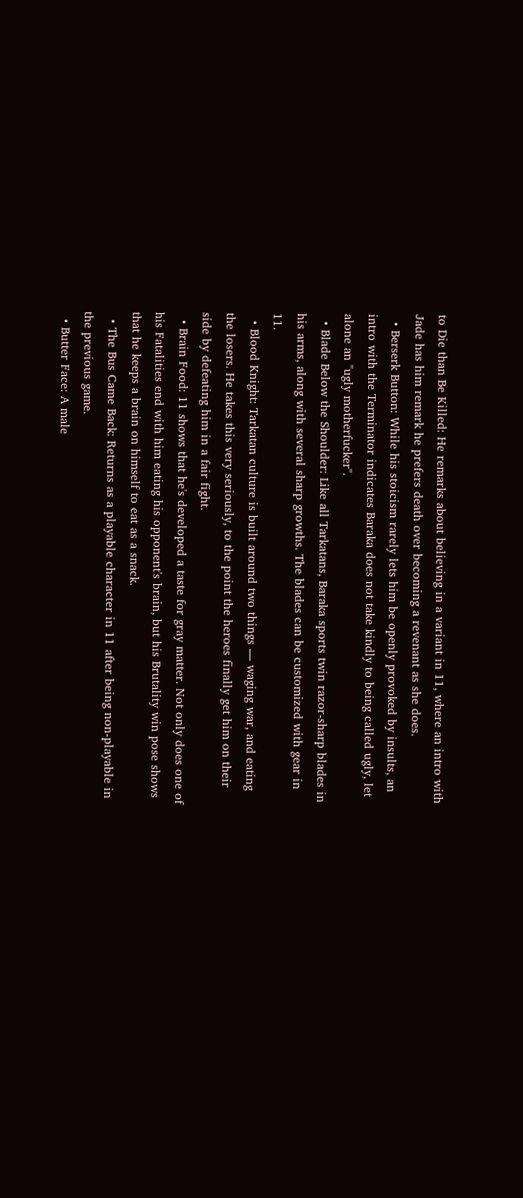to Die than Be Killed: He remarks about believing in a variant in 11, where an intro with Jade has him remark he prefers death over becoming a revenant as she does.
  • Berserk Button: While his stoicism rarely lets him be openly provoked by insults, an intro with the Terminator indicates Baraka does not take kindly to being called ugly, let alone an "ugly motherfucker".
  • Blade Below the Shoulder: Like all Tarkatans, Baraka sports twin razor-sharp blades in his arms, along with several sharp growths. The blades can be customized with gear in 11.
  • Blood Knight: Tarkatan culture is built around two things — waging war, and eating the losers. He takes this very seriously, to the point the heroes finally get him on their side by defeating him in a fair fight.
  • Brain Food: 11 shows that he's developed a taste for gray matter. Not only does one of his Fatalities end with him eating his opponent's brain, but his Brutality win pose shows that he keeps a brain on himself to eat as a snack.
  • The Bus Came Back: Returns as a playable character in 11 after being non-playable in the previous game.
  • Butter Face: A male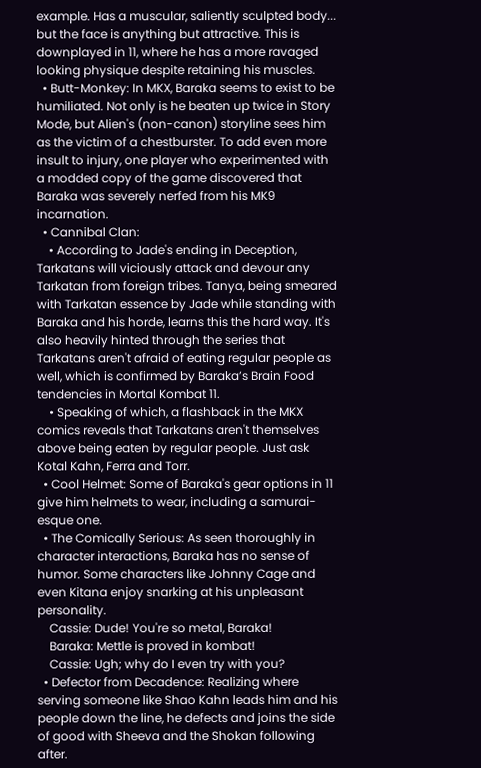example. Has a muscular, saliently sculpted body... but the face is anything but attractive. This is downplayed in 11, where he has a more ravaged looking physique despite retaining his muscles.
  • Butt-Monkey: In MKX, Baraka seems to exist to be humiliated. Not only is he beaten up twice in Story Mode, but Alien's (non-canon) storyline sees him as the victim of a chestburster. To add even more insult to injury, one player who experimented with a modded copy of the game discovered that Baraka was severely nerfed from his MK9 incarnation.
  • Cannibal Clan:
    • According to Jade's ending in Deception, Tarkatans will viciously attack and devour any Tarkatan from foreign tribes. Tanya, being smeared with Tarkatan essence by Jade while standing with Baraka and his horde, learns this the hard way. It's also heavily hinted through the series that Tarkatans aren't afraid of eating regular people as well, which is confirmed by Baraka’s Brain Food tendencies in Mortal Kombat 11.
    • Speaking of which, a flashback in the MKX comics reveals that Tarkatans aren't themselves above being eaten by regular people. Just ask Kotal Kahn, Ferra and Torr.
  • Cool Helmet: Some of Baraka's gear options in 11 give him helmets to wear, including a samurai-esque one.
  • The Comically Serious: As seen thoroughly in character interactions, Baraka has no sense of humor. Some characters like Johnny Cage and even Kitana enjoy snarking at his unpleasant personality.
    Cassie: Dude! You're so metal, Baraka!
    Baraka: Mettle is proved in kombat!
    Cassie: Ugh; why do I even try with you?
  • Defector from Decadence: Realizing where serving someone like Shao Kahn leads him and his people down the line, he defects and joins the side of good with Sheeva and the Shokan following after.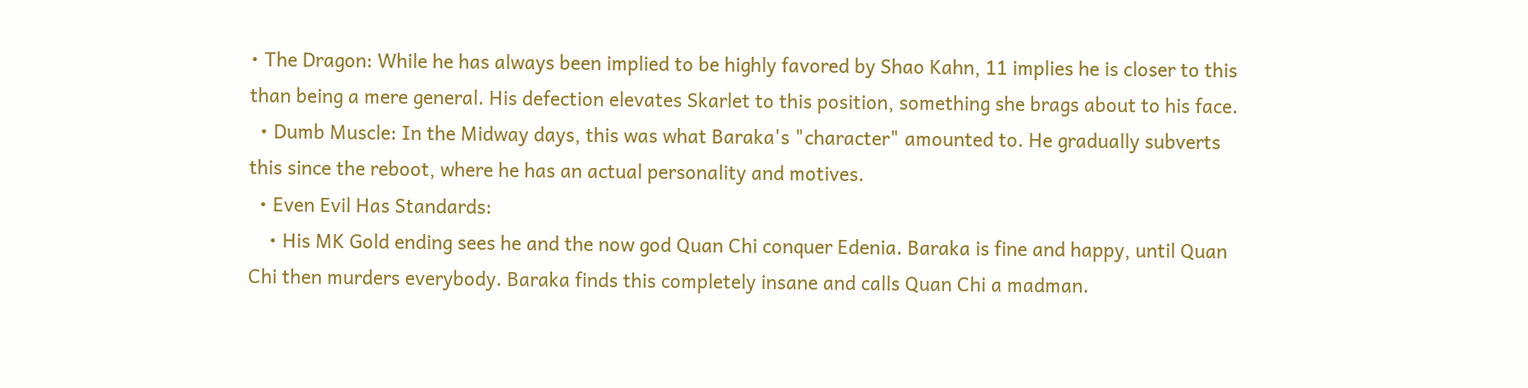• The Dragon: While he has always been implied to be highly favored by Shao Kahn, 11 implies he is closer to this than being a mere general. His defection elevates Skarlet to this position, something she brags about to his face.
  • Dumb Muscle: In the Midway days, this was what Baraka's "character" amounted to. He gradually subverts this since the reboot, where he has an actual personality and motives.
  • Even Evil Has Standards:
    • His MK Gold ending sees he and the now god Quan Chi conquer Edenia. Baraka is fine and happy, until Quan Chi then murders everybody. Baraka finds this completely insane and calls Quan Chi a madman.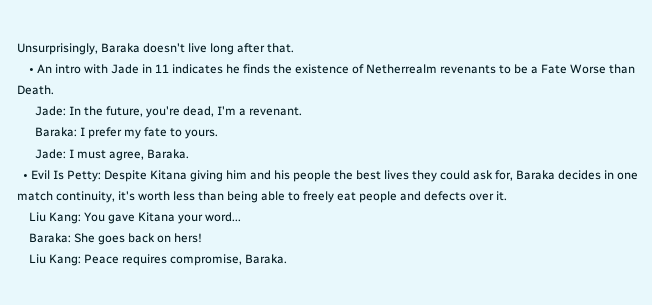Unsurprisingly, Baraka doesn't live long after that.
    • An intro with Jade in 11 indicates he finds the existence of Netherrealm revenants to be a Fate Worse than Death.
      Jade: In the future, you're dead, I'm a revenant.
      Baraka: I prefer my fate to yours.
      Jade: I must agree, Baraka.
  • Evil Is Petty: Despite Kitana giving him and his people the best lives they could ask for, Baraka decides in one match continuity, it's worth less than being able to freely eat people and defects over it.
    Liu Kang: You gave Kitana your word...
    Baraka: She goes back on hers!
    Liu Kang: Peace requires compromise, Baraka.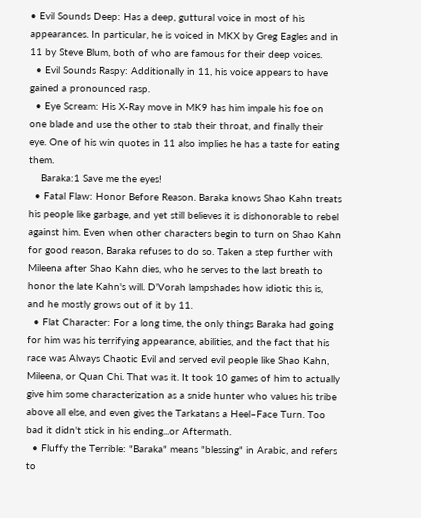• Evil Sounds Deep: Has a deep, guttural voice in most of his appearances. In particular, he is voiced in MKX by Greg Eagles and in 11 by Steve Blum, both of who are famous for their deep voices.
  • Evil Sounds Raspy: Additionally in 11, his voice appears to have gained a pronounced rasp.
  • Eye Scream: His X-Ray move in MK9 has him impale his foe on one blade and use the other to stab their throat, and finally their eye. One of his win quotes in 11 also implies he has a taste for eating them.
    Baraka:1 Save me the eyes!
  • Fatal Flaw: Honor Before Reason. Baraka knows Shao Kahn treats his people like garbage, and yet still believes it is dishonorable to rebel against him. Even when other characters begin to turn on Shao Kahn for good reason, Baraka refuses to do so. Taken a step further with Mileena after Shao Kahn dies, who he serves to the last breath to honor the late Kahn's will. D'Vorah lampshades how idiotic this is, and he mostly grows out of it by 11.
  • Flat Character: For a long time, the only things Baraka had going for him was his terrifying appearance, abilities, and the fact that his race was Always Chaotic Evil and served evil people like Shao Kahn, Mileena, or Quan Chi. That was it. It took 10 games of him to actually give him some characterization as a snide hunter who values his tribe above all else, and even gives the Tarkatans a Heel–Face Turn. Too bad it didn't stick in his ending...or Aftermath.
  • Fluffy the Terrible: "Baraka" means "blessing" in Arabic, and refers to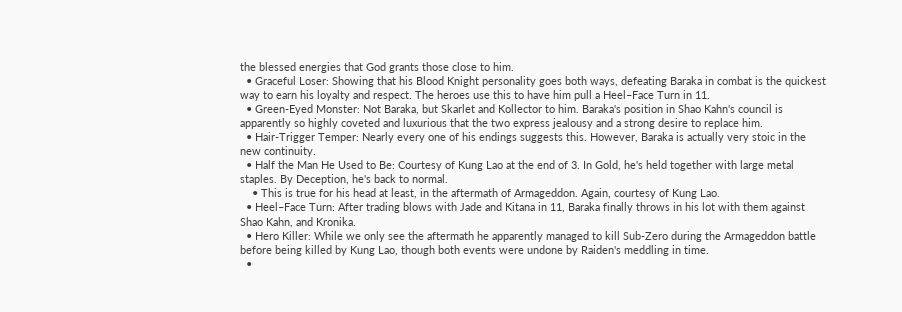the blessed energies that God grants those close to him.
  • Graceful Loser: Showing that his Blood Knight personality goes both ways, defeating Baraka in combat is the quickest way to earn his loyalty and respect. The heroes use this to have him pull a Heel–Face Turn in 11.
  • Green-Eyed Monster: Not Baraka, but Skarlet and Kollector to him. Baraka's position in Shao Kahn's council is apparently so highly coveted and luxurious that the two express jealousy and a strong desire to replace him.
  • Hair-Trigger Temper: Nearly every one of his endings suggests this. However, Baraka is actually very stoic in the new continuity.
  • Half the Man He Used to Be: Courtesy of Kung Lao at the end of 3. In Gold, he's held together with large metal staples. By Deception, he's back to normal.
    • This is true for his head at least, in the aftermath of Armageddon. Again, courtesy of Kung Lao.
  • Heel–Face Turn: After trading blows with Jade and Kitana in 11, Baraka finally throws in his lot with them against Shao Kahn, and Kronika.
  • Hero Killer: While we only see the aftermath he apparently managed to kill Sub-Zero during the Armageddon battle before being killed by Kung Lao, though both events were undone by Raiden's meddling in time.
  •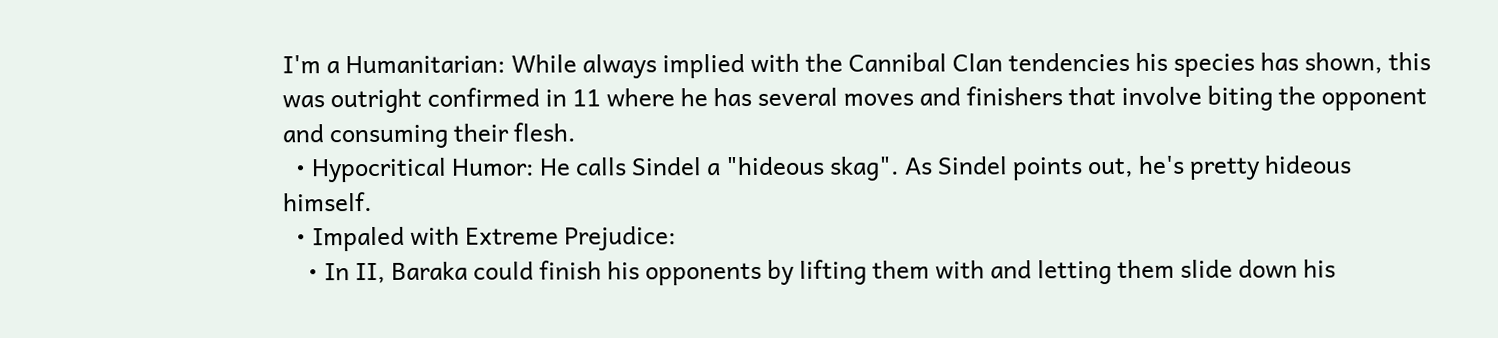I'm a Humanitarian: While always implied with the Cannibal Clan tendencies his species has shown, this was outright confirmed in 11 where he has several moves and finishers that involve biting the opponent and consuming their flesh.
  • Hypocritical Humor: He calls Sindel a "hideous skag". As Sindel points out, he's pretty hideous himself.
  • Impaled with Extreme Prejudice:
    • In II, Baraka could finish his opponents by lifting them with and letting them slide down his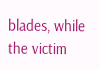blades, while the victim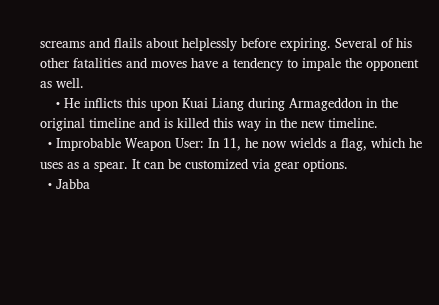screams and flails about helplessly before expiring. Several of his other fatalities and moves have a tendency to impale the opponent as well.
    • He inflicts this upon Kuai Liang during Armageddon in the original timeline and is killed this way in the new timeline.
  • Improbable Weapon User: In 11, he now wields a flag, which he uses as a spear. It can be customized via gear options.
  • Jabba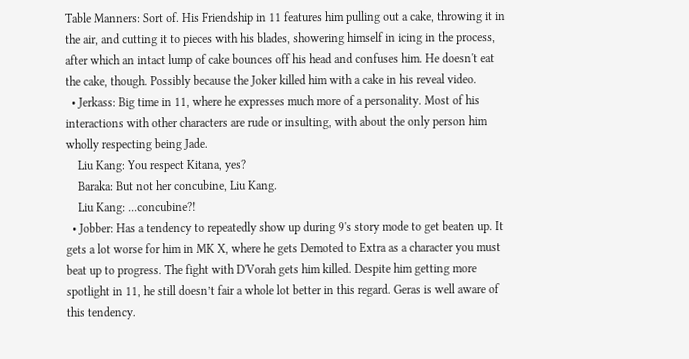Table Manners: Sort of. His Friendship in 11 features him pulling out a cake, throwing it in the air, and cutting it to pieces with his blades, showering himself in icing in the process, after which an intact lump of cake bounces off his head and confuses him. He doesn't eat the cake, though. Possibly because the Joker killed him with a cake in his reveal video.
  • Jerkass: Big time in 11, where he expresses much more of a personality. Most of his interactions with other characters are rude or insulting, with about the only person him wholly respecting being Jade.
    Liu Kang: You respect Kitana, yes?
    Baraka: But not her concubine, Liu Kang.
    Liu Kang: ...concubine?!
  • Jobber: Has a tendency to repeatedly show up during 9's story mode to get beaten up. It gets a lot worse for him in MK X, where he gets Demoted to Extra as a character you must beat up to progress. The fight with D'Vorah gets him killed. Despite him getting more spotlight in 11, he still doesn’t fair a whole lot better in this regard. Geras is well aware of this tendency.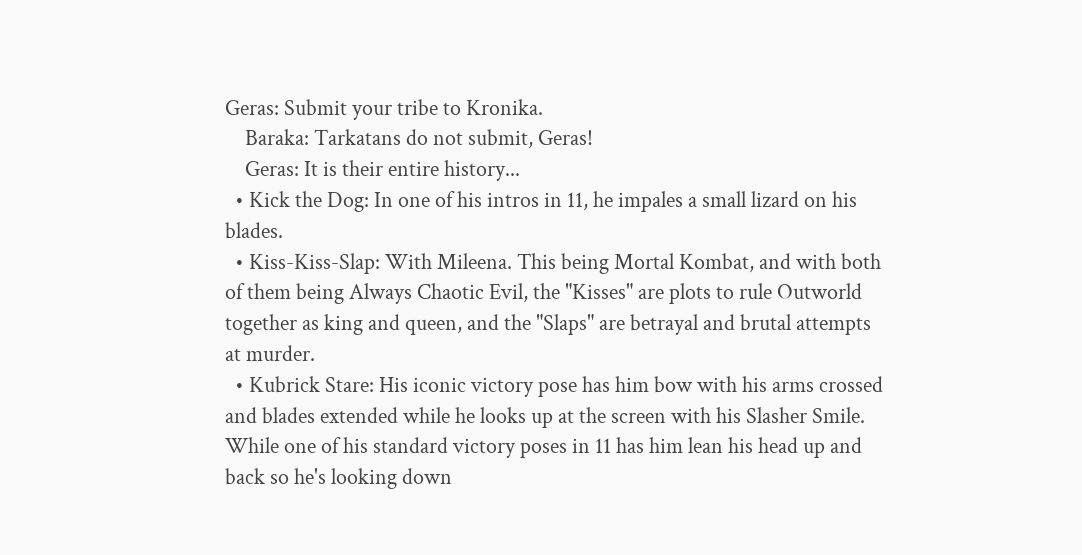Geras: Submit your tribe to Kronika.
    Baraka: Tarkatans do not submit, Geras!
    Geras: It is their entire history...
  • Kick the Dog: In one of his intros in 11, he impales a small lizard on his blades.
  • Kiss-Kiss-Slap: With Mileena. This being Mortal Kombat, and with both of them being Always Chaotic Evil, the "Kisses" are plots to rule Outworld together as king and queen, and the "Slaps" are betrayal and brutal attempts at murder.
  • Kubrick Stare: His iconic victory pose has him bow with his arms crossed and blades extended while he looks up at the screen with his Slasher Smile. While one of his standard victory poses in 11 has him lean his head up and back so he's looking down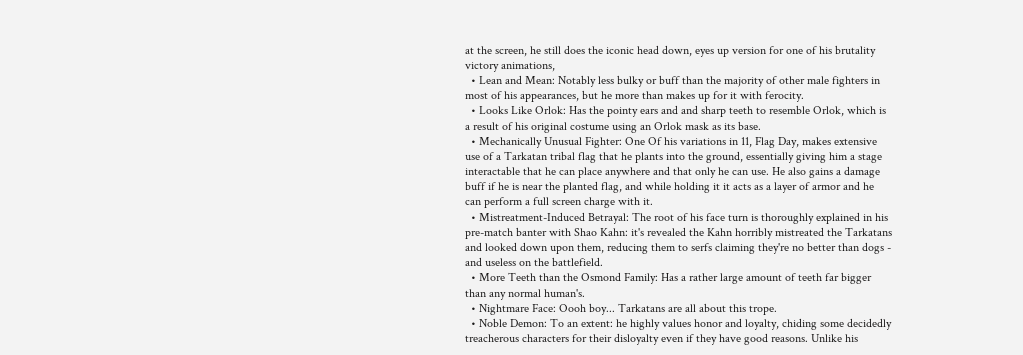at the screen, he still does the iconic head down, eyes up version for one of his brutality victory animations,
  • Lean and Mean: Notably less bulky or buff than the majority of other male fighters in most of his appearances, but he more than makes up for it with ferocity.
  • Looks Like Orlok: Has the pointy ears and and sharp teeth to resemble Orlok, which is a result of his original costume using an Orlok mask as its base.
  • Mechanically Unusual Fighter: One Of his variations in 11, Flag Day, makes extensive use of a Tarkatan tribal flag that he plants into the ground, essentially giving him a stage interactable that he can place anywhere and that only he can use. He also gains a damage buff if he is near the planted flag, and while holding it it acts as a layer of armor and he can perform a full screen charge with it.
  • Mistreatment-Induced Betrayal: The root of his face turn is thoroughly explained in his pre-match banter with Shao Kahn: it's revealed the Kahn horribly mistreated the Tarkatans and looked down upon them, reducing them to serfs claiming they're no better than dogs - and useless on the battlefield.
  • More Teeth than the Osmond Family: Has a rather large amount of teeth far bigger than any normal human's.
  • Nightmare Face: Oooh boy... Tarkatans are all about this trope.
  • Noble Demon: To an extent: he highly values honor and loyalty, chiding some decidedly treacherous characters for their disloyalty even if they have good reasons. Unlike his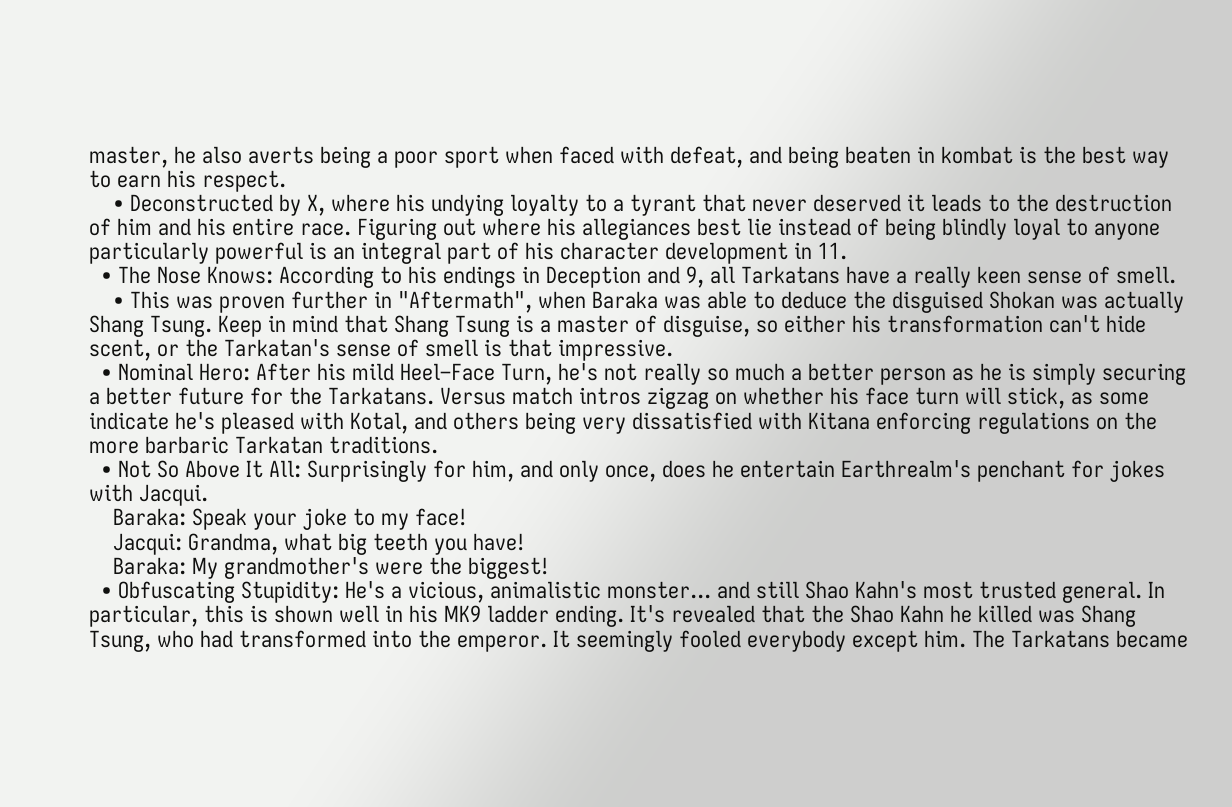master, he also averts being a poor sport when faced with defeat, and being beaten in kombat is the best way to earn his respect.
    • Deconstructed by X, where his undying loyalty to a tyrant that never deserved it leads to the destruction of him and his entire race. Figuring out where his allegiances best lie instead of being blindly loyal to anyone particularly powerful is an integral part of his character development in 11.
  • The Nose Knows: According to his endings in Deception and 9, all Tarkatans have a really keen sense of smell.
    • This was proven further in "Aftermath", when Baraka was able to deduce the disguised Shokan was actually Shang Tsung. Keep in mind that Shang Tsung is a master of disguise, so either his transformation can't hide scent, or the Tarkatan's sense of smell is that impressive.
  • Nominal Hero: After his mild Heel–Face Turn, he's not really so much a better person as he is simply securing a better future for the Tarkatans. Versus match intros zigzag on whether his face turn will stick, as some indicate he's pleased with Kotal, and others being very dissatisfied with Kitana enforcing regulations on the more barbaric Tarkatan traditions.
  • Not So Above It All: Surprisingly for him, and only once, does he entertain Earthrealm's penchant for jokes with Jacqui.
    Baraka: Speak your joke to my face!
    Jacqui: Grandma, what big teeth you have!
    Baraka: My grandmother's were the biggest!
  • Obfuscating Stupidity: He's a vicious, animalistic monster... and still Shao Kahn's most trusted general. In particular, this is shown well in his MK9 ladder ending. It's revealed that the Shao Kahn he killed was Shang Tsung, who had transformed into the emperor. It seemingly fooled everybody except him. The Tarkatans became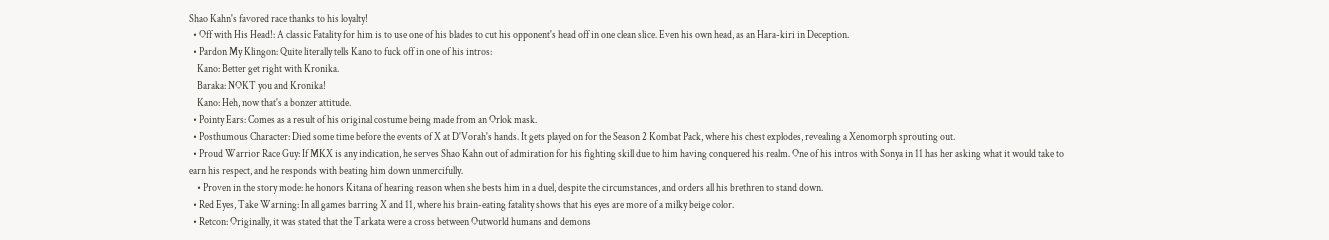Shao Kahn's favored race thanks to his loyalty!
  • Off with His Head!: A classic Fatality for him is to use one of his blades to cut his opponent's head off in one clean slice. Even his own head, as an Hara-kiri in Deception.
  • Pardon My Klingon: Quite literally tells Kano to fuck off in one of his intros:
    Kano: Better get right with Kronika.
    Baraka: NOKT you and Kronika!
    Kano: Heh, now that's a bonzer attitude.
  • Pointy Ears: Comes as a result of his original costume being made from an Orlok mask.
  • Posthumous Character: Died some time before the events of X at D'Vorah's hands. It gets played on for the Season 2 Kombat Pack, where his chest explodes, revealing a Xenomorph sprouting out.
  • Proud Warrior Race Guy: If MKX is any indication, he serves Shao Kahn out of admiration for his fighting skill due to him having conquered his realm. One of his intros with Sonya in 11 has her asking what it would take to earn his respect, and he responds with beating him down unmercifully.
    • Proven in the story mode: he honors Kitana of hearing reason when she bests him in a duel, despite the circumstances, and orders all his brethren to stand down.
  • Red Eyes, Take Warning: In all games barring X and 11, where his brain-eating fatality shows that his eyes are more of a milky beige color.
  • Retcon: Originally, it was stated that the Tarkata were a cross between Outworld humans and demons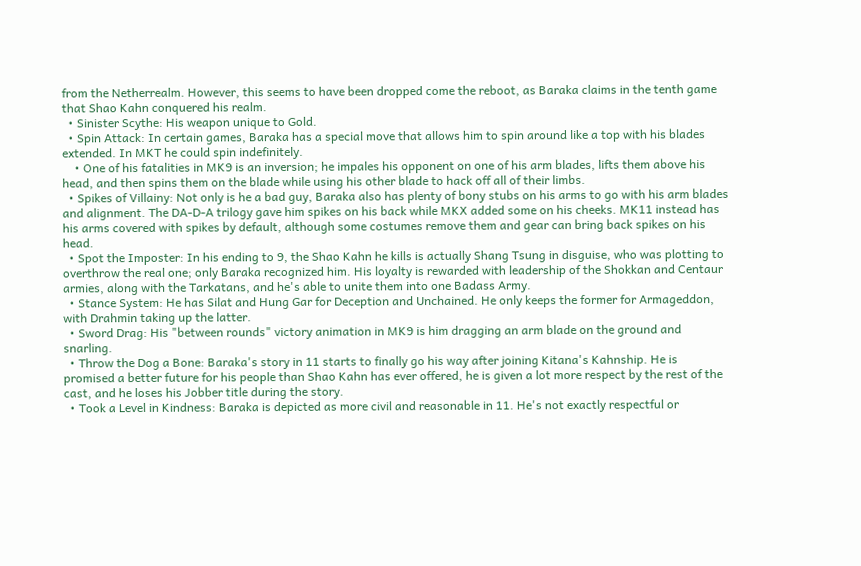from the Netherrealm. However, this seems to have been dropped come the reboot, as Baraka claims in the tenth game that Shao Kahn conquered his realm.
  • Sinister Scythe: His weapon unique to Gold.
  • Spin Attack: In certain games, Baraka has a special move that allows him to spin around like a top with his blades extended. In MKT he could spin indefinitely.
    • One of his fatalities in MK9 is an inversion; he impales his opponent on one of his arm blades, lifts them above his head, and then spins them on the blade while using his other blade to hack off all of their limbs.
  • Spikes of Villainy: Not only is he a bad guy, Baraka also has plenty of bony stubs on his arms to go with his arm blades and alignment. The DA-D-A trilogy gave him spikes on his back while MKX added some on his cheeks. MK11 instead has his arms covered with spikes by default, although some costumes remove them and gear can bring back spikes on his head.
  • Spot the Imposter: In his ending to 9, the Shao Kahn he kills is actually Shang Tsung in disguise, who was plotting to overthrow the real one; only Baraka recognized him. His loyalty is rewarded with leadership of the Shokkan and Centaur armies, along with the Tarkatans, and he's able to unite them into one Badass Army.
  • Stance System: He has Silat and Hung Gar for Deception and Unchained. He only keeps the former for Armageddon, with Drahmin taking up the latter.
  • Sword Drag: His "between rounds" victory animation in MK9 is him dragging an arm blade on the ground and snarling.
  • Throw the Dog a Bone: Baraka's story in 11 starts to finally go his way after joining Kitana's Kahnship. He is promised a better future for his people than Shao Kahn has ever offered, he is given a lot more respect by the rest of the cast, and he loses his Jobber title during the story.
  • Took a Level in Kindness: Baraka is depicted as more civil and reasonable in 11. He's not exactly respectful or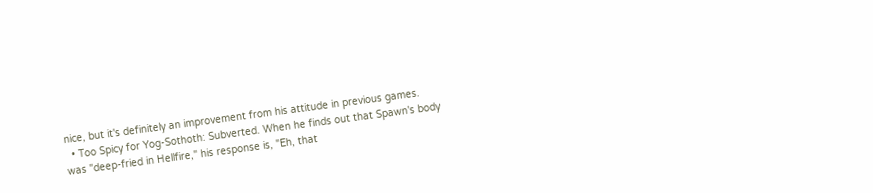nice, but it's definitely an improvement from his attitude in previous games.
  • Too Spicy for Yog-Sothoth: Subverted. When he finds out that Spawn's body was "deep-fried in Hellfire," his response is, "Eh, that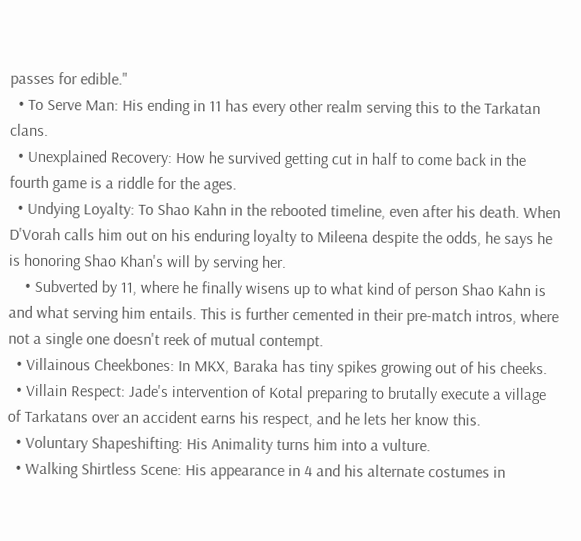passes for edible."
  • To Serve Man: His ending in 11 has every other realm serving this to the Tarkatan clans.
  • Unexplained Recovery: How he survived getting cut in half to come back in the fourth game is a riddle for the ages.
  • Undying Loyalty: To Shao Kahn in the rebooted timeline, even after his death. When D'Vorah calls him out on his enduring loyalty to Mileena despite the odds, he says he is honoring Shao Khan's will by serving her.
    • Subverted by 11, where he finally wisens up to what kind of person Shao Kahn is and what serving him entails. This is further cemented in their pre-match intros, where not a single one doesn't reek of mutual contempt.
  • Villainous Cheekbones: In MKX, Baraka has tiny spikes growing out of his cheeks.
  • Villain Respect: Jade's intervention of Kotal preparing to brutally execute a village of Tarkatans over an accident earns his respect, and he lets her know this.
  • Voluntary Shapeshifting: His Animality turns him into a vulture.
  • Walking Shirtless Scene: His appearance in 4 and his alternate costumes in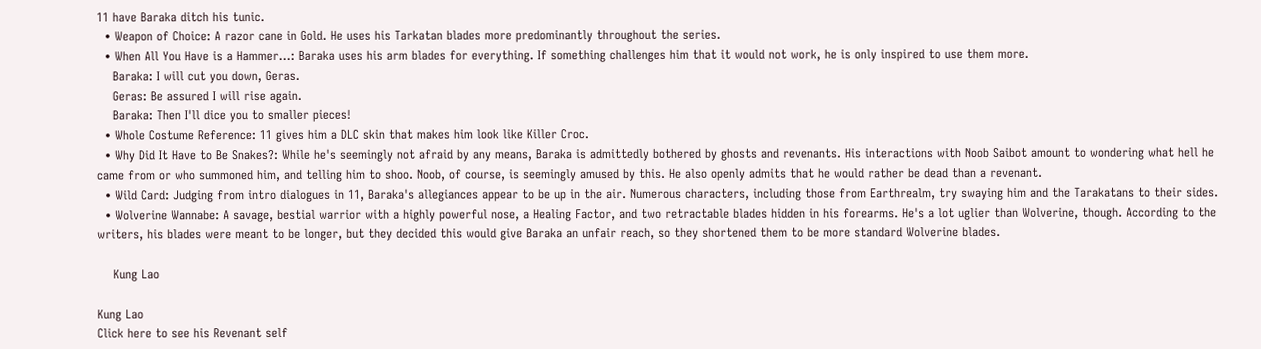11 have Baraka ditch his tunic.
  • Weapon of Choice: A razor cane in Gold. He uses his Tarkatan blades more predominantly throughout the series.
  • When All You Have is a Hammer…: Baraka uses his arm blades for everything. If something challenges him that it would not work, he is only inspired to use them more.
    Baraka: I will cut you down, Geras.
    Geras: Be assured I will rise again.
    Baraka: Then I'll dice you to smaller pieces!
  • Whole Costume Reference: 11 gives him a DLC skin that makes him look like Killer Croc.
  • Why Did It Have to Be Snakes?: While he's seemingly not afraid by any means, Baraka is admittedly bothered by ghosts and revenants. His interactions with Noob Saibot amount to wondering what hell he came from or who summoned him, and telling him to shoo. Noob, of course, is seemingly amused by this. He also openly admits that he would rather be dead than a revenant.
  • Wild Card: Judging from intro dialogues in 11, Baraka's allegiances appear to be up in the air. Numerous characters, including those from Earthrealm, try swaying him and the Tarakatans to their sides.
  • Wolverine Wannabe: A savage, bestial warrior with a highly powerful nose, a Healing Factor, and two retractable blades hidden in his forearms. He's a lot uglier than Wolverine, though. According to the writers, his blades were meant to be longer, but they decided this would give Baraka an unfair reach, so they shortened them to be more standard Wolverine blades.

    Kung Lao

Kung Lao
Click here to see his Revenant self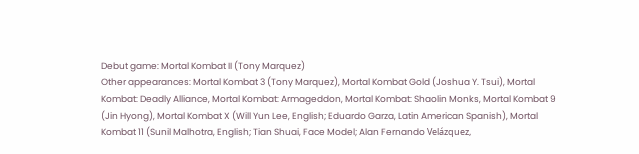Debut game: Mortal Kombat II (Tony Marquez)
Other appearances: Mortal Kombat 3 (Tony Marquez), Mortal Kombat Gold (Joshua Y. Tsui), Mortal Kombat: Deadly Alliance, Mortal Kombat: Armageddon, Mortal Kombat: Shaolin Monks, Mortal Kombat 9 (Jin Hyong), Mortal Kombat X (Will Yun Lee, English; Eduardo Garza, Latin American Spanish), Mortal Kombat 11 (Sunil Malhotra, English; Tian Shuai, Face Model; Alan Fernando Velázquez,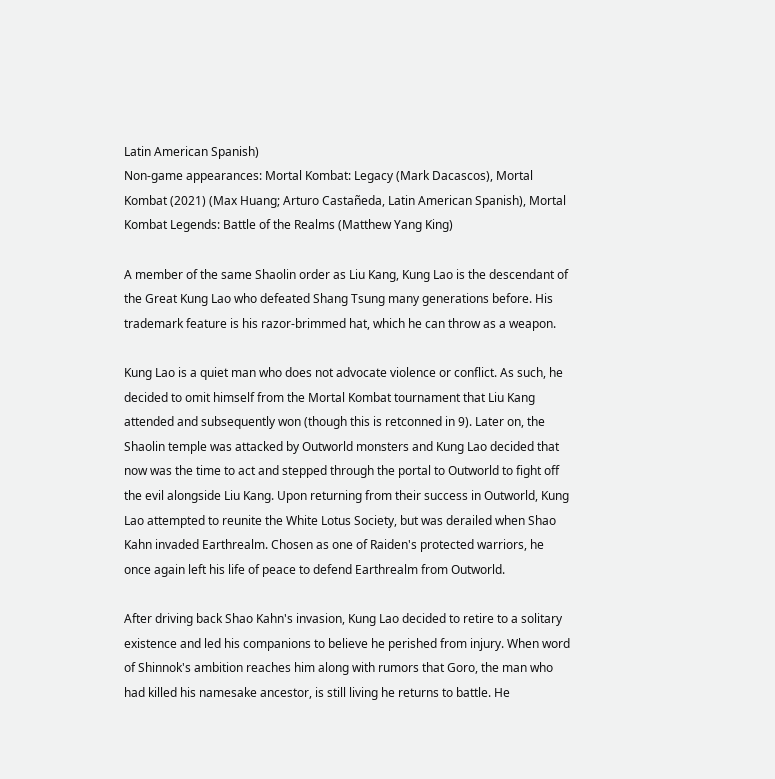Latin American Spanish)
Non-game appearances: Mortal Kombat: Legacy (Mark Dacascos), Mortal Kombat (2021) (Max Huang; Arturo Castañeda, Latin American Spanish), Mortal Kombat Legends: Battle of the Realms (Matthew Yang King)

A member of the same Shaolin order as Liu Kang, Kung Lao is the descendant of the Great Kung Lao who defeated Shang Tsung many generations before. His trademark feature is his razor-brimmed hat, which he can throw as a weapon.

Kung Lao is a quiet man who does not advocate violence or conflict. As such, he decided to omit himself from the Mortal Kombat tournament that Liu Kang attended and subsequently won (though this is retconned in 9). Later on, the Shaolin temple was attacked by Outworld monsters and Kung Lao decided that now was the time to act and stepped through the portal to Outworld to fight off the evil alongside Liu Kang. Upon returning from their success in Outworld, Kung Lao attempted to reunite the White Lotus Society, but was derailed when Shao Kahn invaded Earthrealm. Chosen as one of Raiden's protected warriors, he once again left his life of peace to defend Earthrealm from Outworld.

After driving back Shao Kahn's invasion, Kung Lao decided to retire to a solitary existence and led his companions to believe he perished from injury. When word of Shinnok's ambition reaches him along with rumors that Goro, the man who had killed his namesake ancestor, is still living he returns to battle. He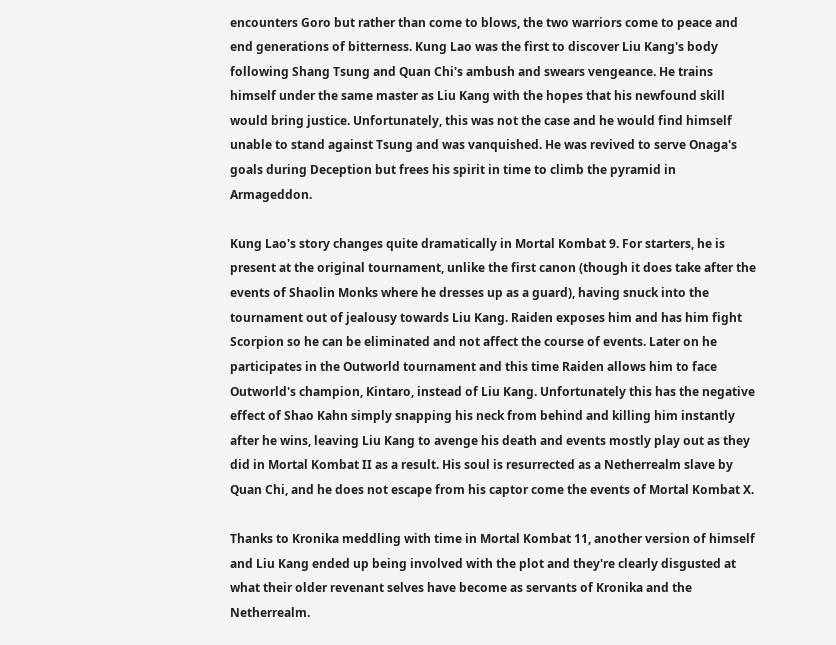encounters Goro but rather than come to blows, the two warriors come to peace and end generations of bitterness. Kung Lao was the first to discover Liu Kang's body following Shang Tsung and Quan Chi's ambush and swears vengeance. He trains himself under the same master as Liu Kang with the hopes that his newfound skill would bring justice. Unfortunately, this was not the case and he would find himself unable to stand against Tsung and was vanquished. He was revived to serve Onaga's goals during Deception but frees his spirit in time to climb the pyramid in Armageddon.

Kung Lao's story changes quite dramatically in Mortal Kombat 9. For starters, he is present at the original tournament, unlike the first canon (though it does take after the events of Shaolin Monks where he dresses up as a guard), having snuck into the tournament out of jealousy towards Liu Kang. Raiden exposes him and has him fight Scorpion so he can be eliminated and not affect the course of events. Later on he participates in the Outworld tournament and this time Raiden allows him to face Outworld's champion, Kintaro, instead of Liu Kang. Unfortunately this has the negative effect of Shao Kahn simply snapping his neck from behind and killing him instantly after he wins, leaving Liu Kang to avenge his death and events mostly play out as they did in Mortal Kombat II as a result. His soul is resurrected as a Netherrealm slave by Quan Chi, and he does not escape from his captor come the events of Mortal Kombat X.

Thanks to Kronika meddling with time in Mortal Kombat 11, another version of himself and Liu Kang ended up being involved with the plot and they're clearly disgusted at what their older revenant selves have become as servants of Kronika and the Netherrealm.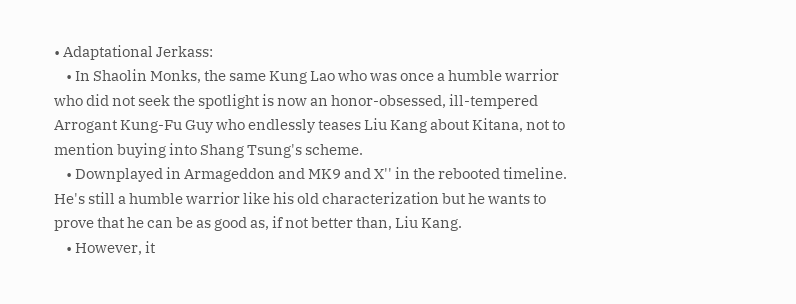• Adaptational Jerkass:
    • In Shaolin Monks, the same Kung Lao who was once a humble warrior who did not seek the spotlight is now an honor-obsessed, ill-tempered Arrogant Kung-Fu Guy who endlessly teases Liu Kang about Kitana, not to mention buying into Shang Tsung's scheme.
    • Downplayed in Armageddon and MK9 and X'' in the rebooted timeline. He's still a humble warrior like his old characterization but he wants to prove that he can be as good as, if not better than, Liu Kang.
    • However, it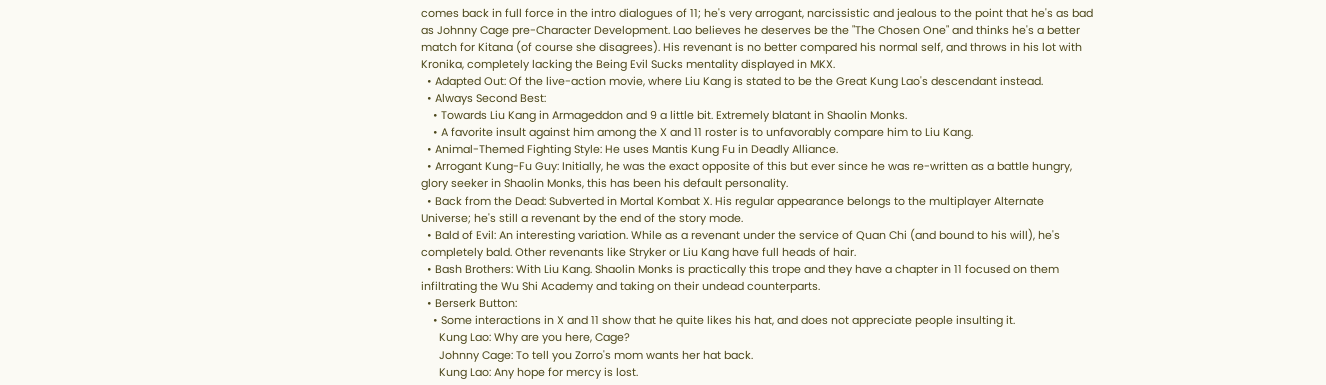comes back in full force in the intro dialogues of 11; he's very arrogant, narcissistic and jealous to the point that he's as bad as Johnny Cage pre-Character Development. Lao believes he deserves be the "The Chosen One" and thinks he's a better match for Kitana (of course she disagrees). His revenant is no better compared his normal self, and throws in his lot with Kronika, completely lacking the Being Evil Sucks mentality displayed in MKX.
  • Adapted Out: Of the live-action movie, where Liu Kang is stated to be the Great Kung Lao's descendant instead.
  • Always Second Best:
    • Towards Liu Kang in Armageddon and 9 a little bit. Extremely blatant in Shaolin Monks.
    • A favorite insult against him among the X and 11 roster is to unfavorably compare him to Liu Kang.
  • Animal-Themed Fighting Style: He uses Mantis Kung Fu in Deadly Alliance.
  • Arrogant Kung-Fu Guy: Initially, he was the exact opposite of this but ever since he was re-written as a battle hungry, glory seeker in Shaolin Monks, this has been his default personality.
  • Back from the Dead: Subverted in Mortal Kombat X. His regular appearance belongs to the multiplayer Alternate Universe; he's still a revenant by the end of the story mode.
  • Bald of Evil: An interesting variation. While as a revenant under the service of Quan Chi (and bound to his will), he's completely bald. Other revenants like Stryker or Liu Kang have full heads of hair.
  • Bash Brothers: With Liu Kang. Shaolin Monks is practically this trope and they have a chapter in 11 focused on them infiltrating the Wu Shi Academy and taking on their undead counterparts.
  • Berserk Button:
    • Some interactions in X and 11 show that he quite likes his hat, and does not appreciate people insulting it.
      Kung Lao: Why are you here, Cage?
      Johnny Cage: To tell you Zorro's mom wants her hat back.
      Kung Lao: Any hope for mercy is lost.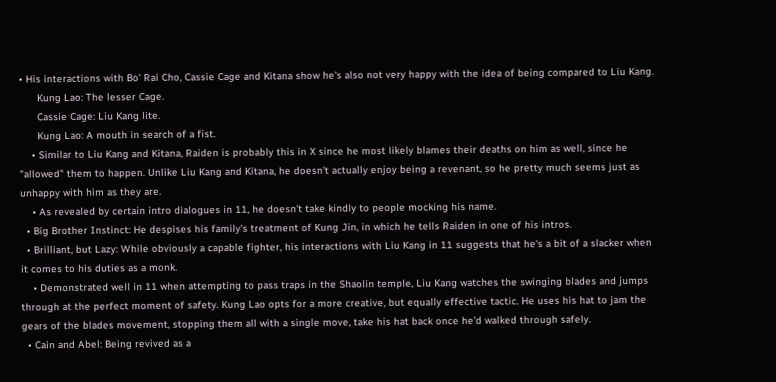• His interactions with Bo' Rai Cho, Cassie Cage and Kitana show he's also not very happy with the idea of being compared to Liu Kang.
      Kung Lao: The lesser Cage.
      Cassie Cage: Liu Kang lite.
      Kung Lao: A mouth in search of a fist.
    • Similar to Liu Kang and Kitana, Raiden is probably this in X since he most likely blames their deaths on him as well, since he "allowed" them to happen. Unlike Liu Kang and Kitana, he doesn't actually enjoy being a revenant, so he pretty much seems just as unhappy with him as they are.
    • As revealed by certain intro dialogues in 11, he doesn't take kindly to people mocking his name.
  • Big Brother Instinct: He despises his family's treatment of Kung Jin, in which he tells Raiden in one of his intros.
  • Brilliant, but Lazy: While obviously a capable fighter, his interactions with Liu Kang in 11 suggests that he's a bit of a slacker when it comes to his duties as a monk.
    • Demonstrated well in 11 when attempting to pass traps in the Shaolin temple, Liu Kang watches the swinging blades and jumps through at the perfect moment of safety. Kung Lao opts for a more creative, but equally effective tactic. He uses his hat to jam the gears of the blades movement, stopping them all with a single move, take his hat back once he'd walked through safely.
  • Cain and Abel: Being revived as a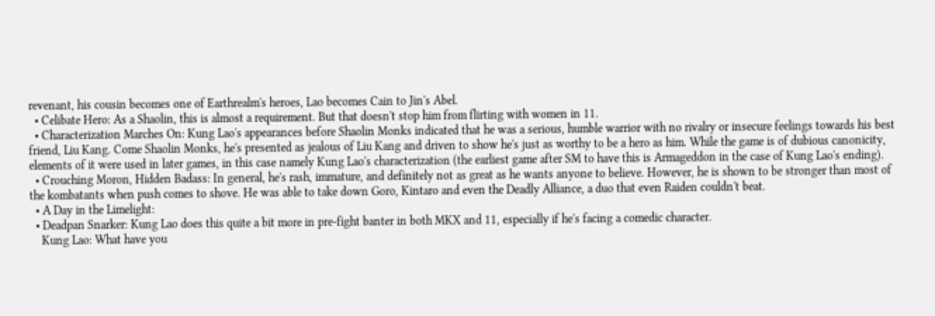revenant, his cousin becomes one of Earthrealm's heroes, Lao becomes Cain to Jin's Abel.
  • Celibate Hero: As a Shaolin, this is almost a requirement. But that doesn't stop him from flirting with women in 11.
  • Characterization Marches On: Kung Lao's appearances before Shaolin Monks indicated that he was a serious, humble warrior with no rivalry or insecure feelings towards his best friend, Liu Kang. Come Shaolin Monks, he's presented as jealous of Liu Kang and driven to show he's just as worthy to be a hero as him. While the game is of dubious canonicity, elements of it were used in later games, in this case namely Kung Lao's characterization (the earliest game after SM to have this is Armageddon in the case of Kung Lao's ending).
  • Crouching Moron, Hidden Badass: In general, he's rash, immature, and definitely not as great as he wants anyone to believe. However, he is shown to be stronger than most of the kombatants when push comes to shove. He was able to take down Goro, Kintaro and even the Deadly Alliance, a duo that even Raiden couldn't beat.
  • A Day in the Limelight:
  • Deadpan Snarker: Kung Lao does this quite a bit more in pre-fight banter in both MKX and 11, especially if he's facing a comedic character.
    Kung Lao: What have you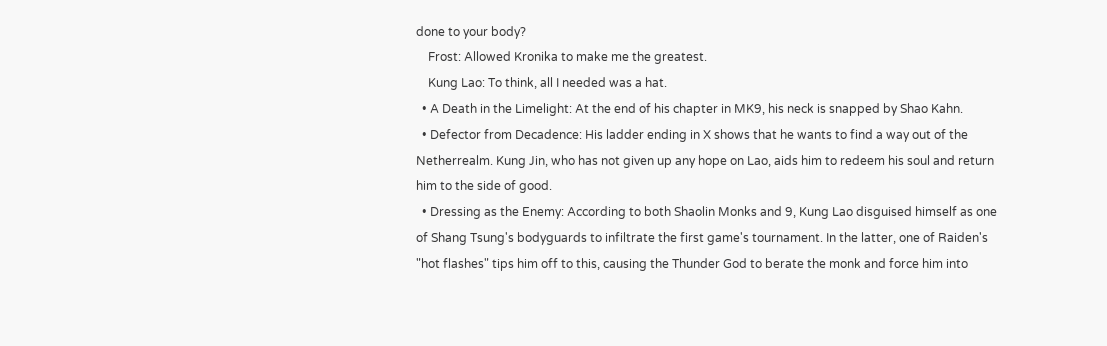done to your body?
    Frost: Allowed Kronika to make me the greatest.
    Kung Lao: To think, all I needed was a hat.
  • A Death in the Limelight: At the end of his chapter in MK9, his neck is snapped by Shao Kahn.
  • Defector from Decadence: His ladder ending in X shows that he wants to find a way out of the Netherrealm. Kung Jin, who has not given up any hope on Lao, aids him to redeem his soul and return him to the side of good.
  • Dressing as the Enemy: According to both Shaolin Monks and 9, Kung Lao disguised himself as one of Shang Tsung's bodyguards to infiltrate the first game's tournament. In the latter, one of Raiden's "hot flashes" tips him off to this, causing the Thunder God to berate the monk and force him into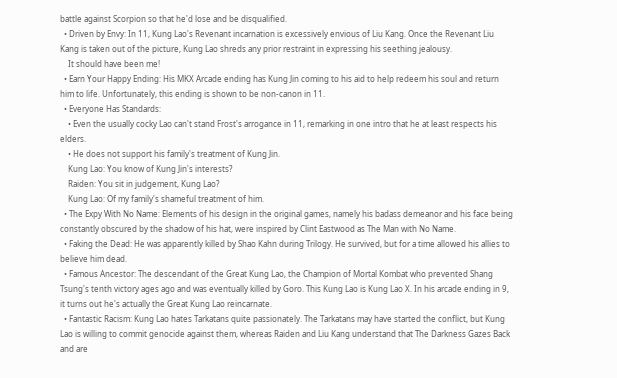battle against Scorpion so that he'd lose and be disqualified.
  • Driven by Envy: In 11, Kung Lao's Revenant incarnation is excessively envious of Liu Kang. Once the Revenant Liu Kang is taken out of the picture, Kung Lao shreds any prior restraint in expressing his seething jealousy.
    It should have been me!
  • Earn Your Happy Ending: His MKX Arcade ending has Kung Jin coming to his aid to help redeem his soul and return him to life. Unfortunately, this ending is shown to be non-canon in 11.
  • Everyone Has Standards:
    • Even the usually cocky Lao can't stand Frost's arrogance in 11, remarking in one intro that he at least respects his elders.
    • He does not support his family's treatment of Kung Jin.
    Kung Lao: You know of Kung Jin's interests?
    Raiden: You sit in judgement, Kung Lao?
    Kung Lao: Of my family's shameful treatment of him.
  • The Expy With No Name: Elements of his design in the original games, namely his badass demeanor and his face being constantly obscured by the shadow of his hat, were inspired by Clint Eastwood as The Man with No Name.
  • Faking the Dead: He was apparently killed by Shao Kahn during Trilogy. He survived, but for a time allowed his allies to believe him dead.
  • Famous Ancestor: The descendant of the Great Kung Lao, the Champion of Mortal Kombat who prevented Shang Tsung's tenth victory ages ago and was eventually killed by Goro. This Kung Lao is Kung Lao X. In his arcade ending in 9, it turns out he's actually the Great Kung Lao reincarnate.
  • Fantastic Racism: Kung Lao hates Tarkatans quite passionately. The Tarkatans may have started the conflict, but Kung Lao is willing to commit genocide against them, whereas Raiden and Liu Kang understand that The Darkness Gazes Back and are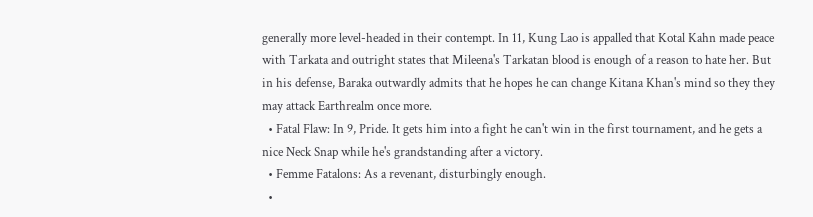generally more level-headed in their contempt. In 11, Kung Lao is appalled that Kotal Kahn made peace with Tarkata and outright states that Mileena's Tarkatan blood is enough of a reason to hate her. But in his defense, Baraka outwardly admits that he hopes he can change Kitana Khan's mind so they they may attack Earthrealm once more.
  • Fatal Flaw: In 9, Pride. It gets him into a fight he can't win in the first tournament, and he gets a nice Neck Snap while he's grandstanding after a victory.
  • Femme Fatalons: As a revenant, disturbingly enough.
  •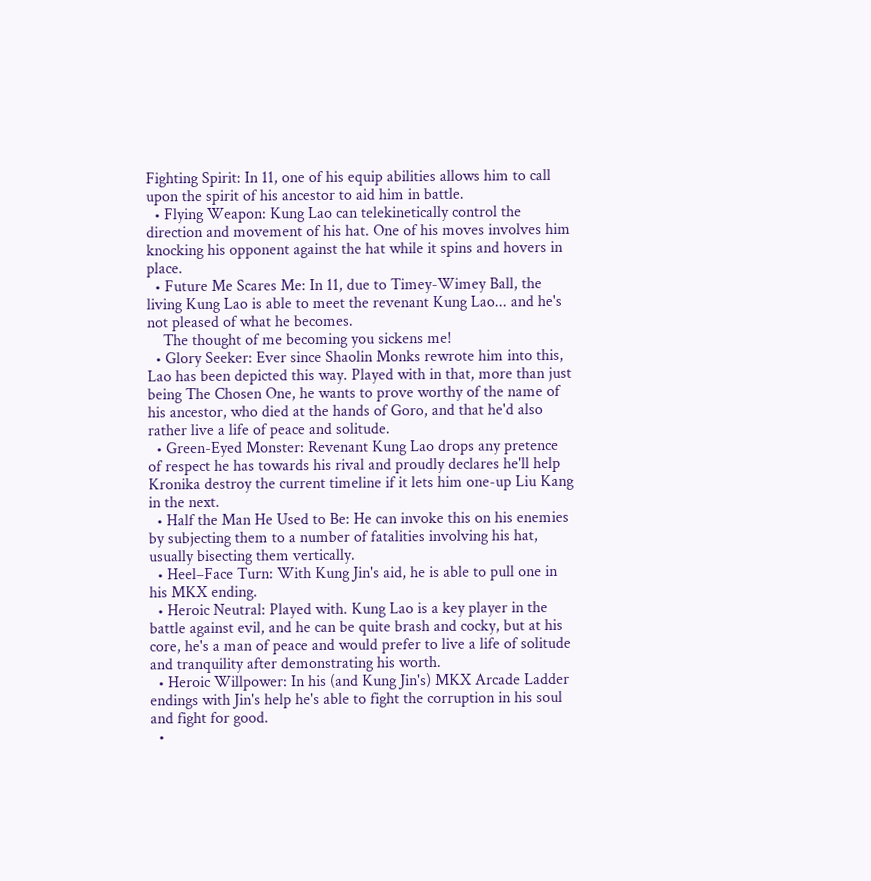Fighting Spirit: In 11, one of his equip abilities allows him to call upon the spirit of his ancestor to aid him in battle.
  • Flying Weapon: Kung Lao can telekinetically control the direction and movement of his hat. One of his moves involves him knocking his opponent against the hat while it spins and hovers in place.
  • Future Me Scares Me: In 11, due to Timey-Wimey Ball, the living Kung Lao is able to meet the revenant Kung Lao... and he's not pleased of what he becomes.
    The thought of me becoming you sickens me!
  • Glory Seeker: Ever since Shaolin Monks rewrote him into this, Lao has been depicted this way. Played with in that, more than just being The Chosen One, he wants to prove worthy of the name of his ancestor, who died at the hands of Goro, and that he'd also rather live a life of peace and solitude.
  • Green-Eyed Monster: Revenant Kung Lao drops any pretence of respect he has towards his rival and proudly declares he'll help Kronika destroy the current timeline if it lets him one-up Liu Kang in the next.
  • Half the Man He Used to Be: He can invoke this on his enemies by subjecting them to a number of fatalities involving his hat, usually bisecting them vertically.
  • Heel–Face Turn: With Kung Jin's aid, he is able to pull one in his MKX ending.
  • Heroic Neutral: Played with. Kung Lao is a key player in the battle against evil, and he can be quite brash and cocky, but at his core, he's a man of peace and would prefer to live a life of solitude and tranquility after demonstrating his worth.
  • Heroic Willpower: In his (and Kung Jin's) MKX Arcade Ladder endings with Jin's help he's able to fight the corruption in his soul and fight for good.
  •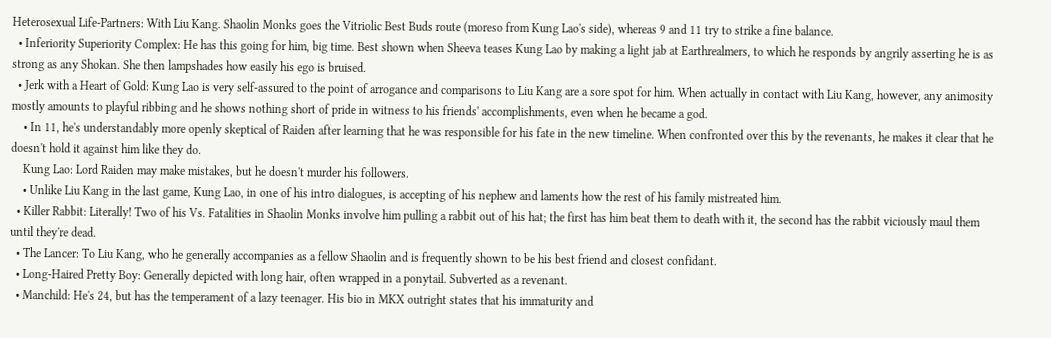Heterosexual Life-Partners: With Liu Kang. Shaolin Monks goes the Vitriolic Best Buds route (moreso from Kung Lao's side), whereas 9 and 11 try to strike a fine balance.
  • Inferiority Superiority Complex: He has this going for him, big time. Best shown when Sheeva teases Kung Lao by making a light jab at Earthrealmers, to which he responds by angrily asserting he is as strong as any Shokan. She then lampshades how easily his ego is bruised.
  • Jerk with a Heart of Gold: Kung Lao is very self-assured to the point of arrogance and comparisons to Liu Kang are a sore spot for him. When actually in contact with Liu Kang, however, any animosity mostly amounts to playful ribbing and he shows nothing short of pride in witness to his friends' accomplishments, even when he became a god.
    • In 11, he's understandably more openly skeptical of Raiden after learning that he was responsible for his fate in the new timeline. When confronted over this by the revenants, he makes it clear that he doesn't hold it against him like they do.
    Kung Lao: Lord Raiden may make mistakes, but he doesn't murder his followers.
    • Unlike Liu Kang in the last game, Kung Lao, in one of his intro dialogues, is accepting of his nephew and laments how the rest of his family mistreated him.
  • Killer Rabbit: Literally! Two of his Vs. Fatalities in Shaolin Monks involve him pulling a rabbit out of his hat; the first has him beat them to death with it, the second has the rabbit viciously maul them until they're dead.
  • The Lancer: To Liu Kang, who he generally accompanies as a fellow Shaolin and is frequently shown to be his best friend and closest confidant.
  • Long-Haired Pretty Boy: Generally depicted with long hair, often wrapped in a ponytail. Subverted as a revenant.
  • Manchild: He's 24, but has the temperament of a lazy teenager. His bio in MKX outright states that his immaturity and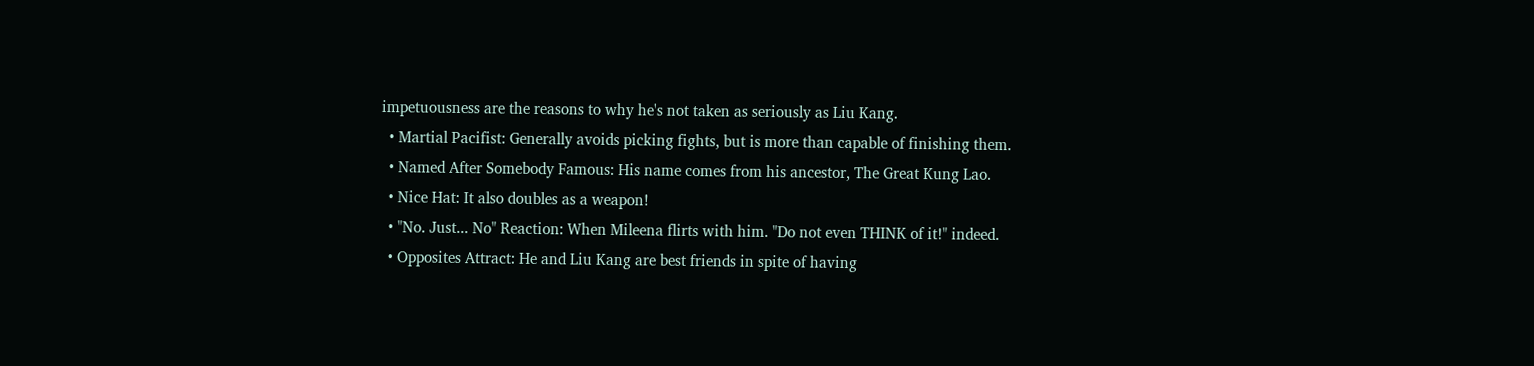impetuousness are the reasons to why he's not taken as seriously as Liu Kang.
  • Martial Pacifist: Generally avoids picking fights, but is more than capable of finishing them.
  • Named After Somebody Famous: His name comes from his ancestor, The Great Kung Lao.
  • Nice Hat: It also doubles as a weapon!
  • "No. Just... No" Reaction: When Mileena flirts with him. "Do not even THINK of it!" indeed.
  • Opposites Attract: He and Liu Kang are best friends in spite of having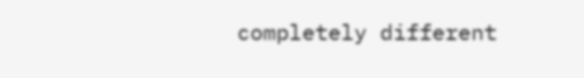completely different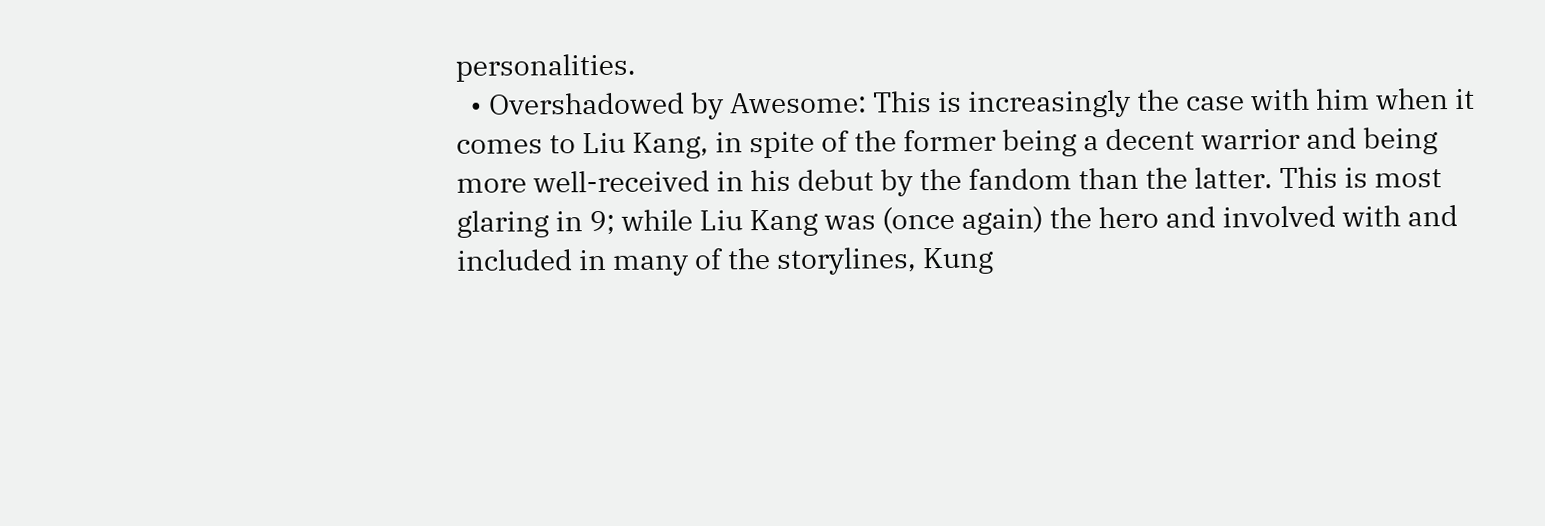personalities.
  • Overshadowed by Awesome: This is increasingly the case with him when it comes to Liu Kang, in spite of the former being a decent warrior and being more well-received in his debut by the fandom than the latter. This is most glaring in 9; while Liu Kang was (once again) the hero and involved with and included in many of the storylines, Kung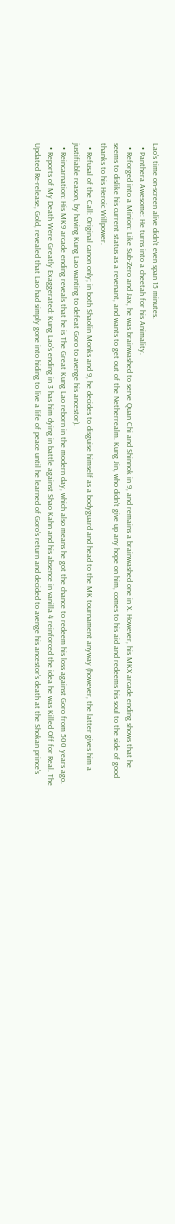Lao's time on-screen alive didn't even span 15 minutes.
  • Panthera Awesome: He turns into a cheetah for his Animality.
  • Reforged into a Minion: Like Sub-Zero and Jax, he was brainwashed to serve Quan Chi and Shinnok in 9, and remains a brainwashed one in X. However, his MKX arcade ending shows that he seems to dislike his current status as a revenant, and wants to get out of the Netherrealm. Kung Jin, who didn't give up any hope on him, comes to his aid and redeems his soul to the side of good thanks to his Heroic Willpower.
  • Refusal of the Call: Original canon only; in both Shaolin Monks and 9, he decides to disguise himself as a bodyguard and head to the MK tournament anyway (however, the latter gives him a justifiable reason, by having Kung Lao wanting to defeat Goro to avenge his ancestor).
  • Reincarnation: His MK9 arcade ending reveals that he is The Great Kung Lao reborn in the modern day, which also means he got the chance to redeem his loss against Goro from 500 years ago.
  • Reports of My Death Were Greatly Exaggerated: Kung Lao's ending in 3 has him dying in battle against Shao Kahn and his absence in vanilla 4 reinforced the idea he was Killed Off for Real. The Updated Re-release, Gold, revealed that Lao had simply gone into hiding to live a life of peace until he learned of Goro's return and decided to avenge his ancestor's death at the Shokan prince's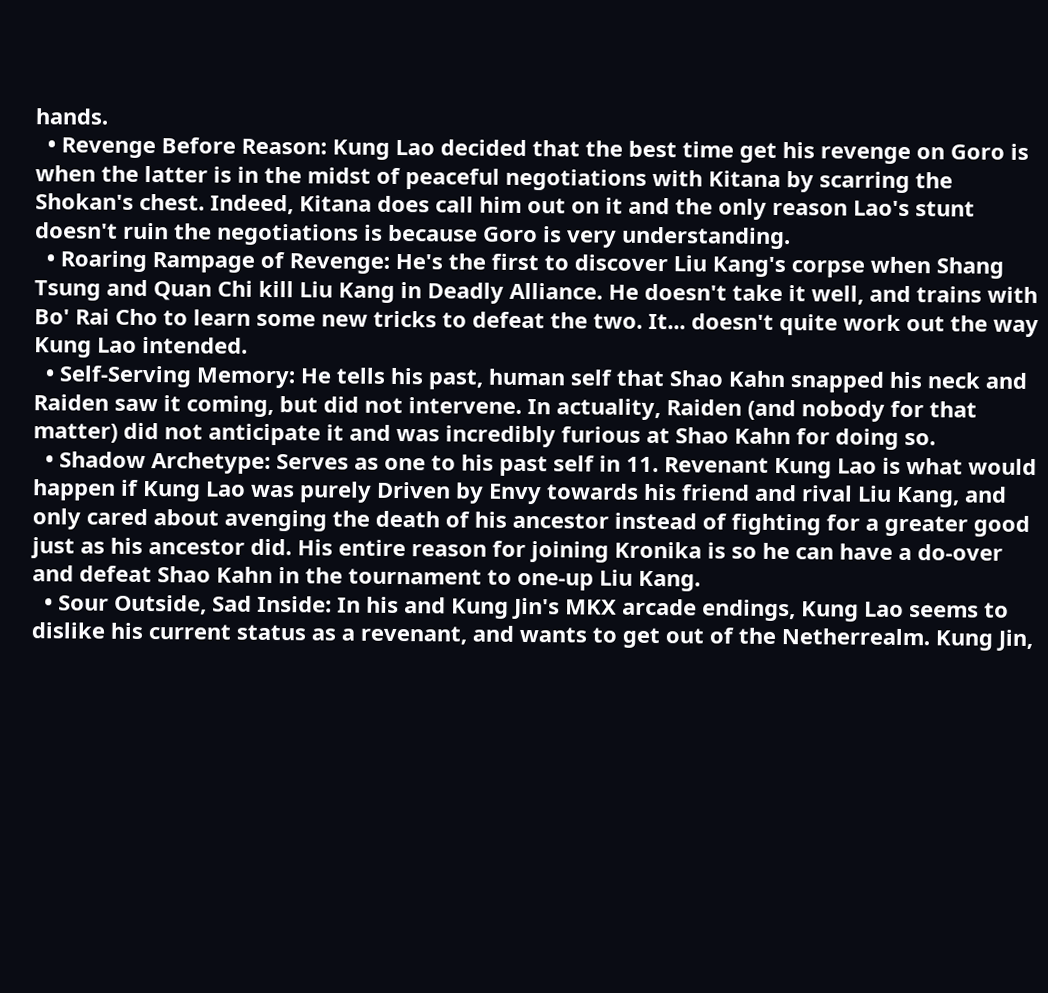hands.
  • Revenge Before Reason: Kung Lao decided that the best time get his revenge on Goro is when the latter is in the midst of peaceful negotiations with Kitana by scarring the Shokan's chest. Indeed, Kitana does call him out on it and the only reason Lao's stunt doesn't ruin the negotiations is because Goro is very understanding.
  • Roaring Rampage of Revenge: He's the first to discover Liu Kang's corpse when Shang Tsung and Quan Chi kill Liu Kang in Deadly Alliance. He doesn't take it well, and trains with Bo' Rai Cho to learn some new tricks to defeat the two. It... doesn't quite work out the way Kung Lao intended.
  • Self-Serving Memory: He tells his past, human self that Shao Kahn snapped his neck and Raiden saw it coming, but did not intervene. In actuality, Raiden (and nobody for that matter) did not anticipate it and was incredibly furious at Shao Kahn for doing so.
  • Shadow Archetype: Serves as one to his past self in 11. Revenant Kung Lao is what would happen if Kung Lao was purely Driven by Envy towards his friend and rival Liu Kang, and only cared about avenging the death of his ancestor instead of fighting for a greater good just as his ancestor did. His entire reason for joining Kronika is so he can have a do-over and defeat Shao Kahn in the tournament to one-up Liu Kang.
  • Sour Outside, Sad Inside: In his and Kung Jin's MKX arcade endings, Kung Lao seems to dislike his current status as a revenant, and wants to get out of the Netherrealm. Kung Jin,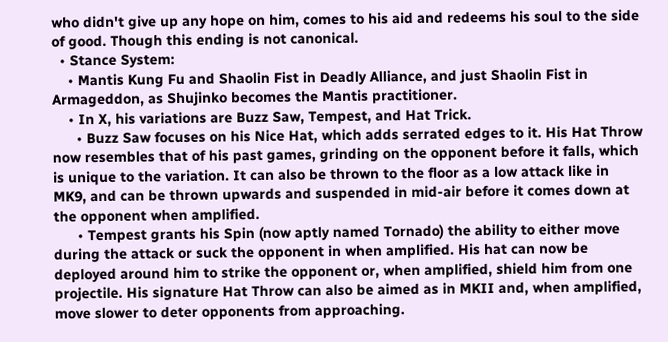who didn't give up any hope on him, comes to his aid and redeems his soul to the side of good. Though this ending is not canonical.
  • Stance System:
    • Mantis Kung Fu and Shaolin Fist in Deadly Alliance, and just Shaolin Fist in Armageddon, as Shujinko becomes the Mantis practitioner.
    • In X, his variations are Buzz Saw, Tempest, and Hat Trick.
      • Buzz Saw focuses on his Nice Hat, which adds serrated edges to it. His Hat Throw now resembles that of his past games, grinding on the opponent before it falls, which is unique to the variation. It can also be thrown to the floor as a low attack like in MK9, and can be thrown upwards and suspended in mid-air before it comes down at the opponent when amplified.
      • Tempest grants his Spin (now aptly named Tornado) the ability to either move during the attack or suck the opponent in when amplified. His hat can now be deployed around him to strike the opponent or, when amplified, shield him from one projectile. His signature Hat Throw can also be aimed as in MKII and, when amplified, move slower to deter opponents from approaching.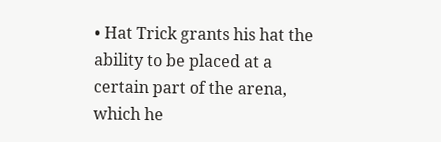• Hat Trick grants his hat the ability to be placed at a certain part of the arena, which he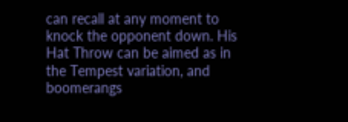can recall at any moment to knock the opponent down. His Hat Throw can be aimed as in the Tempest variation, and boomerangs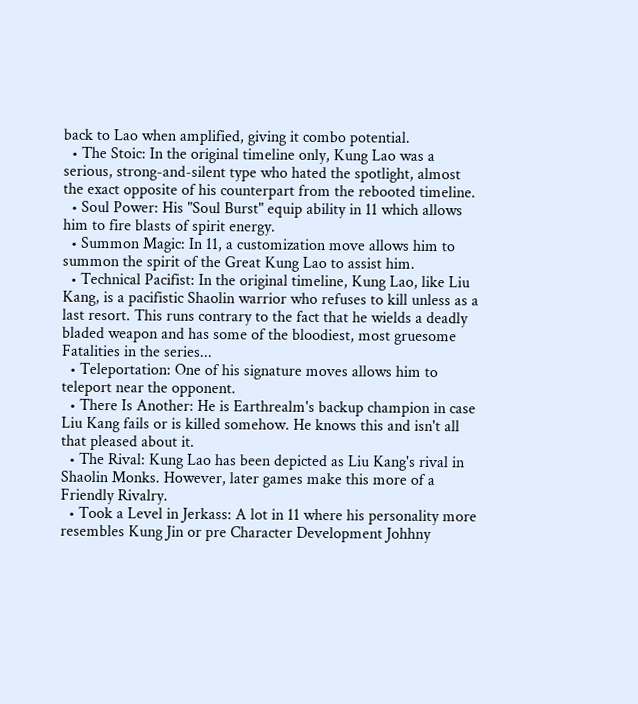back to Lao when amplified, giving it combo potential.
  • The Stoic: In the original timeline only, Kung Lao was a serious, strong-and-silent type who hated the spotlight, almost the exact opposite of his counterpart from the rebooted timeline.
  • Soul Power: His "Soul Burst" equip ability in 11 which allows him to fire blasts of spirit energy.
  • Summon Magic: In 11, a customization move allows him to summon the spirit of the Great Kung Lao to assist him.
  • Technical Pacifist: In the original timeline, Kung Lao, like Liu Kang, is a pacifistic Shaolin warrior who refuses to kill unless as a last resort. This runs contrary to the fact that he wields a deadly bladed weapon and has some of the bloodiest, most gruesome Fatalities in the series...
  • Teleportation: One of his signature moves allows him to teleport near the opponent.
  • There Is Another: He is Earthrealm's backup champion in case Liu Kang fails or is killed somehow. He knows this and isn't all that pleased about it.
  • The Rival: Kung Lao has been depicted as Liu Kang's rival in Shaolin Monks. However, later games make this more of a Friendly Rivalry.
  • Took a Level in Jerkass: A lot in 11 where his personality more resembles Kung Jin or pre Character Development Johhny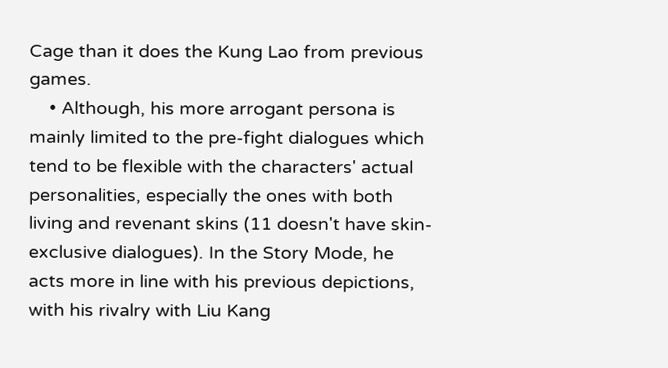Cage than it does the Kung Lao from previous games.
    • Although, his more arrogant persona is mainly limited to the pre-fight dialogues which tend to be flexible with the characters' actual personalities, especially the ones with both living and revenant skins (11 doesn't have skin-exclusive dialogues). In the Story Mode, he acts more in line with his previous depictions, with his rivalry with Liu Kang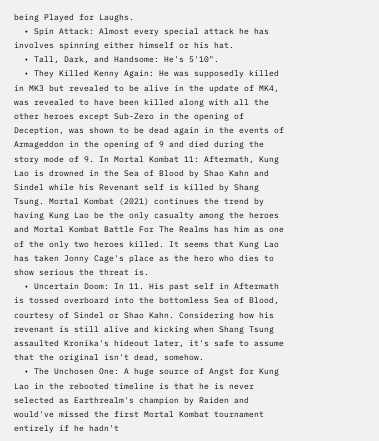being Played for Laughs.
  • Spin Attack: Almost every special attack he has involves spinning either himself or his hat.
  • Tall, Dark, and Handsome: He's 5'10".
  • They Killed Kenny Again: He was supposedly killed in MK3 but revealed to be alive in the update of MK4, was revealed to have been killed along with all the other heroes except Sub-Zero in the opening of Deception, was shown to be dead again in the events of Armageddon in the opening of 9 and died during the story mode of 9. In Mortal Kombat 11: Aftermath, Kung Lao is drowned in the Sea of Blood by Shao Kahn and Sindel while his Revenant self is killed by Shang Tsung. Mortal Kombat (2021) continues the trend by having Kung Lao be the only casualty among the heroes and Mortal Kombat Battle For The Realms has him as one of the only two heroes killed. It seems that Kung Lao has taken Jonny Cage's place as the hero who dies to show serious the threat is.
  • Uncertain Doom: In 11. His past self in Aftermath is tossed overboard into the bottomless Sea of Blood, courtesy of Sindel or Shao Kahn. Considering how his revenant is still alive and kicking when Shang Tsung assaulted Kronika's hideout later, it's safe to assume that the original isn't dead, somehow.
  • The Unchosen One: A huge source of Angst for Kung Lao in the rebooted timeline is that he is never selected as Earthrealm's champion by Raiden and would've missed the first Mortal Kombat tournament entirely if he hadn't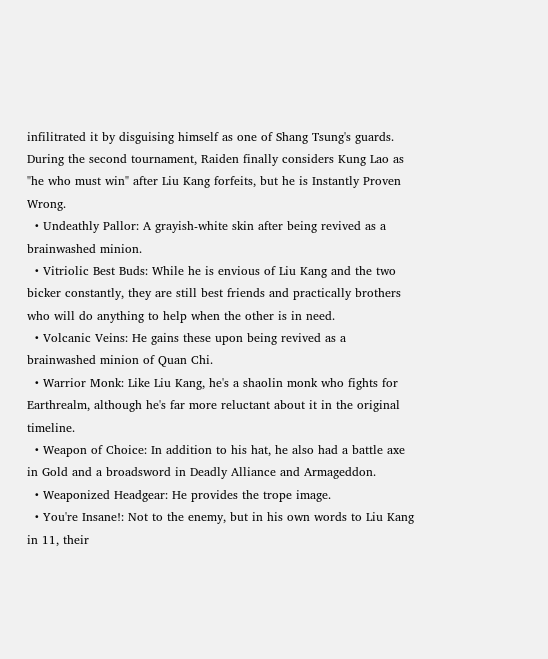infilitrated it by disguising himself as one of Shang Tsung's guards. During the second tournament, Raiden finally considers Kung Lao as "he who must win" after Liu Kang forfeits, but he is Instantly Proven Wrong.
  • Undeathly Pallor: A grayish-white skin after being revived as a brainwashed minion.
  • Vitriolic Best Buds: While he is envious of Liu Kang and the two bicker constantly, they are still best friends and practically brothers who will do anything to help when the other is in need.
  • Volcanic Veins: He gains these upon being revived as a brainwashed minion of Quan Chi.
  • Warrior Monk: Like Liu Kang, he's a shaolin monk who fights for Earthrealm, although he's far more reluctant about it in the original timeline.
  • Weapon of Choice: In addition to his hat, he also had a battle axe in Gold and a broadsword in Deadly Alliance and Armageddon.
  • Weaponized Headgear: He provides the trope image.
  • You're Insane!: Not to the enemy, but in his own words to Liu Kang in 11, their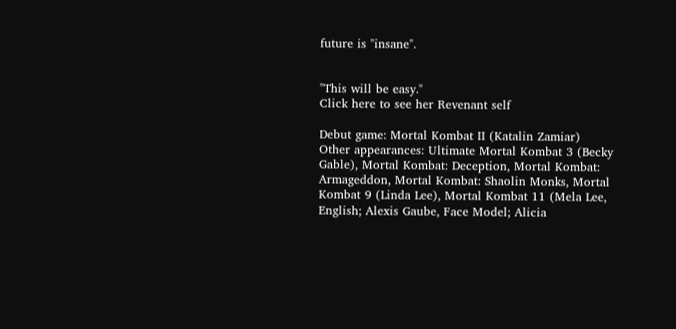future is "insane".


"This will be easy."
Click here to see her Revenant self

Debut game: Mortal Kombat II (Katalin Zamiar)
Other appearances: Ultimate Mortal Kombat 3 (Becky Gable), Mortal Kombat: Deception, Mortal Kombat: Armageddon, Mortal Kombat: Shaolin Monks, Mortal Kombat 9 (Linda Lee), Mortal Kombat 11 (Mela Lee, English; Alexis Gaube, Face Model; Alicia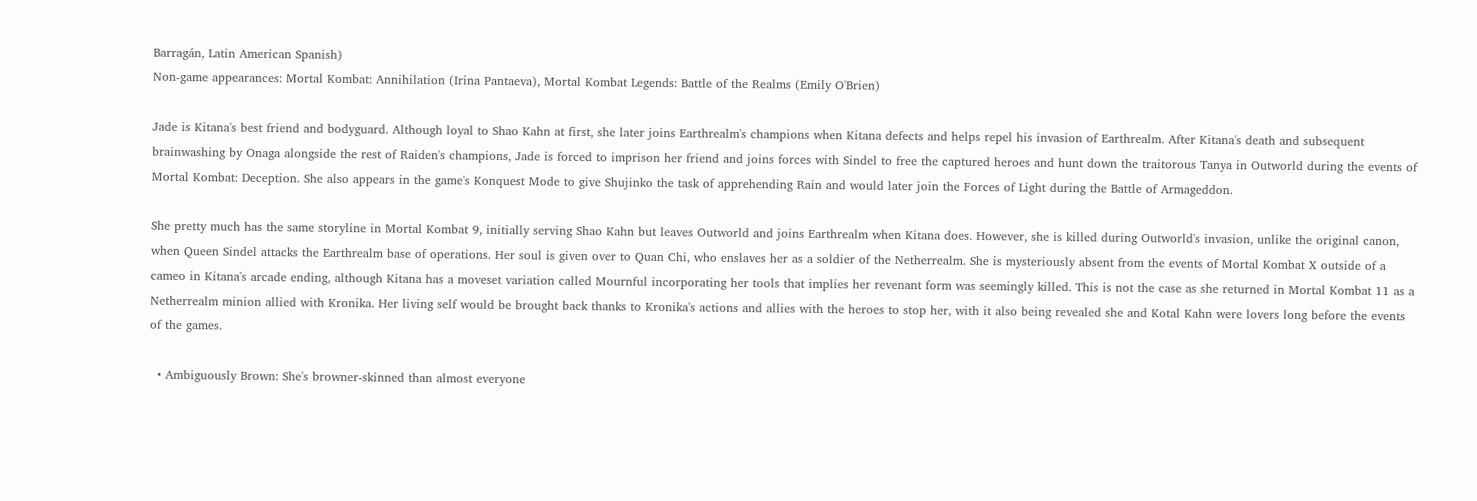Barragán, Latin American Spanish)
Non-game appearances: Mortal Kombat: Annihilation (Irina Pantaeva), Mortal Kombat Legends: Battle of the Realms (Emily O'Brien)

Jade is Kitana's best friend and bodyguard. Although loyal to Shao Kahn at first, she later joins Earthrealm's champions when Kitana defects and helps repel his invasion of Earthrealm. After Kitana's death and subsequent brainwashing by Onaga alongside the rest of Raiden's champions, Jade is forced to imprison her friend and joins forces with Sindel to free the captured heroes and hunt down the traitorous Tanya in Outworld during the events of Mortal Kombat: Deception. She also appears in the game's Konquest Mode to give Shujinko the task of apprehending Rain and would later join the Forces of Light during the Battle of Armageddon.

She pretty much has the same storyline in Mortal Kombat 9, initially serving Shao Kahn but leaves Outworld and joins Earthrealm when Kitana does. However, she is killed during Outworld's invasion, unlike the original canon, when Queen Sindel attacks the Earthrealm base of operations. Her soul is given over to Quan Chi, who enslaves her as a soldier of the Netherrealm. She is mysteriously absent from the events of Mortal Kombat X outside of a cameo in Kitana's arcade ending, although Kitana has a moveset variation called Mournful incorporating her tools that implies her revenant form was seemingly killed. This is not the case as she returned in Mortal Kombat 11 as a Netherrealm minion allied with Kronika. Her living self would be brought back thanks to Kronika's actions and allies with the heroes to stop her, with it also being revealed she and Kotal Kahn were lovers long before the events of the games.

  • Ambiguously Brown: She's browner-skinned than almost everyone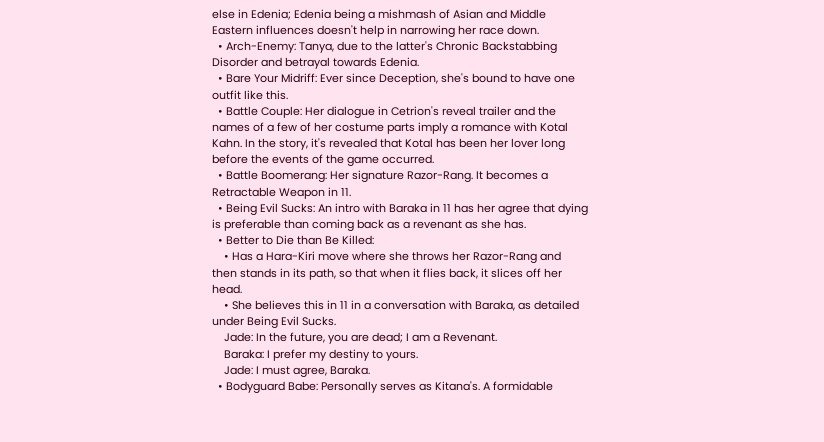else in Edenia; Edenia being a mishmash of Asian and Middle Eastern influences doesn't help in narrowing her race down.
  • Arch-Enemy: Tanya, due to the latter's Chronic Backstabbing Disorder and betrayal towards Edenia.
  • Bare Your Midriff: Ever since Deception, she's bound to have one outfit like this.
  • Battle Couple: Her dialogue in Cetrion's reveal trailer and the names of a few of her costume parts imply a romance with Kotal Kahn. In the story, it's revealed that Kotal has been her lover long before the events of the game occurred.
  • Battle Boomerang: Her signature Razor-Rang. It becomes a Retractable Weapon in 11.
  • Being Evil Sucks: An intro with Baraka in 11 has her agree that dying is preferable than coming back as a revenant as she has.
  • Better to Die than Be Killed:
    • Has a Hara-Kiri move where she throws her Razor-Rang and then stands in its path, so that when it flies back, it slices off her head.
    • She believes this in 11 in a conversation with Baraka, as detailed under Being Evil Sucks.
    Jade: In the future, you are dead; I am a Revenant.
    Baraka: I prefer my destiny to yours.
    Jade: I must agree, Baraka.
  • Bodyguard Babe: Personally serves as Kitana's. A formidable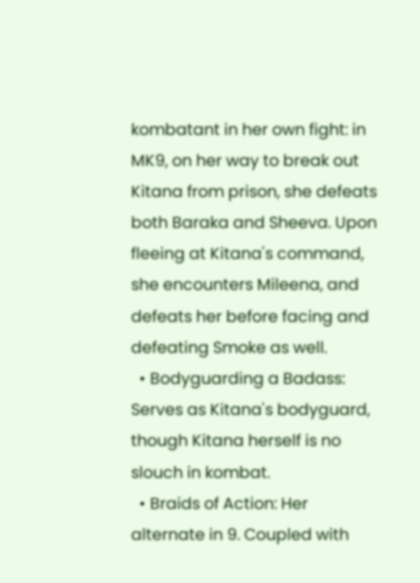kombatant in her own fight: in MK9, on her way to break out Kitana from prison, she defeats both Baraka and Sheeva. Upon fleeing at Kitana's command, she encounters Mileena, and defeats her before facing and defeating Smoke as well.
  • Bodyguarding a Badass: Serves as Kitana's bodyguard, though Kitana herself is no slouch in kombat.
  • Braids of Action: Her alternate in 9. Coupled with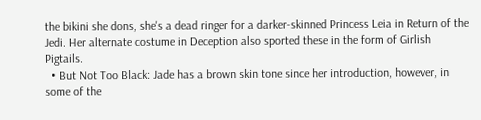the bikini she dons, she's a dead ringer for a darker-skinned Princess Leia in Return of the Jedi. Her alternate costume in Deception also sported these in the form of Girlish Pigtails.
  • But Not Too Black: Jade has a brown skin tone since her introduction, however, in some of the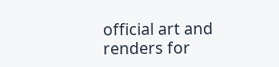official art and renders for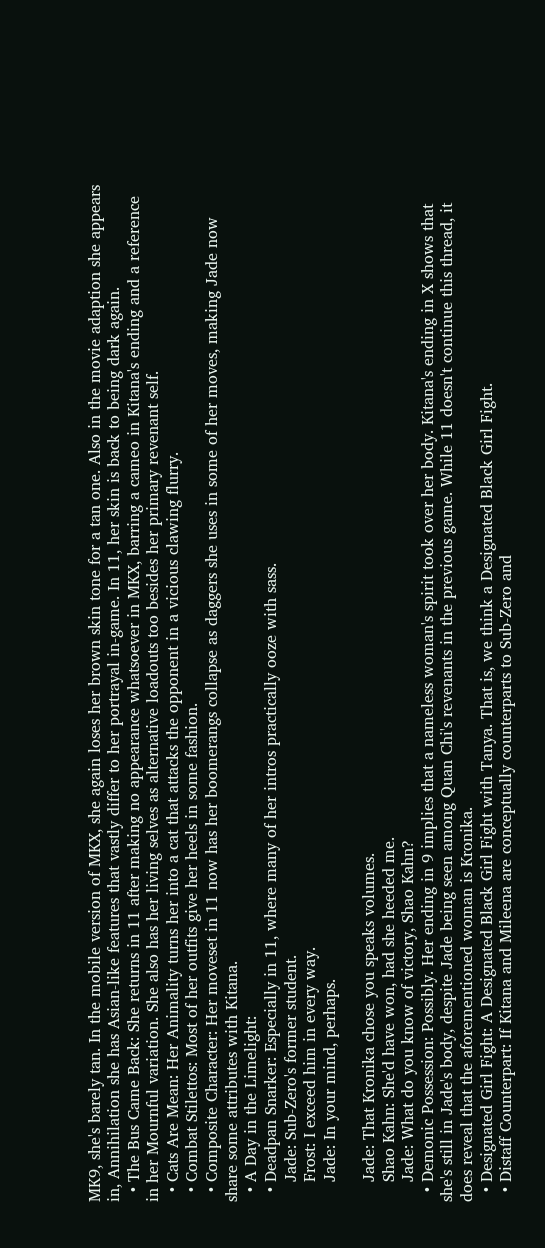MK9, she's barely tan. In the mobile version of MKX, she again loses her brown skin tone for a tan one. Also in the movie adaption she appears in, Annihilation she has Asian-like features that vastly differ to her portrayal in-game. In 11, her skin is back to being dark again.
  • The Bus Came Back: She returns in 11 after making no appearance whatsoever in MKX, barring a cameo in Kitana's ending and a reference in her Mournful variation. She also has her living selves as alternative loadouts too besides her primary revenant self.
  • Cats Are Mean: Her Animality turns her into a cat that attacks the opponent in a vicious clawing flurry.
  • Combat Stilettos: Most of her outfits give her heels in some fashion.
  • Composite Character: Her moveset in 11 now has her boomerangs collapse as daggers she uses in some of her moves, making Jade now share some attributes with Kitana.
  • A Day in the Limelight:
  • Deadpan Snarker: Especially in 11, where many of her intros practically ooze with sass.
    Jade: Sub-Zero's former student.
    Frost: I exceed him in every way.
    Jade: In your mind, perhaps.

    Jade: That Kronika chose you speaks volumes.
    Shao Kahn: She'd have won, had she heeded me.
    Jade: What do you know of victory, Shao Kahn?
  • Demonic Possession: Possibly. Her ending in 9 implies that a nameless woman's spirit took over her body. Kitana's ending in X shows that she's still in Jade's body, despite Jade being seen among Quan Chi's revenants in the previous game. While 11 doesn't continue this thread, it does reveal that the aforementioned woman is Kronika.
  • Designated Girl Fight: A Designated Black Girl Fight with Tanya. That is, we think a Designated Black Girl Fight.
  • Distaff Counterpart: If Kitana and Mileena are conceptually counterparts to Sub-Zero and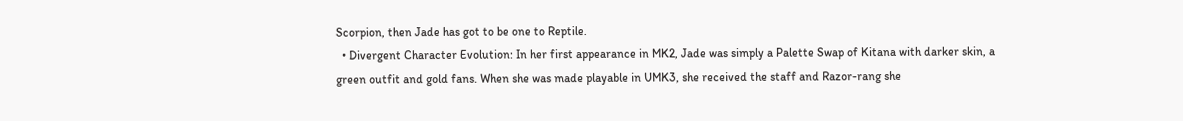Scorpion, then Jade has got to be one to Reptile.
  • Divergent Character Evolution: In her first appearance in MK2, Jade was simply a Palette Swap of Kitana with darker skin, a green outfit and gold fans. When she was made playable in UMK3, she received the staff and Razor-rang she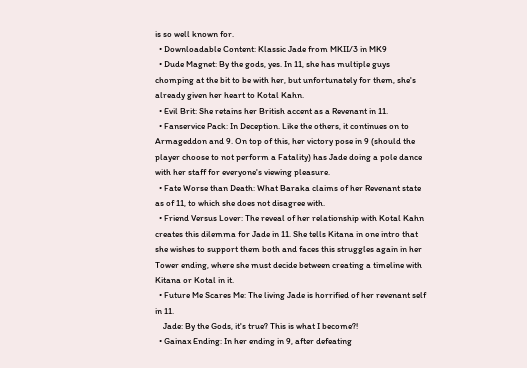is so well known for.
  • Downloadable Content: Klassic Jade from MKII/3 in MK9
  • Dude Magnet: By the gods, yes. In 11, she has multiple guys chomping at the bit to be with her, but unfortunately for them, she's already given her heart to Kotal Kahn.
  • Evil Brit: She retains her British accent as a Revenant in 11.
  • Fanservice Pack: In Deception. Like the others, it continues on to Armageddon and 9. On top of this, her victory pose in 9 (should the player choose to not perform a Fatality) has Jade doing a pole dance with her staff for everyone's viewing pleasure.
  • Fate Worse than Death: What Baraka claims of her Revenant state as of 11, to which she does not disagree with.
  • Friend Versus Lover: The reveal of her relationship with Kotal Kahn creates this dilemma for Jade in 11. She tells Kitana in one intro that she wishes to support them both and faces this struggles again in her Tower ending, where she must decide between creating a timeline with Kitana or Kotal in it.
  • Future Me Scares Me: The living Jade is horrified of her revenant self in 11.
    Jade: By the Gods, it's true? This is what I become?!
  • Gainax Ending: In her ending in 9, after defeating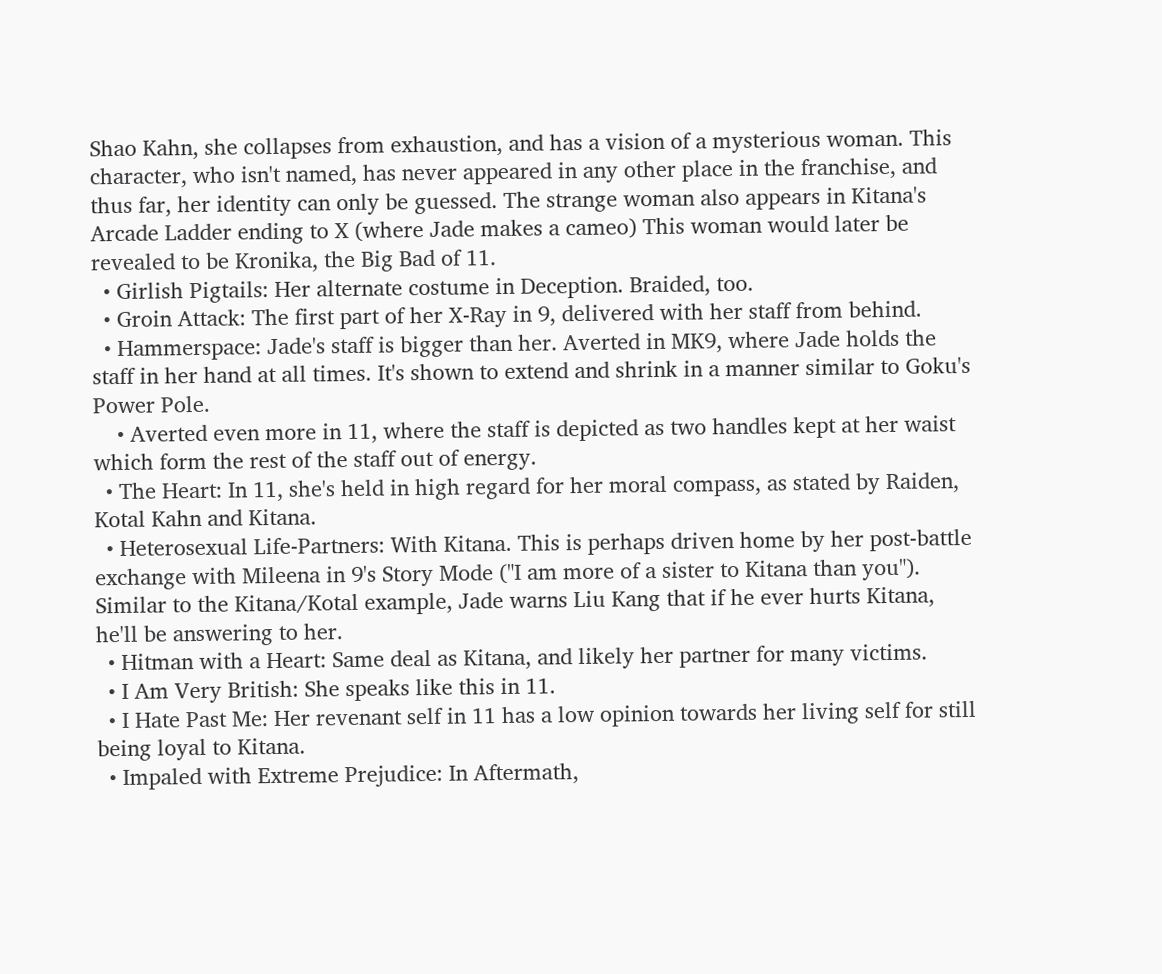Shao Kahn, she collapses from exhaustion, and has a vision of a mysterious woman. This character, who isn't named, has never appeared in any other place in the franchise, and thus far, her identity can only be guessed. The strange woman also appears in Kitana's Arcade Ladder ending to X (where Jade makes a cameo) This woman would later be revealed to be Kronika, the Big Bad of 11.
  • Girlish Pigtails: Her alternate costume in Deception. Braided, too.
  • Groin Attack: The first part of her X-Ray in 9, delivered with her staff from behind.
  • Hammerspace: Jade's staff is bigger than her. Averted in MK9, where Jade holds the staff in her hand at all times. It's shown to extend and shrink in a manner similar to Goku's Power Pole.
    • Averted even more in 11, where the staff is depicted as two handles kept at her waist which form the rest of the staff out of energy.
  • The Heart: In 11, she's held in high regard for her moral compass, as stated by Raiden, Kotal Kahn and Kitana.
  • Heterosexual Life-Partners: With Kitana. This is perhaps driven home by her post-battle exchange with Mileena in 9's Story Mode ("I am more of a sister to Kitana than you"). Similar to the Kitana/Kotal example, Jade warns Liu Kang that if he ever hurts Kitana, he'll be answering to her.
  • Hitman with a Heart: Same deal as Kitana, and likely her partner for many victims.
  • I Am Very British: She speaks like this in 11.
  • I Hate Past Me: Her revenant self in 11 has a low opinion towards her living self for still being loyal to Kitana.
  • Impaled with Extreme Prejudice: In Aftermath,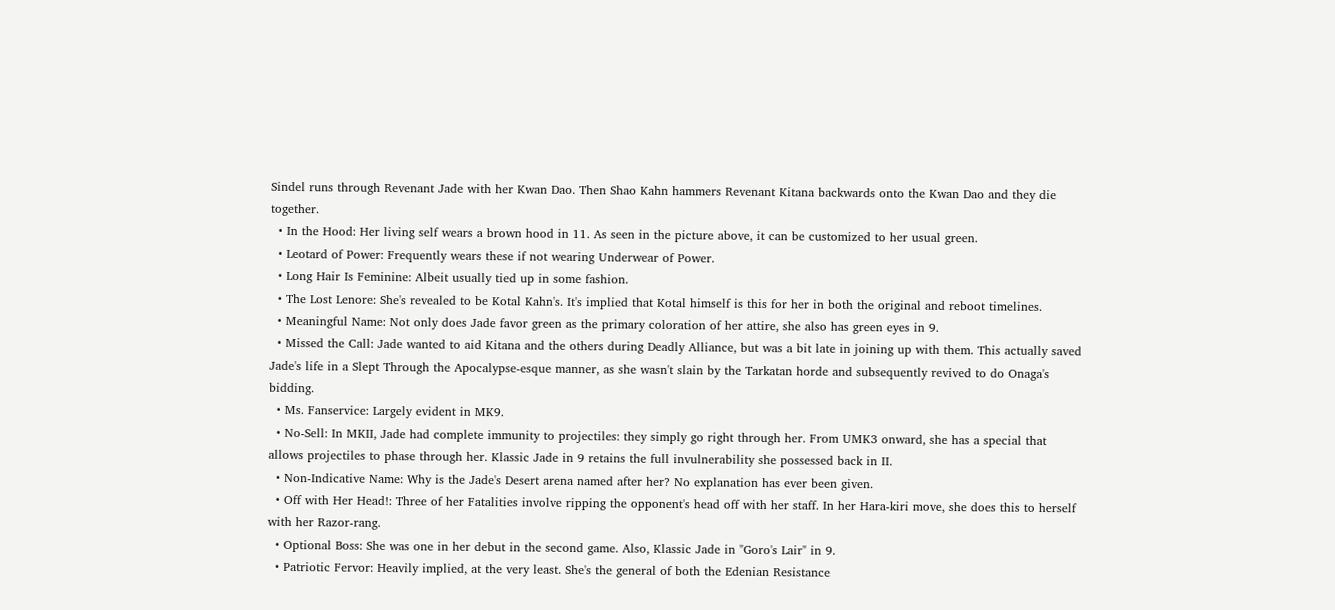Sindel runs through Revenant Jade with her Kwan Dao. Then Shao Kahn hammers Revenant Kitana backwards onto the Kwan Dao and they die together.
  • In the Hood: Her living self wears a brown hood in 11. As seen in the picture above, it can be customized to her usual green.
  • Leotard of Power: Frequently wears these if not wearing Underwear of Power.
  • Long Hair Is Feminine: Albeit usually tied up in some fashion.
  • The Lost Lenore: She's revealed to be Kotal Kahn's. It's implied that Kotal himself is this for her in both the original and reboot timelines.
  • Meaningful Name: Not only does Jade favor green as the primary coloration of her attire, she also has green eyes in 9.
  • Missed the Call: Jade wanted to aid Kitana and the others during Deadly Alliance, but was a bit late in joining up with them. This actually saved Jade's life in a Slept Through the Apocalypse-esque manner, as she wasn't slain by the Tarkatan horde and subsequently revived to do Onaga's bidding.
  • Ms. Fanservice: Largely evident in MK9.
  • No-Sell: In MKII, Jade had complete immunity to projectiles: they simply go right through her. From UMK3 onward, she has a special that allows projectiles to phase through her. Klassic Jade in 9 retains the full invulnerability she possessed back in II.
  • Non-Indicative Name: Why is the Jade's Desert arena named after her? No explanation has ever been given.
  • Off with Her Head!: Three of her Fatalities involve ripping the opponent's head off with her staff. In her Hara-kiri move, she does this to herself with her Razor-rang.
  • Optional Boss: She was one in her debut in the second game. Also, Klassic Jade in "Goro's Lair" in 9.
  • Patriotic Fervor: Heavily implied, at the very least. She's the general of both the Edenian Resistance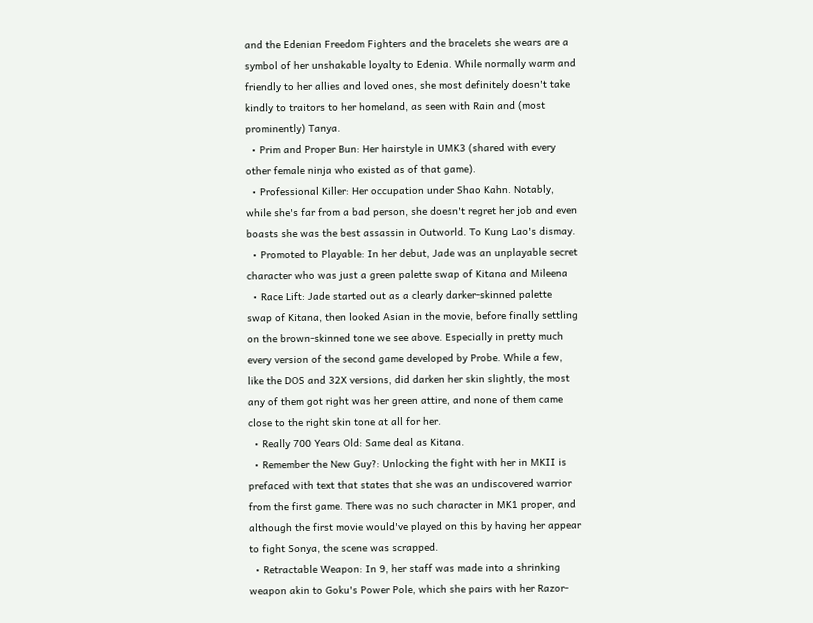and the Edenian Freedom Fighters and the bracelets she wears are a symbol of her unshakable loyalty to Edenia. While normally warm and friendly to her allies and loved ones, she most definitely doesn't take kindly to traitors to her homeland, as seen with Rain and (most prominently) Tanya.
  • Prim and Proper Bun: Her hairstyle in UMK3 (shared with every other female ninja who existed as of that game).
  • Professional Killer: Her occupation under Shao Kahn. Notably, while she's far from a bad person, she doesn't regret her job and even boasts she was the best assassin in Outworld. To Kung Lao's dismay.
  • Promoted to Playable: In her debut, Jade was an unplayable secret character who was just a green palette swap of Kitana and Mileena
  • Race Lift: Jade started out as a clearly darker-skinned palette swap of Kitana, then looked Asian in the movie, before finally settling on the brown-skinned tone we see above. Especially in pretty much every version of the second game developed by Probe. While a few, like the DOS and 32X versions, did darken her skin slightly, the most any of them got right was her green attire, and none of them came close to the right skin tone at all for her.
  • Really 700 Years Old: Same deal as Kitana.
  • Remember the New Guy?: Unlocking the fight with her in MKII is prefaced with text that states that she was an undiscovered warrior from the first game. There was no such character in MK1 proper, and although the first movie would've played on this by having her appear to fight Sonya, the scene was scrapped.
  • Retractable Weapon: In 9, her staff was made into a shrinking weapon akin to Goku's Power Pole, which she pairs with her Razor-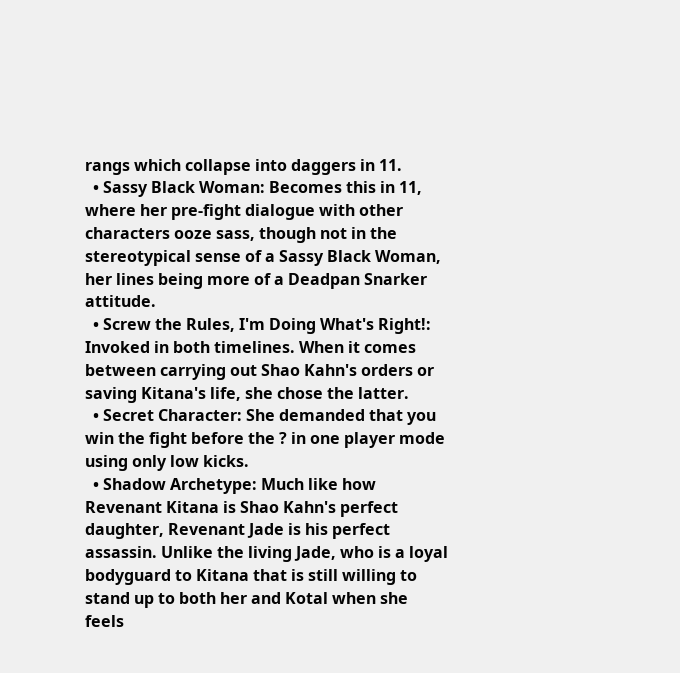rangs which collapse into daggers in 11.
  • Sassy Black Woman: Becomes this in 11, where her pre-fight dialogue with other characters ooze sass, though not in the stereotypical sense of a Sassy Black Woman, her lines being more of a Deadpan Snarker attitude.
  • Screw the Rules, I'm Doing What's Right!: Invoked in both timelines. When it comes between carrying out Shao Kahn's orders or saving Kitana's life, she chose the latter.
  • Secret Character: She demanded that you win the fight before the ? in one player mode using only low kicks.
  • Shadow Archetype: Much like how Revenant Kitana is Shao Kahn's perfect daughter, Revenant Jade is his perfect assassin. Unlike the living Jade, who is a loyal bodyguard to Kitana that is still willing to stand up to both her and Kotal when she feels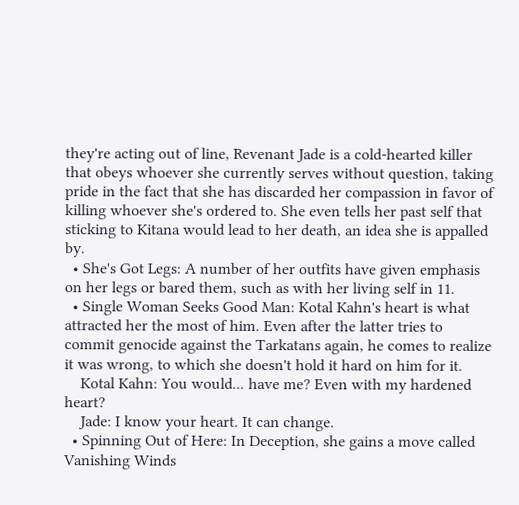they're acting out of line, Revenant Jade is a cold-hearted killer that obeys whoever she currently serves without question, taking pride in the fact that she has discarded her compassion in favor of killing whoever she's ordered to. She even tells her past self that sticking to Kitana would lead to her death, an idea she is appalled by.
  • She's Got Legs: A number of her outfits have given emphasis on her legs or bared them, such as with her living self in 11.
  • Single Woman Seeks Good Man: Kotal Kahn's heart is what attracted her the most of him. Even after the latter tries to commit genocide against the Tarkatans again, he comes to realize it was wrong, to which she doesn't hold it hard on him for it.
    Kotal Kahn: You would... have me? Even with my hardened heart?
    Jade: I know your heart. It can change.
  • Spinning Out of Here: In Deception, she gains a move called Vanishing Winds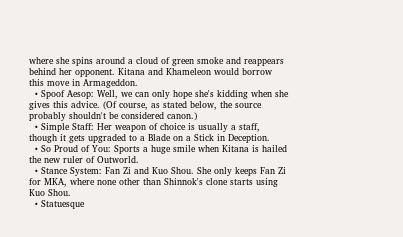where she spins around a cloud of green smoke and reappears behind her opponent. Kitana and Khameleon would borrow this move in Armageddon.
  • Spoof Aesop: Well, we can only hope she's kidding when she gives this advice. (Of course, as stated below, the source probably shouldn't be considered canon.)
  • Simple Staff: Her weapon of choice is usually a staff, though it gets upgraded to a Blade on a Stick in Deception.
  • So Proud of You: Sports a huge smile when Kitana is hailed the new ruler of Outworld.
  • Stance System: Fan Zi and Kuo Shou. She only keeps Fan Zi for MKA, where none other than Shinnok's clone starts using Kuo Shou.
  • Statuesque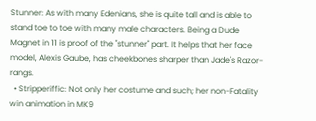Stunner: As with many Edenians, she is quite tall and is able to stand toe to toe with many male characters. Being a Dude Magnet in 11 is proof of the "stunner" part. It helps that her face model, Alexis Gaube, has cheekbones sharper than Jade's Razor-rangs.
  • Stripperiffic: Not only her costume and such; her non-Fatality win animation in MK9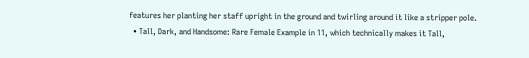features her planting her staff upright in the ground and twirling around it like a stripper pole.
  • Tall, Dark, and Handsome: Rare Female Example in 11, which technically makes it Tall,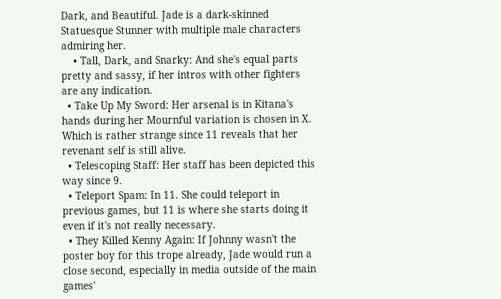Dark, and Beautiful. Jade is a dark-skinned Statuesque Stunner with multiple male characters admiring her.
    • Tall, Dark, and Snarky: And she's equal parts pretty and sassy, if her intros with other fighters are any indication.
  • Take Up My Sword: Her arsenal is in Kitana's hands during her Mournful variation is chosen in X. Which is rather strange since 11 reveals that her revenant self is still alive.
  • Telescoping Staff: Her staff has been depicted this way since 9.
  • Teleport Spam: In 11. She could teleport in previous games, but 11 is where she starts doing it even if it's not really necessary.
  • They Killed Kenny Again: If Johnny wasn't the poster boy for this trope already, Jade would run a close second, especially in media outside of the main games'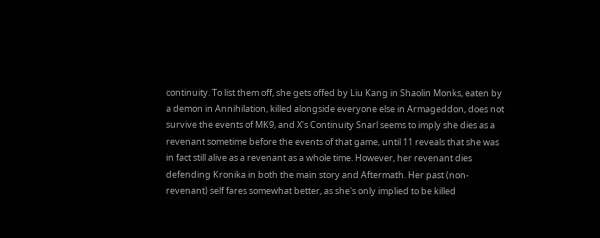continuity. To list them off, she gets offed by Liu Kang in Shaolin Monks, eaten by a demon in Annihilation, killed alongside everyone else in Armageddon, does not survive the events of MK9, and X's Continuity Snarl seems to imply she dies as a revenant sometime before the events of that game, until 11 reveals that she was in fact still alive as a revenant as a whole time. However, her revenant dies defending Kronika in both the main story and Aftermath. Her past (non-revenant) self fares somewhat better, as she's only implied to be killed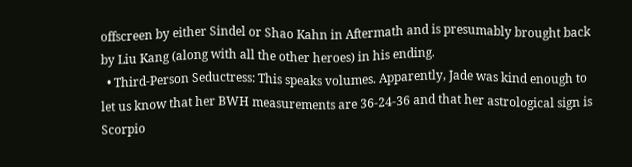offscreen by either Sindel or Shao Kahn in Aftermath and is presumably brought back by Liu Kang (along with all the other heroes) in his ending.
  • Third-Person Seductress: This speaks volumes. Apparently, Jade was kind enough to let us know that her BWH measurements are 36-24-36 and that her astrological sign is Scorpio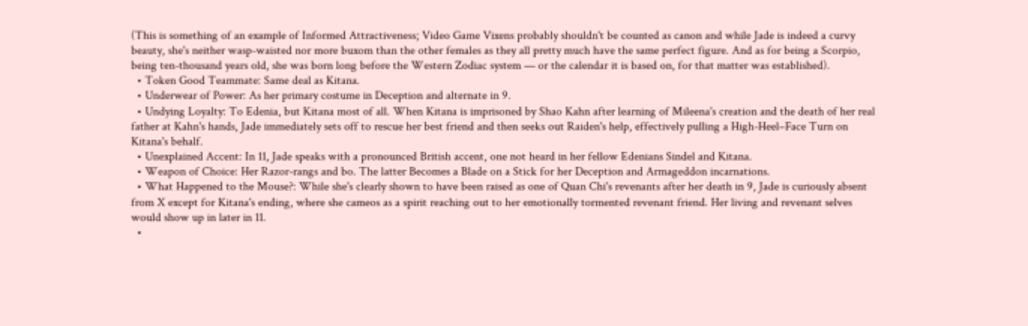(This is something of an example of Informed Attractiveness; Video Game Vixens probably shouldn't be counted as canon and while Jade is indeed a curvy beauty, she's neither wasp-waisted nor more buxom than the other females as they all pretty much have the same perfect figure. And as for being a Scorpio, being ten-thousand years old, she was born long before the Western Zodiac system — or the calendar it is based on, for that matter was established).
  • Token Good Teammate: Same deal as Kitana.
  • Underwear of Power: As her primary costume in Deception and alternate in 9.
  • Undying Loyalty: To Edenia, but Kitana most of all. When Kitana is imprisoned by Shao Kahn after learning of Mileena's creation and the death of her real father at Kahn's hands, Jade immediately sets off to rescue her best friend and then seeks out Raiden's help, effectively pulling a High-Heel–Face Turn on Kitana's behalf.
  • Unexplained Accent: In 11, Jade speaks with a pronounced British accent, one not heard in her fellow Edenians Sindel and Kitana.
  • Weapon of Choice: Her Razor-rangs and bo. The latter Becomes a Blade on a Stick for her Deception and Armageddon incarnations.
  • What Happened to the Mouse?: While she's clearly shown to have been raised as one of Quan Chi's revenants after her death in 9, Jade is curiously absent from X except for Kitana's ending, where she cameos as a spirit reaching out to her emotionally tormented revenant friend. Her living and revenant selves would show up in later in 11.
  •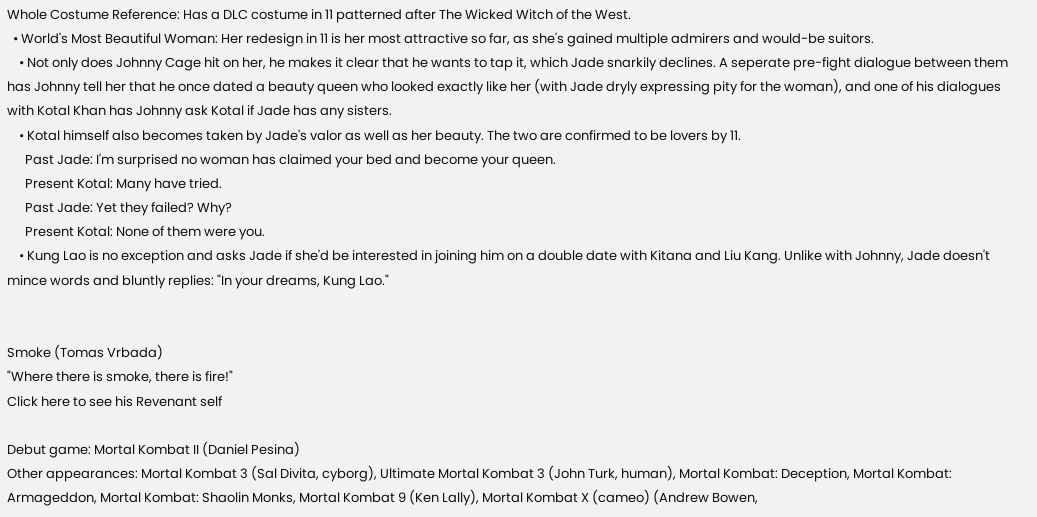Whole Costume Reference: Has a DLC costume in 11 patterned after The Wicked Witch of the West.
  • World's Most Beautiful Woman: Her redesign in 11 is her most attractive so far, as she's gained multiple admirers and would-be suitors.
    • Not only does Johnny Cage hit on her, he makes it clear that he wants to tap it, which Jade snarkily declines. A seperate pre-fight dialogue between them has Johnny tell her that he once dated a beauty queen who looked exactly like her (with Jade dryly expressing pity for the woman), and one of his dialogues with Kotal Khan has Johnny ask Kotal if Jade has any sisters.
    • Kotal himself also becomes taken by Jade's valor as well as her beauty. The two are confirmed to be lovers by 11.
      Past Jade: I'm surprised no woman has claimed your bed and become your queen.
      Present Kotal: Many have tried.
      Past Jade: Yet they failed? Why?
      Present Kotal: None of them were you.
    • Kung Lao is no exception and asks Jade if she'd be interested in joining him on a double date with Kitana and Liu Kang. Unlike with Johnny, Jade doesn't mince words and bluntly replies: "In your dreams, Kung Lao."


Smoke (Tomas Vrbada)
"Where there is smoke, there is fire!"
Click here to see his Revenant self

Debut game: Mortal Kombat II (Daniel Pesina)
Other appearances: Mortal Kombat 3 (Sal Divita, cyborg), Ultimate Mortal Kombat 3 (John Turk, human), Mortal Kombat: Deception, Mortal Kombat: Armageddon, Mortal Kombat: Shaolin Monks, Mortal Kombat 9 (Ken Lally), Mortal Kombat X (cameo) (Andrew Bowen,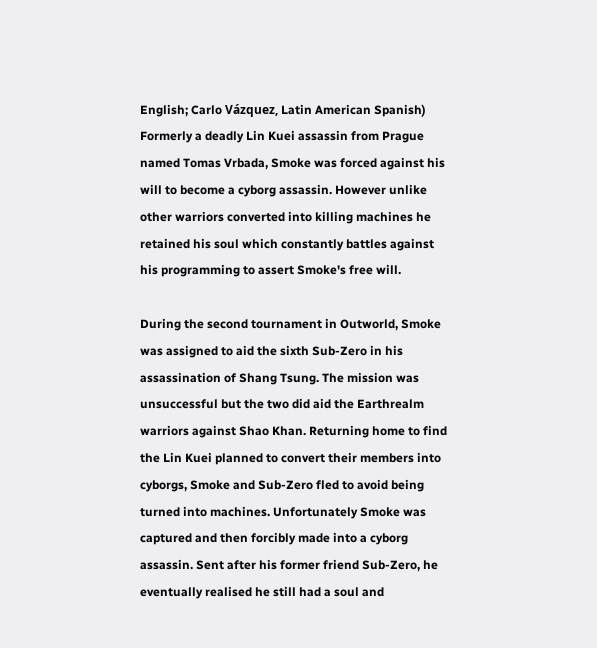English; Carlo Vázquez, Latin American Spanish)
Formerly a deadly Lin Kuei assassin from Prague named Tomas Vrbada, Smoke was forced against his will to become a cyborg assassin. However unlike other warriors converted into killing machines he retained his soul which constantly battles against his programming to assert Smoke's free will.

During the second tournament in Outworld, Smoke was assigned to aid the sixth Sub-Zero in his assassination of Shang Tsung. The mission was unsuccessful but the two did aid the Earthrealm warriors against Shao Khan. Returning home to find the Lin Kuei planned to convert their members into cyborgs, Smoke and Sub-Zero fled to avoid being turned into machines. Unfortunately Smoke was captured and then forcibly made into a cyborg assassin. Sent after his former friend Sub-Zero, he eventually realised he still had a soul and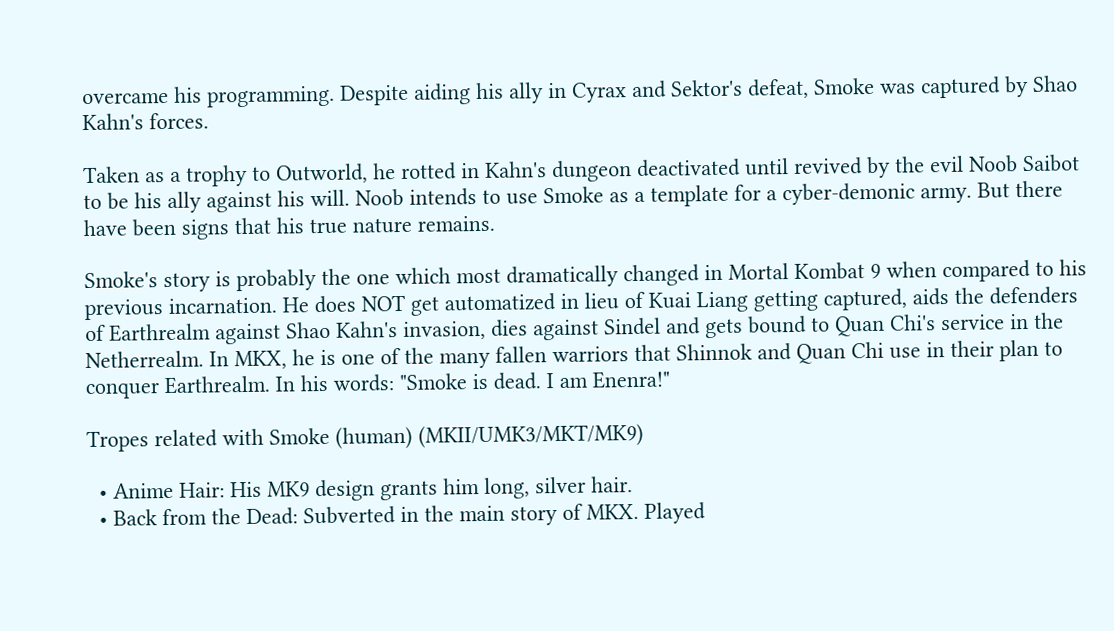overcame his programming. Despite aiding his ally in Cyrax and Sektor's defeat, Smoke was captured by Shao Kahn's forces.

Taken as a trophy to Outworld, he rotted in Kahn's dungeon deactivated until revived by the evil Noob Saibot to be his ally against his will. Noob intends to use Smoke as a template for a cyber-demonic army. But there have been signs that his true nature remains.

Smoke's story is probably the one which most dramatically changed in Mortal Kombat 9 when compared to his previous incarnation. He does NOT get automatized in lieu of Kuai Liang getting captured, aids the defenders of Earthrealm against Shao Kahn's invasion, dies against Sindel and gets bound to Quan Chi's service in the Netherrealm. In MKX, he is one of the many fallen warriors that Shinnok and Quan Chi use in their plan to conquer Earthrealm. In his words: "Smoke is dead. I am Enenra!"

Tropes related with Smoke (human) (MKII/UMK3/MKT/MK9)

  • Anime Hair: His MK9 design grants him long, silver hair.
  • Back from the Dead: Subverted in the main story of MKX. Played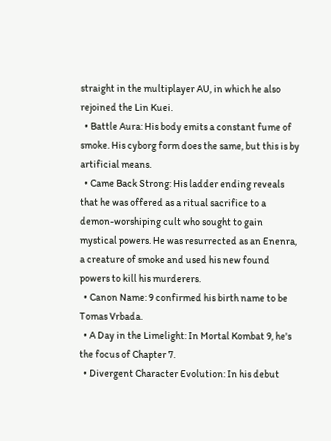straight in the multiplayer AU, in which he also rejoined the Lin Kuei.
  • Battle Aura: His body emits a constant fume of smoke. His cyborg form does the same, but this is by artificial means.
  • Came Back Strong: His ladder ending reveals that he was offered as a ritual sacrifice to a demon-worshiping cult who sought to gain mystical powers. He was resurrected as an Enenra, a creature of smoke and used his new found powers to kill his murderers.
  • Canon Name: 9 confirmed his birth name to be Tomas Vrbada.
  • A Day in the Limelight: In Mortal Kombat 9, he's the focus of Chapter 7.
  • Divergent Character Evolution: In his debut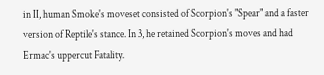in II, human Smoke's moveset consisted of Scorpion's "Spear" and a faster version of Reptile's stance. In 3, he retained Scorpion's moves and had Ermac's uppercut Fatality.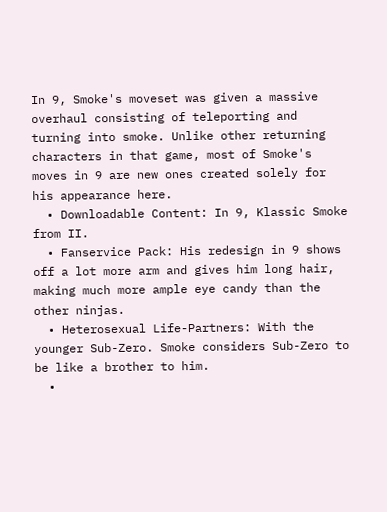In 9, Smoke's moveset was given a massive overhaul consisting of teleporting and turning into smoke. Unlike other returning characters in that game, most of Smoke's moves in 9 are new ones created solely for his appearance here.
  • Downloadable Content: In 9, Klassic Smoke from II.
  • Fanservice Pack: His redesign in 9 shows off a lot more arm and gives him long hair, making much more ample eye candy than the other ninjas.
  • Heterosexual Life-Partners: With the younger Sub-Zero. Smoke considers Sub-Zero to be like a brother to him.
  •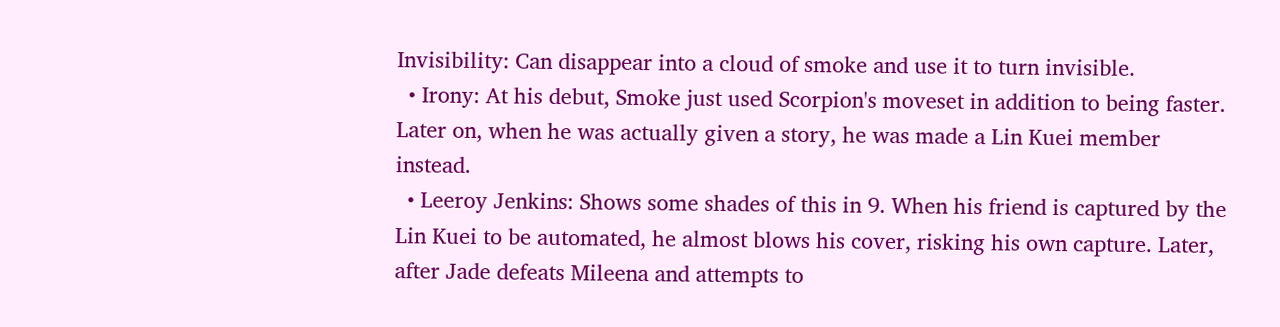Invisibility: Can disappear into a cloud of smoke and use it to turn invisible.
  • Irony: At his debut, Smoke just used Scorpion's moveset in addition to being faster. Later on, when he was actually given a story, he was made a Lin Kuei member instead.
  • Leeroy Jenkins: Shows some shades of this in 9. When his friend is captured by the Lin Kuei to be automated, he almost blows his cover, risking his own capture. Later, after Jade defeats Mileena and attempts to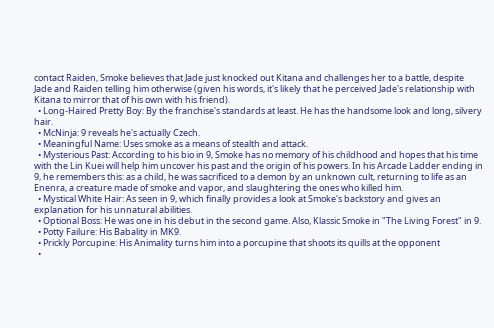contact Raiden, Smoke believes that Jade just knocked out Kitana and challenges her to a battle, despite Jade and Raiden telling him otherwise (given his words, it's likely that he perceived Jade's relationship with Kitana to mirror that of his own with his friend).
  • Long-Haired Pretty Boy: By the franchise's standards at least. He has the handsome look and long, silvery hair.
  • McNinja: 9 reveals he's actually Czech.
  • Meaningful Name: Uses smoke as a means of stealth and attack.
  • Mysterious Past: According to his bio in 9, Smoke has no memory of his childhood and hopes that his time with the Lin Kuei will help him uncover his past and the origin of his powers. In his Arcade Ladder ending in 9, he remembers this: as a child, he was sacrificed to a demon by an unknown cult, returning to life as an Enenra, a creature made of smoke and vapor, and slaughtering the ones who killed him.
  • Mystical White Hair: As seen in 9, which finally provides a look at Smoke's backstory and gives an explanation for his unnatural abilities.
  • Optional Boss: He was one in his debut in the second game. Also, Klassic Smoke in "The Living Forest" in 9.
  • Potty Failure: His Babality in MK9.
  • Prickly Porcupine: His Animality turns him into a porcupine that shoots its quills at the opponent
  •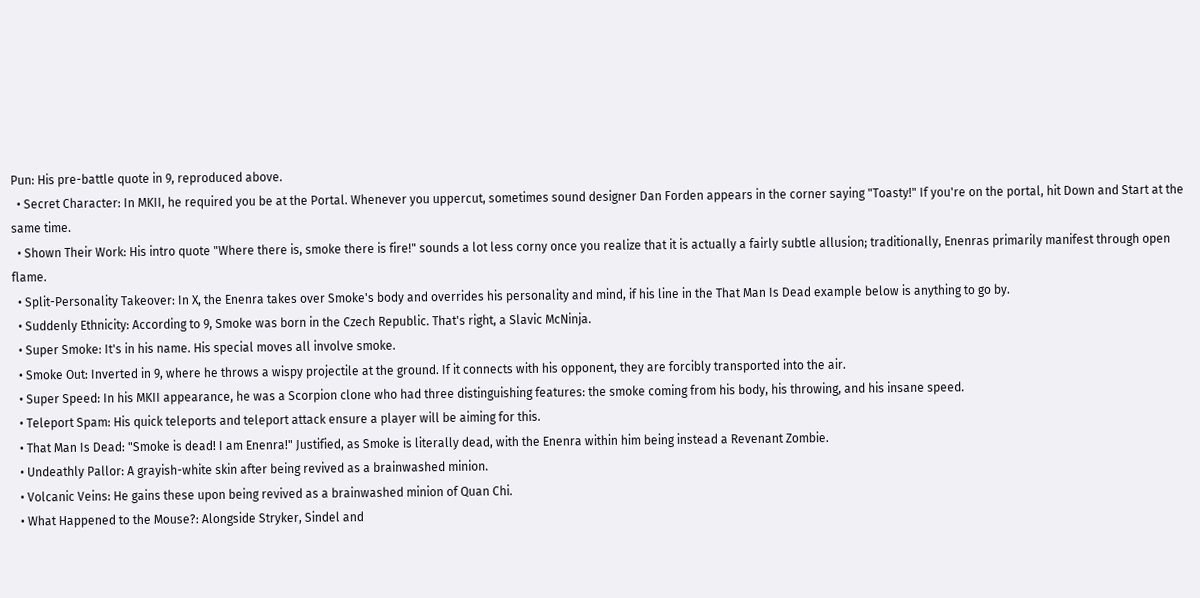Pun: His pre-battle quote in 9, reproduced above.
  • Secret Character: In MKII, he required you be at the Portal. Whenever you uppercut, sometimes sound designer Dan Forden appears in the corner saying "Toasty!" If you're on the portal, hit Down and Start at the same time.
  • Shown Their Work: His intro quote "Where there is, smoke there is fire!" sounds a lot less corny once you realize that it is actually a fairly subtle allusion; traditionally, Enenras primarily manifest through open flame.
  • Split-Personality Takeover: In X, the Enenra takes over Smoke's body and overrides his personality and mind, if his line in the That Man Is Dead example below is anything to go by.
  • Suddenly Ethnicity: According to 9, Smoke was born in the Czech Republic. That's right, a Slavic McNinja.
  • Super Smoke: It's in his name. His special moves all involve smoke.
  • Smoke Out: Inverted in 9, where he throws a wispy projectile at the ground. If it connects with his opponent, they are forcibly transported into the air.
  • Super Speed: In his MKII appearance, he was a Scorpion clone who had three distinguishing features: the smoke coming from his body, his throwing, and his insane speed.
  • Teleport Spam: His quick teleports and teleport attack ensure a player will be aiming for this.
  • That Man Is Dead: "Smoke is dead! I am Enenra!" Justified, as Smoke is literally dead, with the Enenra within him being instead a Revenant Zombie.
  • Undeathly Pallor: A grayish-white skin after being revived as a brainwashed minion.
  • Volcanic Veins: He gains these upon being revived as a brainwashed minion of Quan Chi.
  • What Happened to the Mouse?: Alongside Stryker, Sindel and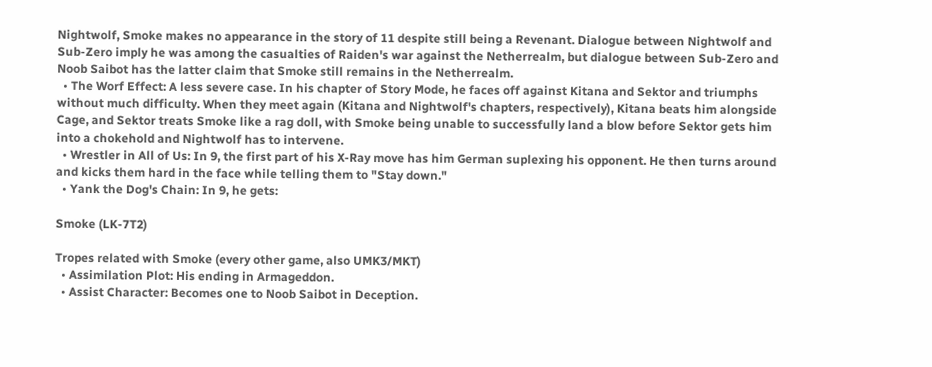Nightwolf, Smoke makes no appearance in the story of 11 despite still being a Revenant. Dialogue between Nightwolf and Sub-Zero imply he was among the casualties of Raiden's war against the Netherrealm, but dialogue between Sub-Zero and Noob Saibot has the latter claim that Smoke still remains in the Netherrealm.
  • The Worf Effect: A less severe case. In his chapter of Story Mode, he faces off against Kitana and Sektor and triumphs without much difficulty. When they meet again (Kitana and Nightwolf's chapters, respectively), Kitana beats him alongside Cage, and Sektor treats Smoke like a rag doll, with Smoke being unable to successfully land a blow before Sektor gets him into a chokehold and Nightwolf has to intervene.
  • Wrestler in All of Us: In 9, the first part of his X-Ray move has him German suplexing his opponent. He then turns around and kicks them hard in the face while telling them to "Stay down."
  • Yank the Dog's Chain: In 9, he gets:

Smoke (LK-7T2)

Tropes related with Smoke (every other game, also UMK3/MKT)
  • Assimilation Plot: His ending in Armageddon.
  • Assist Character: Becomes one to Noob Saibot in Deception.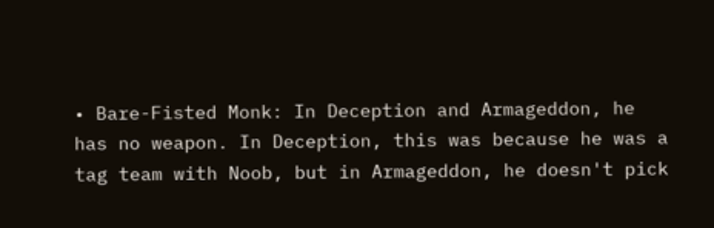• Bare-Fisted Monk: In Deception and Armageddon, he has no weapon. In Deception, this was because he was a tag team with Noob, but in Armageddon, he doesn't pick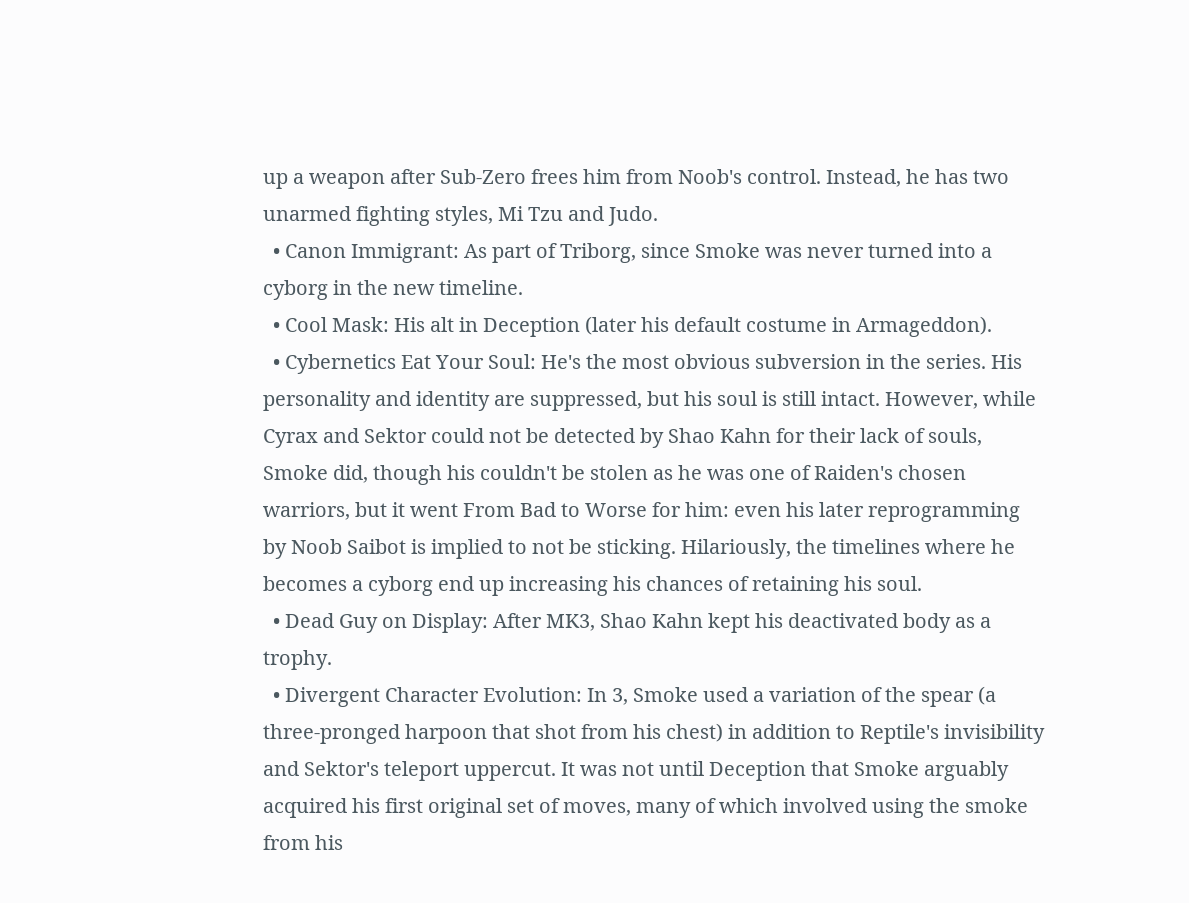up a weapon after Sub-Zero frees him from Noob's control. Instead, he has two unarmed fighting styles, Mi Tzu and Judo.
  • Canon Immigrant: As part of Triborg, since Smoke was never turned into a cyborg in the new timeline.
  • Cool Mask: His alt in Deception (later his default costume in Armageddon).
  • Cybernetics Eat Your Soul: He's the most obvious subversion in the series. His personality and identity are suppressed, but his soul is still intact. However, while Cyrax and Sektor could not be detected by Shao Kahn for their lack of souls, Smoke did, though his couldn't be stolen as he was one of Raiden's chosen warriors, but it went From Bad to Worse for him: even his later reprogramming by Noob Saibot is implied to not be sticking. Hilariously, the timelines where he becomes a cyborg end up increasing his chances of retaining his soul.
  • Dead Guy on Display: After MK3, Shao Kahn kept his deactivated body as a trophy.
  • Divergent Character Evolution: In 3, Smoke used a variation of the spear (a three-pronged harpoon that shot from his chest) in addition to Reptile's invisibility and Sektor's teleport uppercut. It was not until Deception that Smoke arguably acquired his first original set of moves, many of which involved using the smoke from his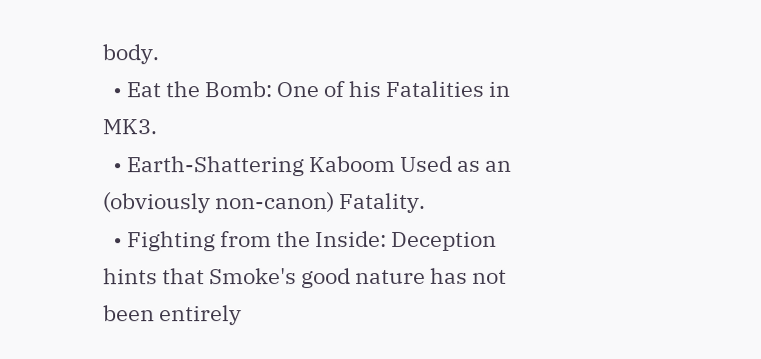body.
  • Eat the Bomb: One of his Fatalities in MK3.
  • Earth-Shattering Kaboom Used as an (obviously non-canon) Fatality.
  • Fighting from the Inside: Deception hints that Smoke's good nature has not been entirely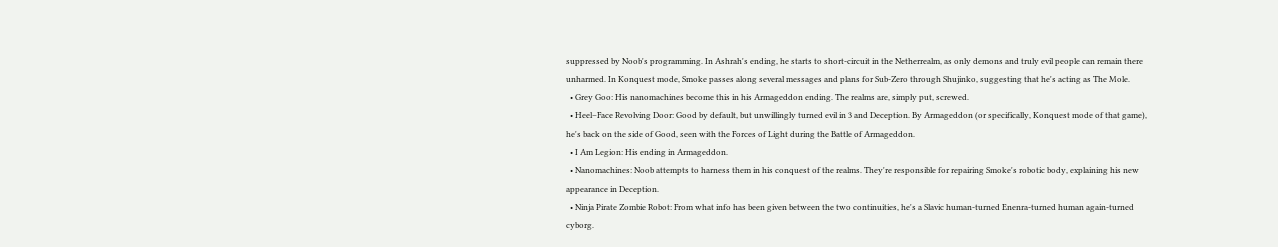suppressed by Noob's programming. In Ashrah's ending, he starts to short-circuit in the Netherrealm, as only demons and truly evil people can remain there unharmed. In Konquest mode, Smoke passes along several messages and plans for Sub-Zero through Shujinko, suggesting that he's acting as The Mole.
  • Grey Goo: His nanomachines become this in his Armageddon ending. The realms are, simply put, screwed.
  • Heel–Face Revolving Door: Good by default, but unwillingly turned evil in 3 and Deception. By Armageddon (or specifically, Konquest mode of that game), he's back on the side of Good, seen with the Forces of Light during the Battle of Armageddon.
  • I Am Legion: His ending in Armageddon.
  • Nanomachines: Noob attempts to harness them in his conquest of the realms. They're responsible for repairing Smoke's robotic body, explaining his new appearance in Deception.
  • Ninja Pirate Zombie Robot: From what info has been given between the two continuities, he's a Slavic human-turned Enenra-turned human again-turned cyborg.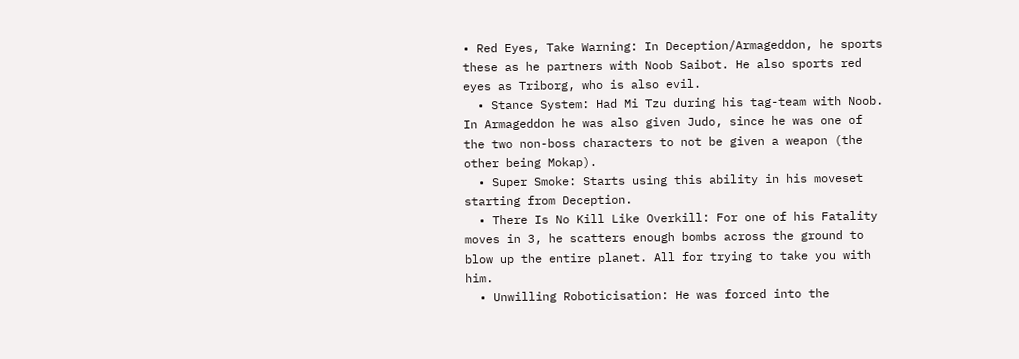• Red Eyes, Take Warning: In Deception/Armageddon, he sports these as he partners with Noob Saibot. He also sports red eyes as Triborg, who is also evil.
  • Stance System: Had Mi Tzu during his tag-team with Noob. In Armageddon he was also given Judo, since he was one of the two non-boss characters to not be given a weapon (the other being Mokap).
  • Super Smoke: Starts using this ability in his moveset starting from Deception.
  • There Is No Kill Like Overkill: For one of his Fatality moves in 3, he scatters enough bombs across the ground to blow up the entire planet. All for trying to take you with him.
  • Unwilling Roboticisation: He was forced into the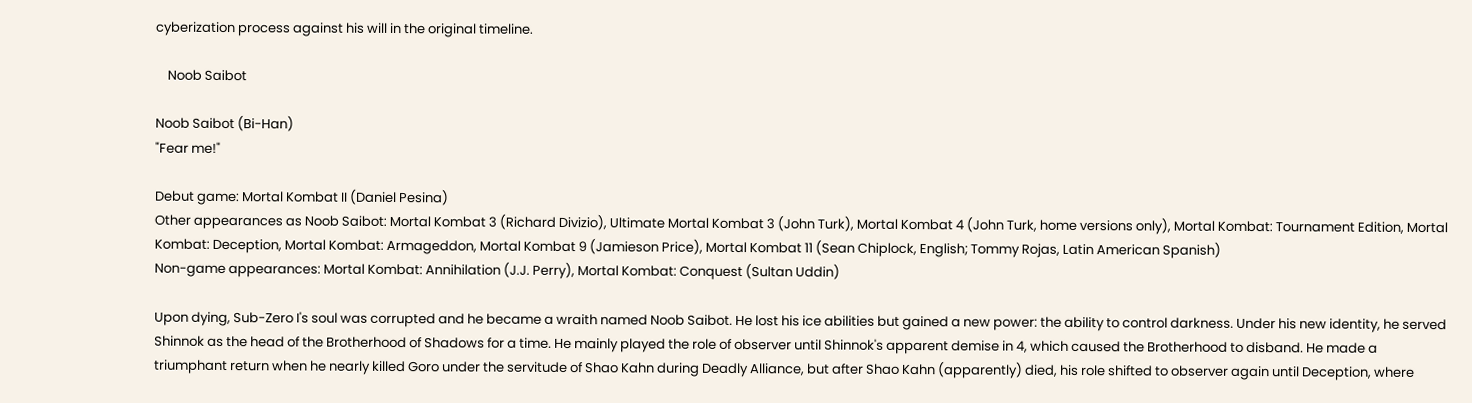cyberization process against his will in the original timeline.

    Noob Saibot

Noob Saibot (Bi-Han)
"Fear me!"

Debut game: Mortal Kombat II (Daniel Pesina)
Other appearances as Noob Saibot: Mortal Kombat 3 (Richard Divizio), Ultimate Mortal Kombat 3 (John Turk), Mortal Kombat 4 (John Turk, home versions only), Mortal Kombat: Tournament Edition, Mortal Kombat: Deception, Mortal Kombat: Armageddon, Mortal Kombat 9 (Jamieson Price), Mortal Kombat 11 (Sean Chiplock, English; Tommy Rojas, Latin American Spanish)
Non-game appearances: Mortal Kombat: Annihilation (J.J. Perry), Mortal Kombat: Conquest (Sultan Uddin)

Upon dying, Sub-Zero I's soul was corrupted and he became a wraith named Noob Saibot. He lost his ice abilities but gained a new power: the ability to control darkness. Under his new identity, he served Shinnok as the head of the Brotherhood of Shadows for a time. He mainly played the role of observer until Shinnok's apparent demise in 4, which caused the Brotherhood to disband. He made a triumphant return when he nearly killed Goro under the servitude of Shao Kahn during Deadly Alliance, but after Shao Kahn (apparently) died, his role shifted to observer again until Deception, where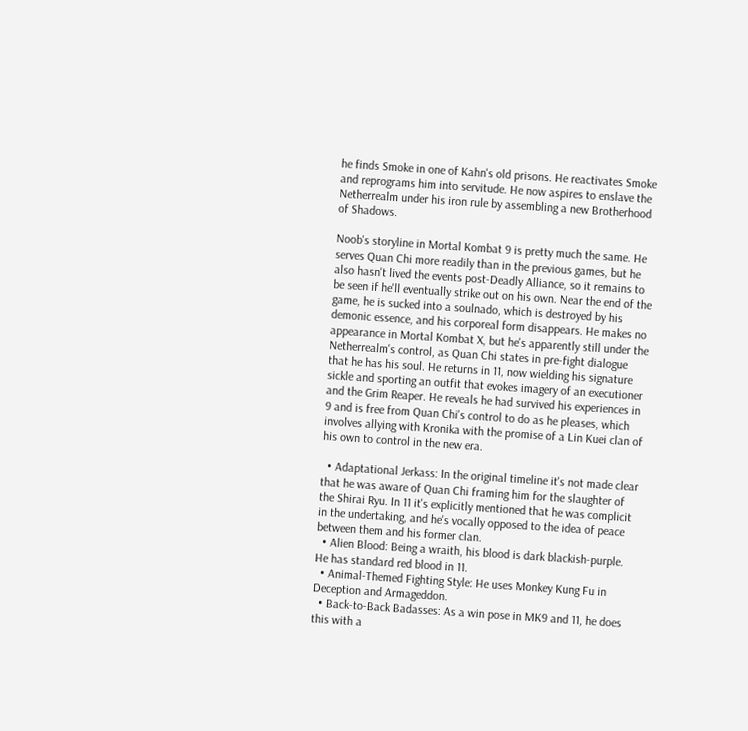he finds Smoke in one of Kahn's old prisons. He reactivates Smoke and reprograms him into servitude. He now aspires to enslave the Netherrealm under his iron rule by assembling a new Brotherhood of Shadows.

Noob's storyline in Mortal Kombat 9 is pretty much the same. He serves Quan Chi more readily than in the previous games, but he also hasn't lived the events post-Deadly Alliance, so it remains to be seen if he'll eventually strike out on his own. Near the end of the game, he is sucked into a soulnado, which is destroyed by his demonic essence, and his corporeal form disappears. He makes no appearance in Mortal Kombat X, but he's apparently still under the Netherrealm's control, as Quan Chi states in pre-fight dialogue that he has his soul. He returns in 11, now wielding his signature sickle and sporting an outfit that evokes imagery of an executioner and the Grim Reaper. He reveals he had survived his experiences in 9 and is free from Quan Chi's control to do as he pleases, which involves allying with Kronika with the promise of a Lin Kuei clan of his own to control in the new era.

  • Adaptational Jerkass: In the original timeline it's not made clear that he was aware of Quan Chi framing him for the slaughter of the Shirai Ryu. In 11 it's explicitly mentioned that he was complicit in the undertaking, and he's vocally opposed to the idea of peace between them and his former clan.
  • Alien Blood: Being a wraith, his blood is dark blackish-purple. He has standard red blood in 11.
  • Animal-Themed Fighting Style: He uses Monkey Kung Fu in Deception and Armageddon.
  • Back-to-Back Badasses: As a win pose in MK9 and 11, he does this with a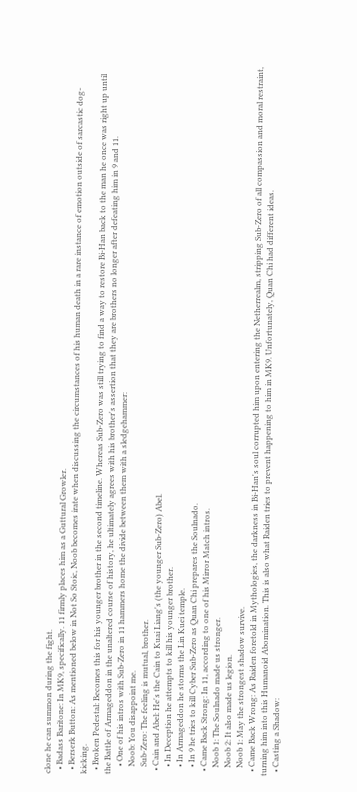clone he can summon during the fight.
  • Badass Baritone: In MK9, specifically. 11 firmly places him as a Guttural Growler.
  • Berserk Button: As mentioned below in Not So Stoic, Noob becomes irate when discussing the circumstances of his human death in a rare instance of emotion outside of sarcastic dog-kicking.
  • Broken Pedestal: Becomes this for his younger brother in the second timeline. Whereas Sub-Zero was still trying to find a way to restore Bi-Han back to the man he once was right up until the Battle of Armageddon in the unaltered course of history, he ultimately agrees with his brother's assertion that they are brothers no longer after defeating him in 9 and 11.
    • One of his intros with Sub-Zero in 11 hammers home the divide between them with a sledgehammer:
    Noob: You disappoint me.
    Sub-Zero: The feeling is mutual, brother.
  • Cain and Abel: He's the Cain to Kuai Liang's (the younger Sub-Zero) Abel.
    • In Deception he attempts to kill his younger brother.
    • In Armageddon he storms the Lin Kuei temple.
    • In 9 he tries to kill Cyber Sub-Zero as Quan Chi prepares the Soulnado.
  • Came Back Strong: In 11, according to one of his Mirror Match intros.
    Noob 1: The Soulnado made us stronger.
    Noob 2: It also made us legion.
    Noob 1: May the strongest shadow survive.
  • Came Back Wrong: As Raiden foretold in Mythologies, the darkness in Bi-Han's soul corrupted him upon entering the Netherrealm, stripping Sub-Zero of all compassion and moral restraint, turning him into this Humanoid Abomination. This is also what Raiden tries to prevent happening to him in MK9. Unfortunately, Quan Chi had different ideas.
  • Casting a Shadow: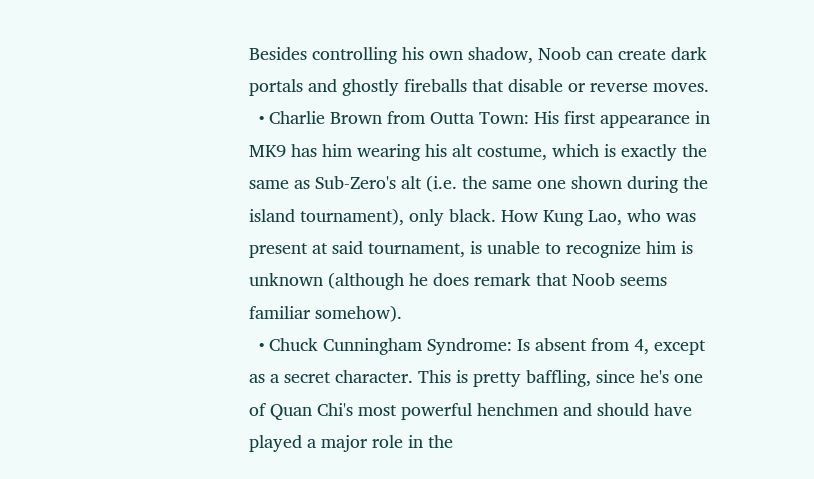Besides controlling his own shadow, Noob can create dark portals and ghostly fireballs that disable or reverse moves.
  • Charlie Brown from Outta Town: His first appearance in MK9 has him wearing his alt costume, which is exactly the same as Sub-Zero's alt (i.e. the same one shown during the island tournament), only black. How Kung Lao, who was present at said tournament, is unable to recognize him is unknown (although he does remark that Noob seems familiar somehow).
  • Chuck Cunningham Syndrome: Is absent from 4, except as a secret character. This is pretty baffling, since he's one of Quan Chi's most powerful henchmen and should have played a major role in the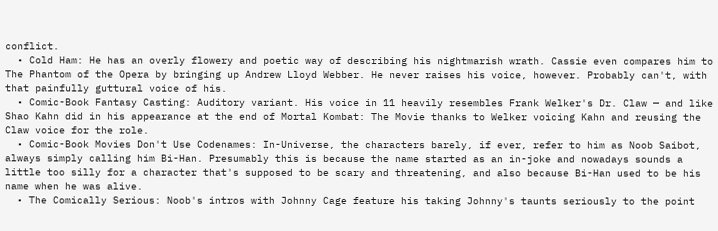conflict.
  • Cold Ham: He has an overly flowery and poetic way of describing his nightmarish wrath. Cassie even compares him to The Phantom of the Opera by bringing up Andrew Lloyd Webber. He never raises his voice, however. Probably can't, with that painfully guttural voice of his.
  • Comic-Book Fantasy Casting: Auditory variant. His voice in 11 heavily resembles Frank Welker's Dr. Claw — and like Shao Kahn did in his appearance at the end of Mortal Kombat: The Movie thanks to Welker voicing Kahn and reusing the Claw voice for the role.
  • Comic-Book Movies Don't Use Codenames: In-Universe, the characters barely, if ever, refer to him as Noob Saibot, always simply calling him Bi-Han. Presumably this is because the name started as an in-joke and nowadays sounds a little too silly for a character that's supposed to be scary and threatening, and also because Bi-Han used to be his name when he was alive.
  • The Comically Serious: Noob's intros with Johnny Cage feature his taking Johnny's taunts seriously to the point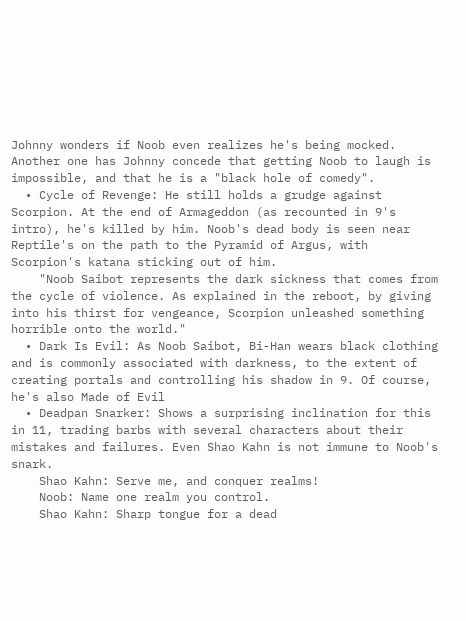Johnny wonders if Noob even realizes he's being mocked. Another one has Johnny concede that getting Noob to laugh is impossible, and that he is a "black hole of comedy".
  • Cycle of Revenge: He still holds a grudge against Scorpion. At the end of Armageddon (as recounted in 9's intro), he's killed by him. Noob's dead body is seen near Reptile's on the path to the Pyramid of Argus, with Scorpion's katana sticking out of him.
    "Noob Saibot represents the dark sickness that comes from the cycle of violence. As explained in the reboot, by giving into his thirst for vengeance, Scorpion unleashed something horrible onto the world."
  • Dark Is Evil: As Noob Saibot, Bi-Han wears black clothing and is commonly associated with darkness, to the extent of creating portals and controlling his shadow in 9. Of course, he's also Made of Evil
  • Deadpan Snarker: Shows a surprising inclination for this in 11, trading barbs with several characters about their mistakes and failures. Even Shao Kahn is not immune to Noob's snark.
    Shao Kahn: Serve me, and conquer realms!
    Noob: Name one realm you control.
    Shao Kahn: Sharp tongue for a dead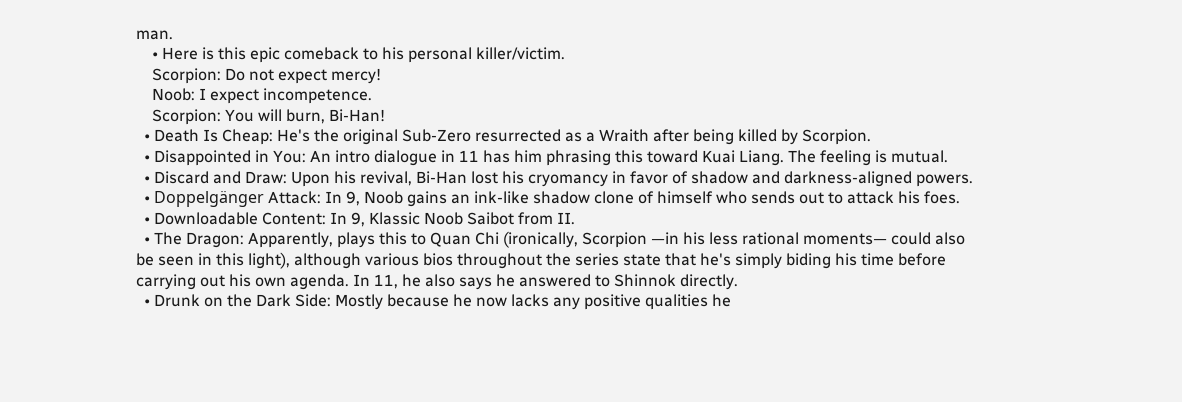man.
    • Here is this epic comeback to his personal killer/victim.
    Scorpion: Do not expect mercy!
    Noob: I expect incompetence.
    Scorpion: You will burn, Bi-Han!
  • Death Is Cheap: He's the original Sub-Zero resurrected as a Wraith after being killed by Scorpion.
  • Disappointed in You: An intro dialogue in 11 has him phrasing this toward Kuai Liang. The feeling is mutual.
  • Discard and Draw: Upon his revival, Bi-Han lost his cryomancy in favor of shadow and darkness-aligned powers.
  • Doppelgänger Attack: In 9, Noob gains an ink-like shadow clone of himself who sends out to attack his foes.
  • Downloadable Content: In 9, Klassic Noob Saibot from II.
  • The Dragon: Apparently, plays this to Quan Chi (ironically, Scorpion —in his less rational moments— could also be seen in this light), although various bios throughout the series state that he's simply biding his time before carrying out his own agenda. In 11, he also says he answered to Shinnok directly.
  • Drunk on the Dark Side: Mostly because he now lacks any positive qualities he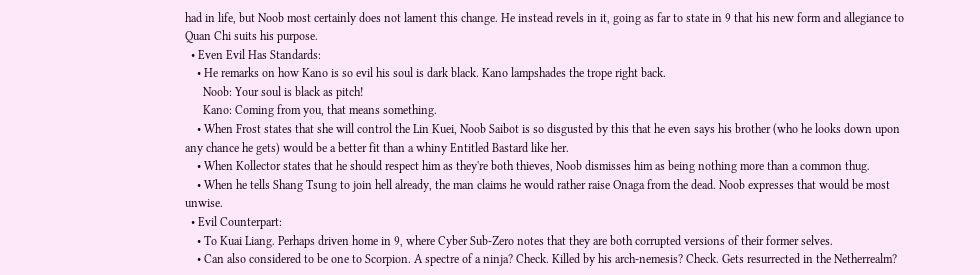had in life, but Noob most certainly does not lament this change. He instead revels in it, going as far to state in 9 that his new form and allegiance to Quan Chi suits his purpose.
  • Even Evil Has Standards:
    • He remarks on how Kano is so evil his soul is dark black. Kano lampshades the trope right back.
      Noob: Your soul is black as pitch!
      Kano: Coming from you, that means something.
    • When Frost states that she will control the Lin Kuei, Noob Saibot is so disgusted by this that he even says his brother (who he looks down upon any chance he gets) would be a better fit than a whiny Entitled Bastard like her.
    • When Kollector states that he should respect him as they're both thieves, Noob dismisses him as being nothing more than a common thug.
    • When he tells Shang Tsung to join hell already, the man claims he would rather raise Onaga from the dead. Noob expresses that would be most unwise.
  • Evil Counterpart:
    • To Kuai Liang. Perhaps driven home in 9, where Cyber Sub-Zero notes that they are both corrupted versions of their former selves.
    • Can also considered to be one to Scorpion. A spectre of a ninja? Check. Killed by his arch-nemesis? Check. Gets resurrected in the Netherrealm?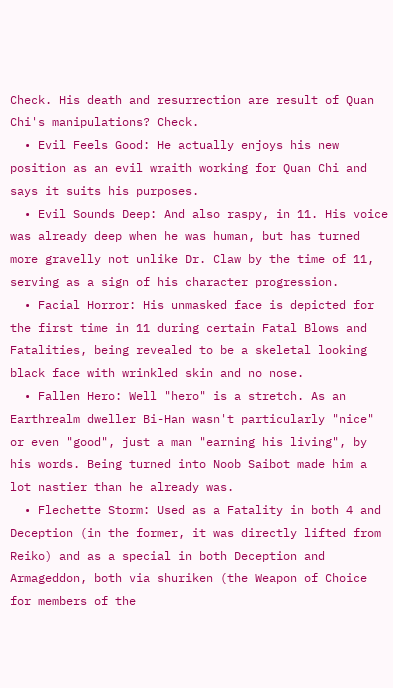Check. His death and resurrection are result of Quan Chi's manipulations? Check.
  • Evil Feels Good: He actually enjoys his new position as an evil wraith working for Quan Chi and says it suits his purposes.
  • Evil Sounds Deep: And also raspy, in 11. His voice was already deep when he was human, but has turned more gravelly not unlike Dr. Claw by the time of 11, serving as a sign of his character progression.
  • Facial Horror: His unmasked face is depicted for the first time in 11 during certain Fatal Blows and Fatalities, being revealed to be a skeletal looking black face with wrinkled skin and no nose.
  • Fallen Hero: Well "hero" is a stretch. As an Earthrealm dweller Bi-Han wasn't particularly "nice" or even "good", just a man "earning his living", by his words. Being turned into Noob Saibot made him a lot nastier than he already was.
  • Flechette Storm: Used as a Fatality in both 4 and Deception (in the former, it was directly lifted from Reiko) and as a special in both Deception and Armageddon, both via shuriken (the Weapon of Choice for members of the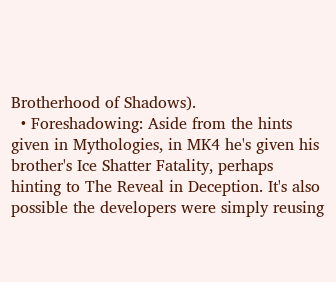Brotherhood of Shadows).
  • Foreshadowing: Aside from the hints given in Mythologies, in MK4 he's given his brother's Ice Shatter Fatality, perhaps hinting to The Reveal in Deception. It's also possible the developers were simply reusing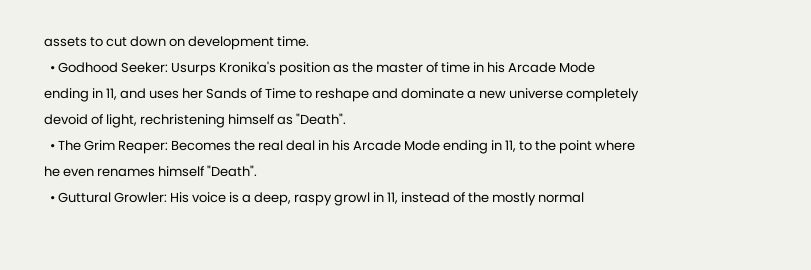assets to cut down on development time.
  • Godhood Seeker: Usurps Kronika's position as the master of time in his Arcade Mode ending in 11, and uses her Sands of Time to reshape and dominate a new universe completely devoid of light, rechristening himself as "Death".
  • The Grim Reaper: Becomes the real deal in his Arcade Mode ending in 11, to the point where he even renames himself "Death".
  • Guttural Growler: His voice is a deep, raspy growl in 11, instead of the mostly normal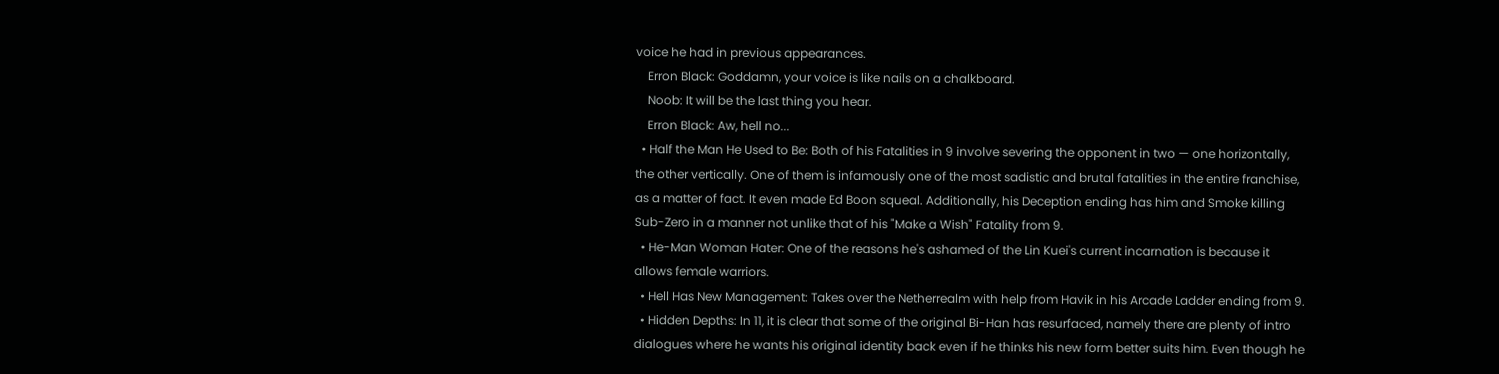voice he had in previous appearances.
    Erron Black: Goddamn, your voice is like nails on a chalkboard.
    Noob: It will be the last thing you hear.
    Erron Black: Aw, hell no...
  • Half the Man He Used to Be: Both of his Fatalities in 9 involve severing the opponent in two — one horizontally, the other vertically. One of them is infamously one of the most sadistic and brutal fatalities in the entire franchise, as a matter of fact. It even made Ed Boon squeal. Additionally, his Deception ending has him and Smoke killing Sub-Zero in a manner not unlike that of his "Make a Wish" Fatality from 9.
  • He-Man Woman Hater: One of the reasons he's ashamed of the Lin Kuei's current incarnation is because it allows female warriors.
  • Hell Has New Management: Takes over the Netherrealm with help from Havik in his Arcade Ladder ending from 9.
  • Hidden Depths: In 11, it is clear that some of the original Bi-Han has resurfaced, namely there are plenty of intro dialogues where he wants his original identity back even if he thinks his new form better suits him. Even though he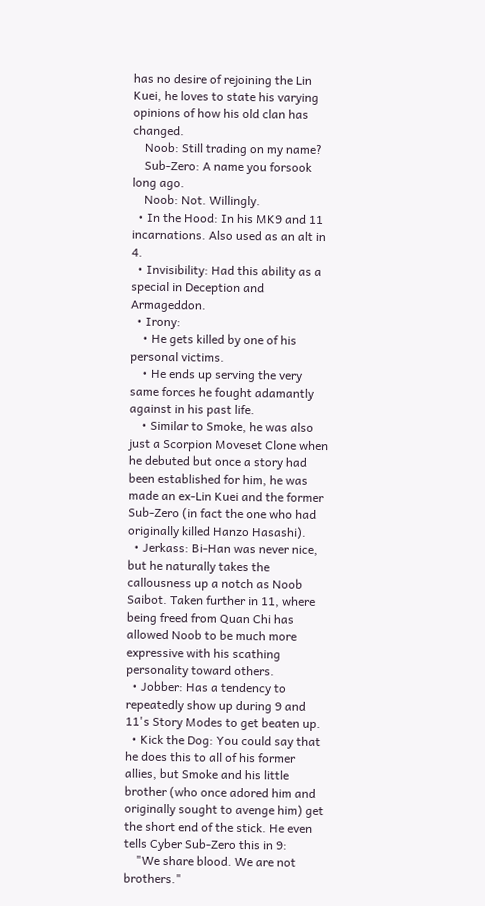has no desire of rejoining the Lin Kuei, he loves to state his varying opinions of how his old clan has changed.
    Noob: Still trading on my name?
    Sub-Zero: A name you forsook long ago.
    Noob: Not. Willingly.
  • In the Hood: In his MK9 and 11 incarnations. Also used as an alt in 4.
  • Invisibility: Had this ability as a special in Deception and Armageddon.
  • Irony:
    • He gets killed by one of his personal victims.
    • He ends up serving the very same forces he fought adamantly against in his past life.
    • Similar to Smoke, he was also just a Scorpion Moveset Clone when he debuted but once a story had been established for him, he was made an ex-Lin Kuei and the former Sub-Zero (in fact the one who had originally killed Hanzo Hasashi).
  • Jerkass: Bi-Han was never nice, but he naturally takes the callousness up a notch as Noob Saibot. Taken further in 11, where being freed from Quan Chi has allowed Noob to be much more expressive with his scathing personality toward others.
  • Jobber: Has a tendency to repeatedly show up during 9 and 11's Story Modes to get beaten up.
  • Kick the Dog: You could say that he does this to all of his former allies, but Smoke and his little brother (who once adored him and originally sought to avenge him) get the short end of the stick. He even tells Cyber Sub-Zero this in 9:
    "We share blood. We are not brothers."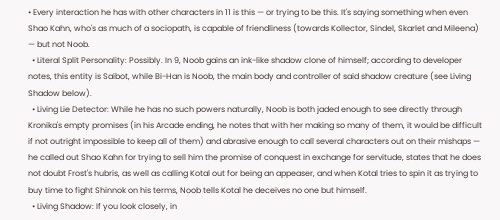• Every interaction he has with other characters in 11 is this — or trying to be this. It's saying something when even Shao Kahn, who's as much of a sociopath, is capable of friendliness (towards Kollector, Sindel, Skarlet and Mileena) — but not Noob.
  • Literal Split Personality: Possibly. In 9, Noob gains an ink-like shadow clone of himself; according to developer notes, this entity is Saibot, while Bi-Han is Noob, the main body and controller of said shadow creature (see Living Shadow below).
  • Living Lie Detector: While he has no such powers naturally, Noob is both jaded enough to see directly through Kronika's empty promises (in his Arcade ending, he notes that with her making so many of them, it would be difficult if not outright impossible to keep all of them) and abrasive enough to call several characters out on their mishaps — he called out Shao Kahn for trying to sell him the promise of conquest in exchange for servitude, states that he does not doubt Frost's hubris, as well as calling Kotal out for being an appeaser, and when Kotal tries to spin it as trying to buy time to fight Shinnok on his terms, Noob tells Kotal he deceives no one but himself.
  • Living Shadow: If you look closely, in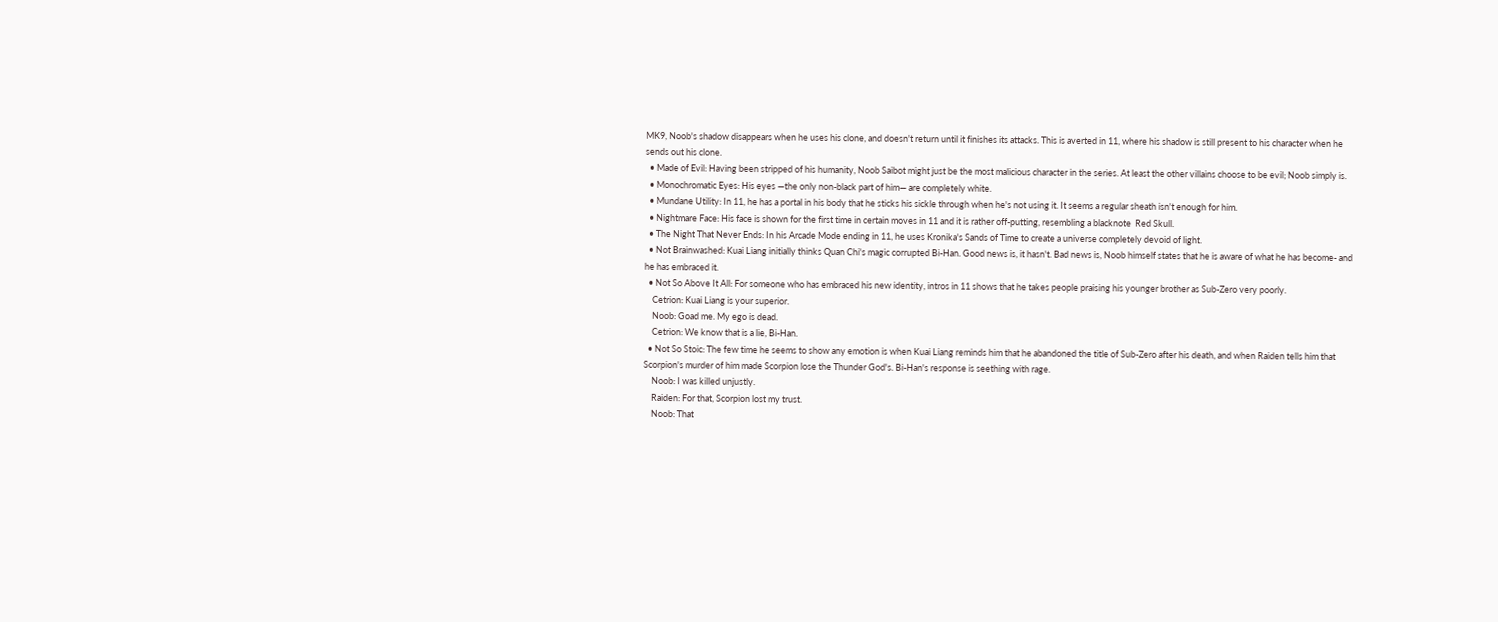MK9, Noob's shadow disappears when he uses his clone, and doesn't return until it finishes its attacks. This is averted in 11, where his shadow is still present to his character when he sends out his clone.
  • Made of Evil: Having been stripped of his humanity, Noob Saibot might just be the most malicious character in the series. At least the other villains choose to be evil; Noob simply is.
  • Monochromatic Eyes: His eyes —the only non-black part of him— are completely white.
  • Mundane Utility: In 11, he has a portal in his body that he sticks his sickle through when he's not using it. It seems a regular sheath isn't enough for him.
  • Nightmare Face: His face is shown for the first time in certain moves in 11 and it is rather off-putting, resembling a blacknote  Red Skull.
  • The Night That Never Ends: In his Arcade Mode ending in 11, he uses Kronika's Sands of Time to create a universe completely devoid of light.
  • Not Brainwashed: Kuai Liang initially thinks Quan Chi's magic corrupted Bi-Han. Good news is, it hasn't. Bad news is, Noob himself states that he is aware of what he has become- and he has embraced it.
  • Not So Above It All: For someone who has embraced his new identity, intros in 11 shows that he takes people praising his younger brother as Sub-Zero very poorly.
    Cetrion: Kuai Liang is your superior.
    Noob: Goad me. My ego is dead.
    Cetrion: We know that is a lie, Bi-Han.
  • Not So Stoic: The few time he seems to show any emotion is when Kuai Liang reminds him that he abandoned the title of Sub-Zero after his death, and when Raiden tells him that Scorpion's murder of him made Scorpion lose the Thunder God's. Bi-Han's response is seething with rage.
    Noob: I was killed unjustly.
    Raiden: For that, Scorpion lost my trust.
    Noob: That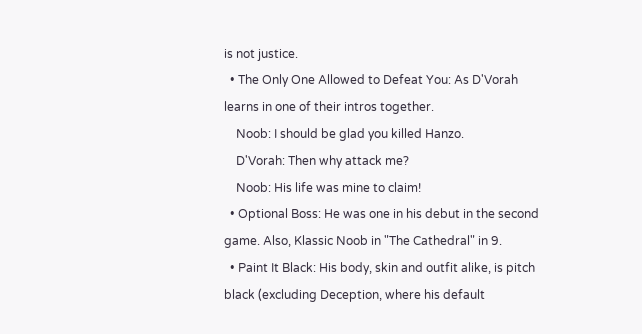is not justice.
  • The Only One Allowed to Defeat You: As D'Vorah learns in one of their intros together.
    Noob: I should be glad you killed Hanzo.
    D'Vorah: Then why attack me?
    Noob: His life was mine to claim!
  • Optional Boss: He was one in his debut in the second game. Also, Klassic Noob in "The Cathedral" in 9.
  • Paint It Black: His body, skin and outfit alike, is pitch black (excluding Deception, where his default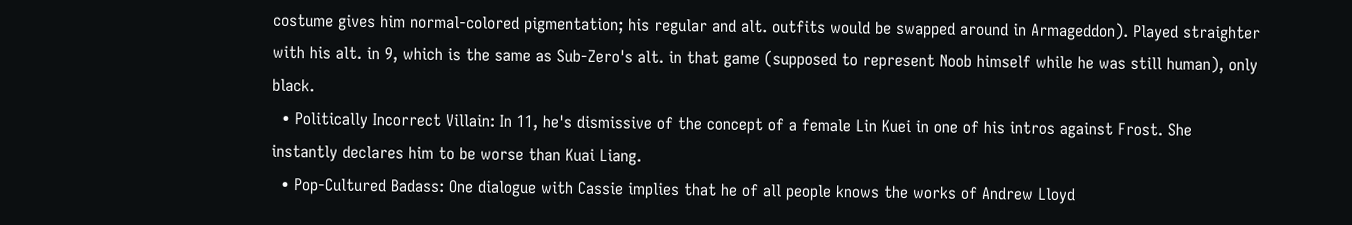costume gives him normal-colored pigmentation; his regular and alt. outfits would be swapped around in Armageddon). Played straighter with his alt. in 9, which is the same as Sub-Zero's alt. in that game (supposed to represent Noob himself while he was still human), only black.
  • Politically Incorrect Villain: In 11, he's dismissive of the concept of a female Lin Kuei in one of his intros against Frost. She instantly declares him to be worse than Kuai Liang.
  • Pop-Cultured Badass: One dialogue with Cassie implies that he of all people knows the works of Andrew Lloyd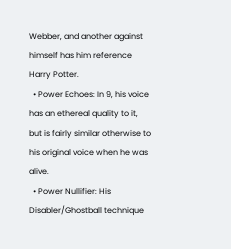Webber, and another against himself has him reference Harry Potter.
  • Power Echoes: In 9, his voice has an ethereal quality to it, but is fairly similar otherwise to his original voice when he was alive.
  • Power Nullifier: His Disabler/Ghostball technique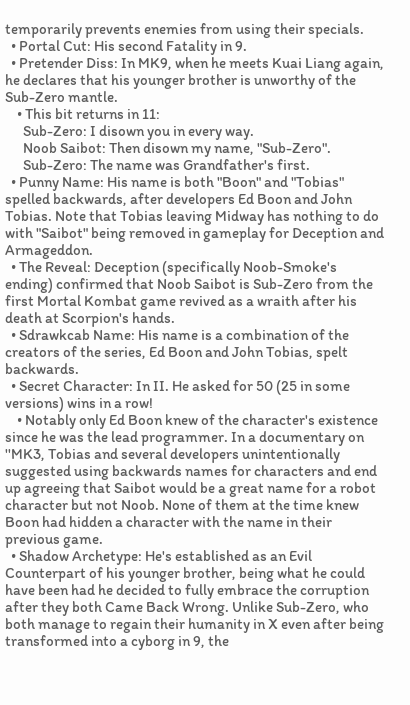temporarily prevents enemies from using their specials.
  • Portal Cut: His second Fatality in 9.
  • Pretender Diss: In MK9, when he meets Kuai Liang again, he declares that his younger brother is unworthy of the Sub-Zero mantle.
    • This bit returns in 11:
      Sub-Zero: I disown you in every way.
      Noob Saibot: Then disown my name, "Sub-Zero".
      Sub-Zero: The name was Grandfather's first.
  • Punny Name: His name is both "Boon" and "Tobias" spelled backwards, after developers Ed Boon and John Tobias. Note that Tobias leaving Midway has nothing to do with "Saibot" being removed in gameplay for Deception and Armageddon.
  • The Reveal: Deception (specifically Noob-Smoke's ending) confirmed that Noob Saibot is Sub-Zero from the first Mortal Kombat game revived as a wraith after his death at Scorpion's hands.
  • Sdrawkcab Name: His name is a combination of the creators of the series, Ed Boon and John Tobias, spelt backwards.
  • Secret Character: In II. He asked for 50 (25 in some versions) wins in a row!
    • Notably only Ed Boon knew of the character's existence since he was the lead programmer. In a documentary on ''MK3, Tobias and several developers unintentionally suggested using backwards names for characters and end up agreeing that Saibot would be a great name for a robot character but not Noob. None of them at the time knew Boon had hidden a character with the name in their previous game.
  • Shadow Archetype: He's established as an Evil Counterpart of his younger brother, being what he could have been had he decided to fully embrace the corruption after they both Came Back Wrong. Unlike Sub-Zero, who both manage to regain their humanity in X even after being transformed into a cyborg in 9, the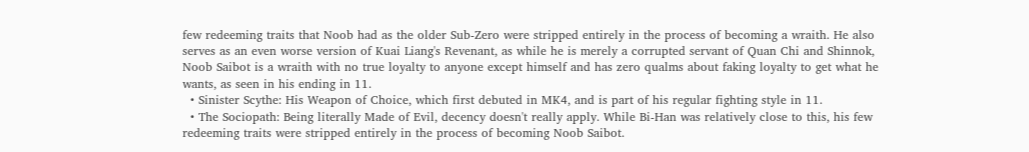few redeeming traits that Noob had as the older Sub-Zero were stripped entirely in the process of becoming a wraith. He also serves as an even worse version of Kuai Liang's Revenant, as while he is merely a corrupted servant of Quan Chi and Shinnok, Noob Saibot is a wraith with no true loyalty to anyone except himself and has zero qualms about faking loyalty to get what he wants, as seen in his ending in 11.
  • Sinister Scythe: His Weapon of Choice, which first debuted in MK4, and is part of his regular fighting style in 11.
  • The Sociopath: Being literally Made of Evil, decency doesn't really apply. While Bi-Han was relatively close to this, his few redeeming traits were stripped entirely in the process of becoming Noob Saibot.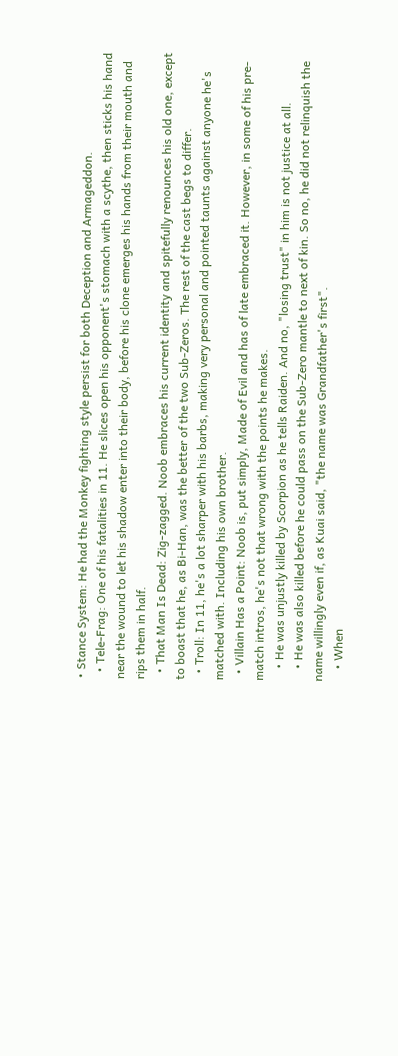• Stance System: He had the Monkey fighting style persist for both Deception and Armageddon.
  • Tele-Frag: One of his fatalities in 11. He slices open his opponent's stomach with a scythe, then sticks his hand near the wound to let his shadow enter into their body, before his clone emerges his hands from their mouth and rips them in half.
  • That Man Is Dead: Zig-zagged. Noob embraces his current identity and spitefully renounces his old one, except to boast that he, as Bi-Han, was the better of the two Sub-Zeros. The rest of the cast begs to differ.
  • Troll: In 11, he's a lot sharper with his barbs, making very personal and pointed taunts against anyone he's matched with. Including his own brother.
  • Villain Has a Point: Noob is, put simply, Made of Evil and has of late embraced it. However, in some of his pre-match intros, he's not that wrong with the points he makes.
    • He was unjustly killed by Scorpion as he tells Raiden. And no, "losing trust" in him is not justice at all.
    • He was also killed before he could pass on the Sub-Zero mantle to next of kin. So no, he did not relinquish the name willingly even if, as Kuai said, "the name was Grandfather's first".
    • When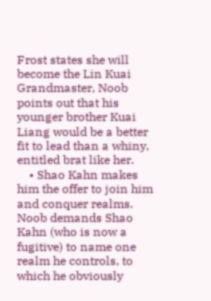Frost states she will become the Lin Kuai Grandmaster, Noob points out that his younger brother Kuai Liang would be a better fit to lead than a whiny, entitled brat like her.
    • Shao Kahn makes him the offer to join him and conquer realms. Noob demands Shao Kahn (who is now a fugitive) to name one realm he controls, to which he obviously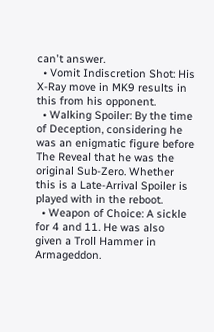can't answer.
  • Vomit Indiscretion Shot: His X-Ray move in MK9 results in this from his opponent.
  • Walking Spoiler: By the time of Deception, considering he was an enigmatic figure before The Reveal that he was the original Sub-Zero. Whether this is a Late-Arrival Spoiler is played with in the reboot.
  • Weapon of Choice: A sickle for 4 and 11. He was also given a Troll Hammer in Armageddon.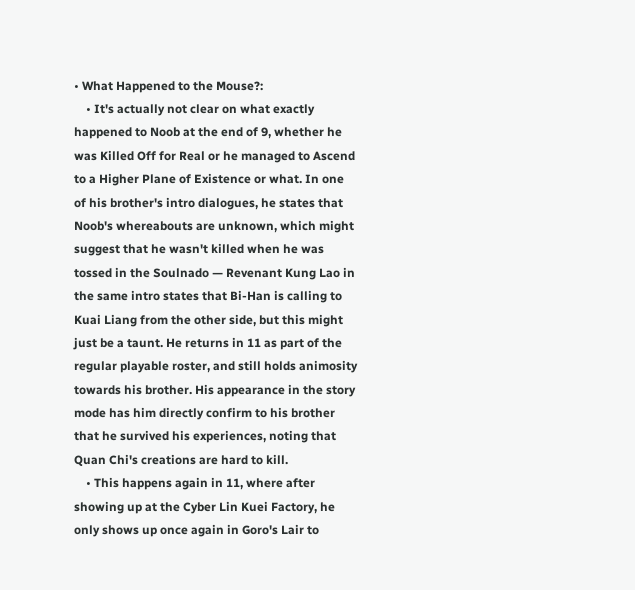• What Happened to the Mouse?:
    • It's actually not clear on what exactly happened to Noob at the end of 9, whether he was Killed Off for Real or he managed to Ascend to a Higher Plane of Existence or what. In one of his brother's intro dialogues, he states that Noob's whereabouts are unknown, which might suggest that he wasn't killed when he was tossed in the Soulnado — Revenant Kung Lao in the same intro states that Bi-Han is calling to Kuai Liang from the other side, but this might just be a taunt. He returns in 11 as part of the regular playable roster, and still holds animosity towards his brother. His appearance in the story mode has him directly confirm to his brother that he survived his experiences, noting that Quan Chi's creations are hard to kill.
    • This happens again in 11, where after showing up at the Cyber Lin Kuei Factory, he only shows up once again in Goro's Lair to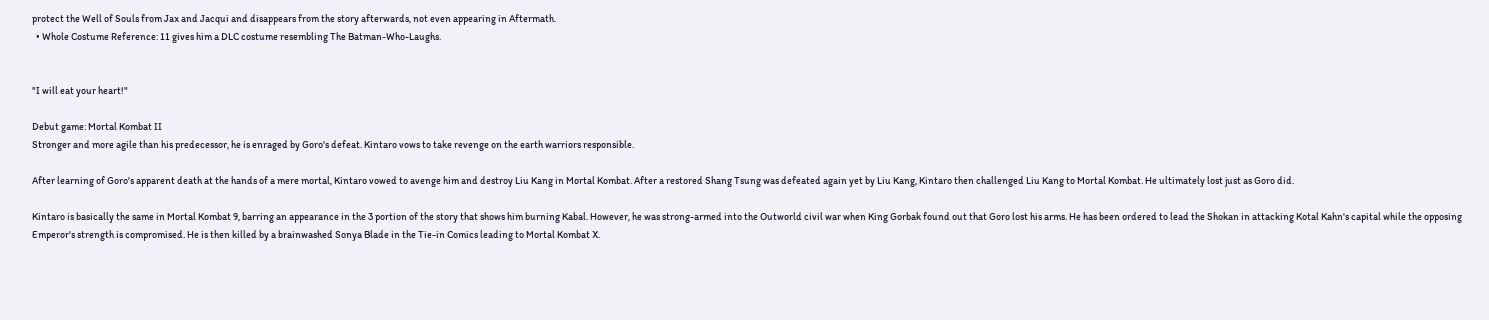protect the Well of Souls from Jax and Jacqui and disappears from the story afterwards, not even appearing in Aftermath.
  • Whole Costume Reference: 11 gives him a DLC costume resembling The Batman-Who-Laughs.


"I will eat your heart!"

Debut game: Mortal Kombat II
Stronger and more agile than his predecessor, he is enraged by Goro's defeat. Kintaro vows to take revenge on the earth warriors responsible.

After learning of Goro's apparent death at the hands of a mere mortal, Kintaro vowed to avenge him and destroy Liu Kang in Mortal Kombat. After a restored Shang Tsung was defeated again yet by Liu Kang, Kintaro then challenged Liu Kang to Mortal Kombat. He ultimately lost just as Goro did.

Kintaro is basically the same in Mortal Kombat 9, barring an appearance in the 3 portion of the story that shows him burning Kabal. However, he was strong-armed into the Outworld civil war when King Gorbak found out that Goro lost his arms. He has been ordered to lead the Shokan in attacking Kotal Kahn's capital while the opposing Emperor's strength is compromised. He is then killed by a brainwashed Sonya Blade in the Tie-in Comics leading to Mortal Kombat X.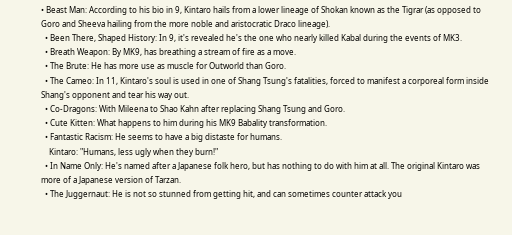• Beast Man: According to his bio in 9, Kintaro hails from a lower lineage of Shokan known as the Tigrar (as opposed to Goro and Sheeva hailing from the more noble and aristocratic Draco lineage).
  • Been There, Shaped History: In 9, it's revealed he's the one who nearly killed Kabal during the events of MK3.
  • Breath Weapon: By MK9, has breathing a stream of fire as a move.
  • The Brute: He has more use as muscle for Outworld than Goro.
  • The Cameo: In 11, Kintaro's soul is used in one of Shang Tsung's fatalities, forced to manifest a corporeal form inside Shang's opponent and tear his way out.
  • Co-Dragons: With Mileena to Shao Kahn after replacing Shang Tsung and Goro.
  • Cute Kitten: What happens to him during his MK9 Babality transformation.
  • Fantastic Racism: He seems to have a big distaste for humans.
    Kintaro: "Humans, less ugly when they burn!"
  • In Name Only: He's named after a Japanese folk hero, but has nothing to do with him at all. The original Kintaro was more of a Japanese version of Tarzan.
  • The Juggernaut: He is not so stunned from getting hit, and can sometimes counter attack you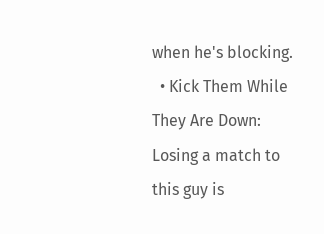when he's blocking.
  • Kick Them While They Are Down: Losing a match to this guy is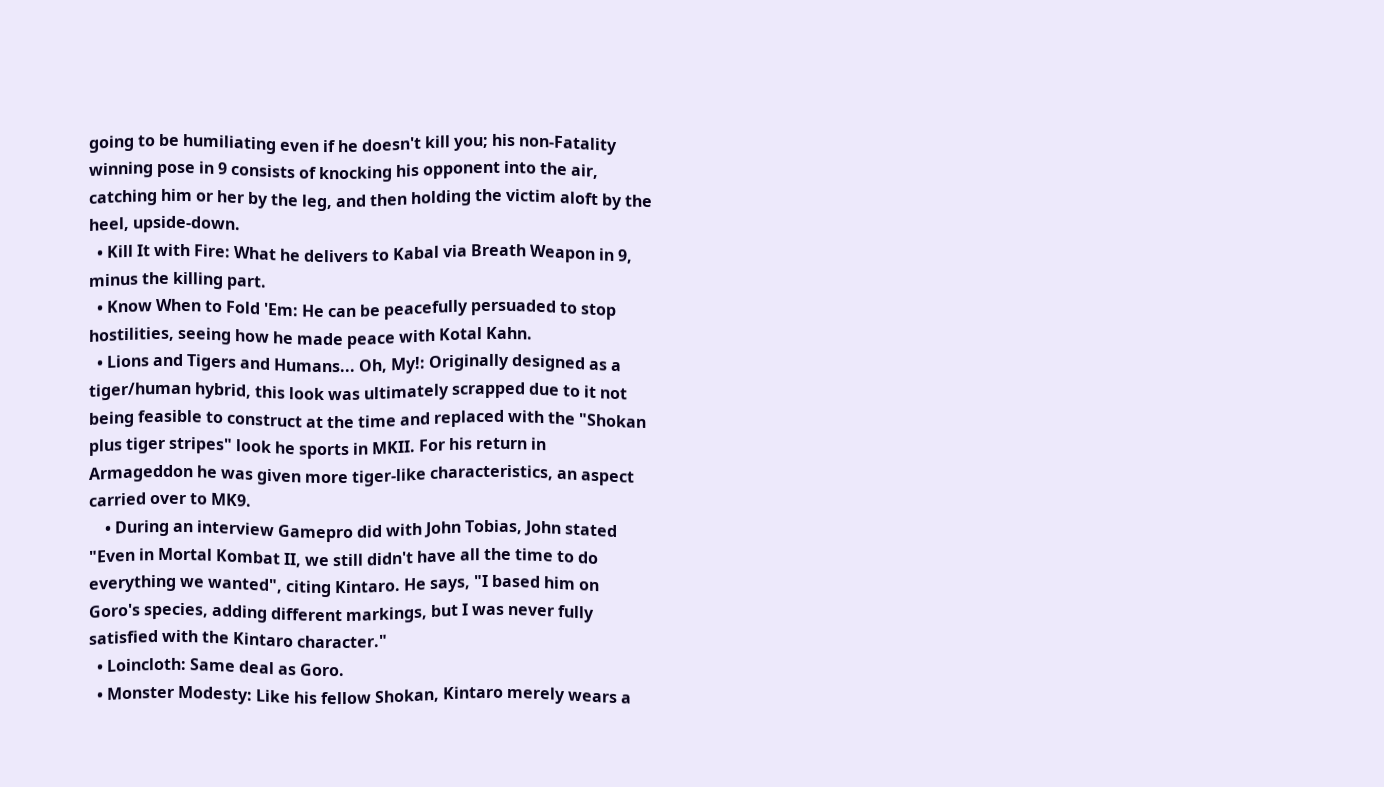going to be humiliating even if he doesn't kill you; his non-Fatality winning pose in 9 consists of knocking his opponent into the air, catching him or her by the leg, and then holding the victim aloft by the heel, upside-down.
  • Kill It with Fire: What he delivers to Kabal via Breath Weapon in 9, minus the killing part.
  • Know When to Fold 'Em: He can be peacefully persuaded to stop hostilities, seeing how he made peace with Kotal Kahn.
  • Lions and Tigers and Humans... Oh, My!: Originally designed as a tiger/human hybrid, this look was ultimately scrapped due to it not being feasible to construct at the time and replaced with the "Shokan plus tiger stripes" look he sports in MKII. For his return in Armageddon he was given more tiger-like characteristics, an aspect carried over to MK9.
    • During an interview Gamepro did with John Tobias, John stated "Even in Mortal Kombat II, we still didn't have all the time to do everything we wanted", citing Kintaro. He says, "I based him on Goro's species, adding different markings, but I was never fully satisfied with the Kintaro character."
  • Loincloth: Same deal as Goro.
  • Monster Modesty: Like his fellow Shokan, Kintaro merely wears a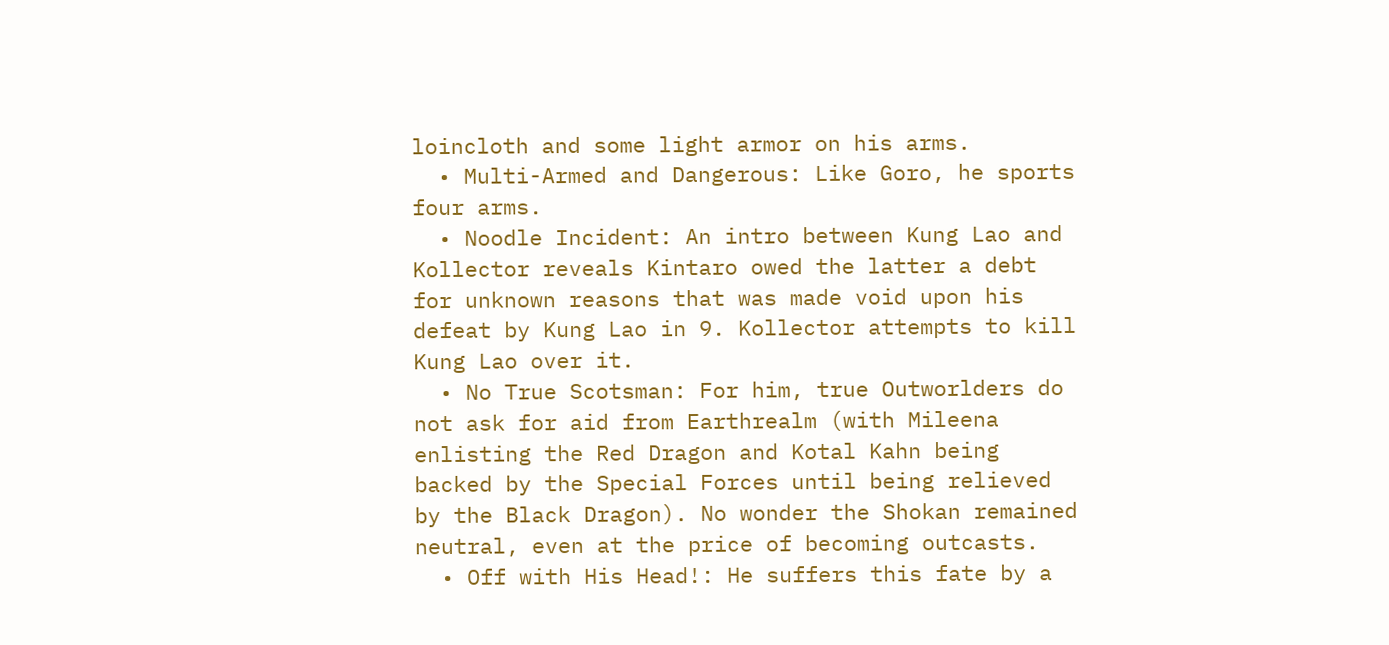loincloth and some light armor on his arms.
  • Multi-Armed and Dangerous: Like Goro, he sports four arms.
  • Noodle Incident: An intro between Kung Lao and Kollector reveals Kintaro owed the latter a debt for unknown reasons that was made void upon his defeat by Kung Lao in 9. Kollector attempts to kill Kung Lao over it.
  • No True Scotsman: For him, true Outworlders do not ask for aid from Earthrealm (with Mileena enlisting the Red Dragon and Kotal Kahn being backed by the Special Forces until being relieved by the Black Dragon). No wonder the Shokan remained neutral, even at the price of becoming outcasts.
  • Off with His Head!: He suffers this fate by a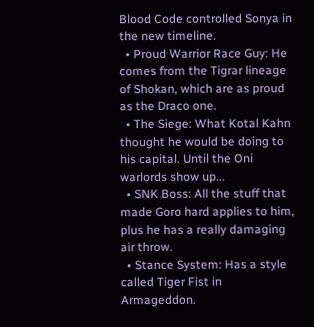Blood Code controlled Sonya in the new timeline.
  • Proud Warrior Race Guy: He comes from the Tigrar lineage of Shokan, which are as proud as the Draco one.
  • The Siege: What Kotal Kahn thought he would be doing to his capital. Until the Oni warlords show up...
  • SNK Boss: All the stuff that made Goro hard applies to him, plus he has a really damaging air throw.
  • Stance System: Has a style called Tiger Fist in Armageddon.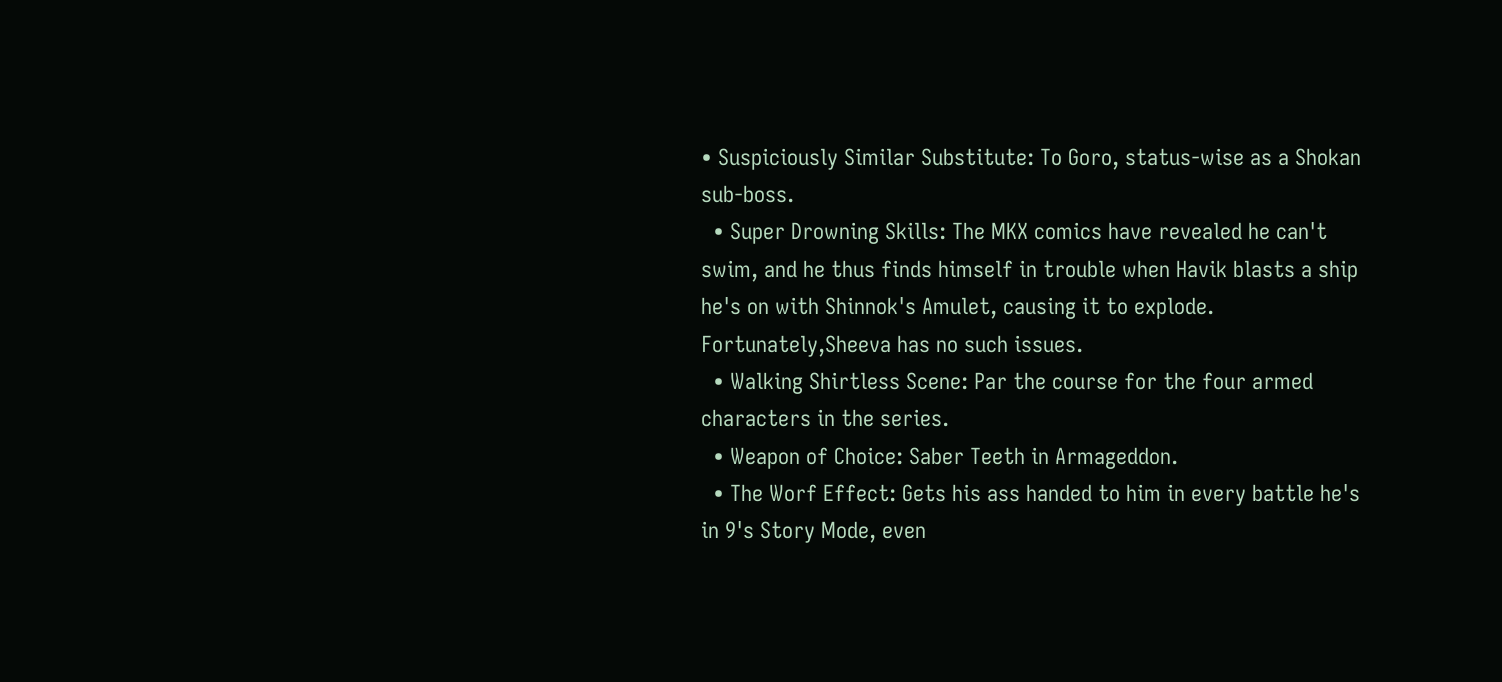• Suspiciously Similar Substitute: To Goro, status-wise as a Shokan sub-boss.
  • Super Drowning Skills: The MKX comics have revealed he can't swim, and he thus finds himself in trouble when Havik blasts a ship he's on with Shinnok's Amulet, causing it to explode. Fortunately,Sheeva has no such issues.
  • Walking Shirtless Scene: Par the course for the four armed characters in the series.
  • Weapon of Choice: Saber Teeth in Armageddon.
  • The Worf Effect: Gets his ass handed to him in every battle he's in 9's Story Mode, even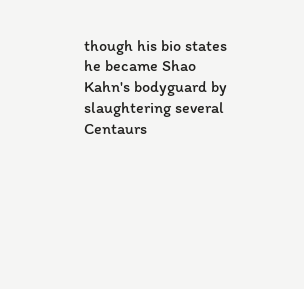though his bio states he became Shao Kahn's bodyguard by slaughtering several Centaurs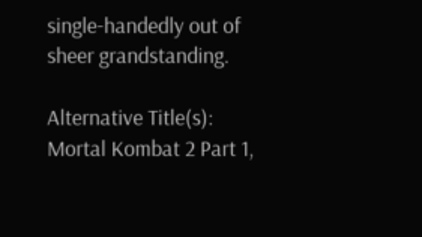single-handedly out of sheer grandstanding.

Alternative Title(s): Mortal Kombat 2 Part 1,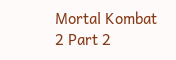Mortal Kombat 2 Part 2